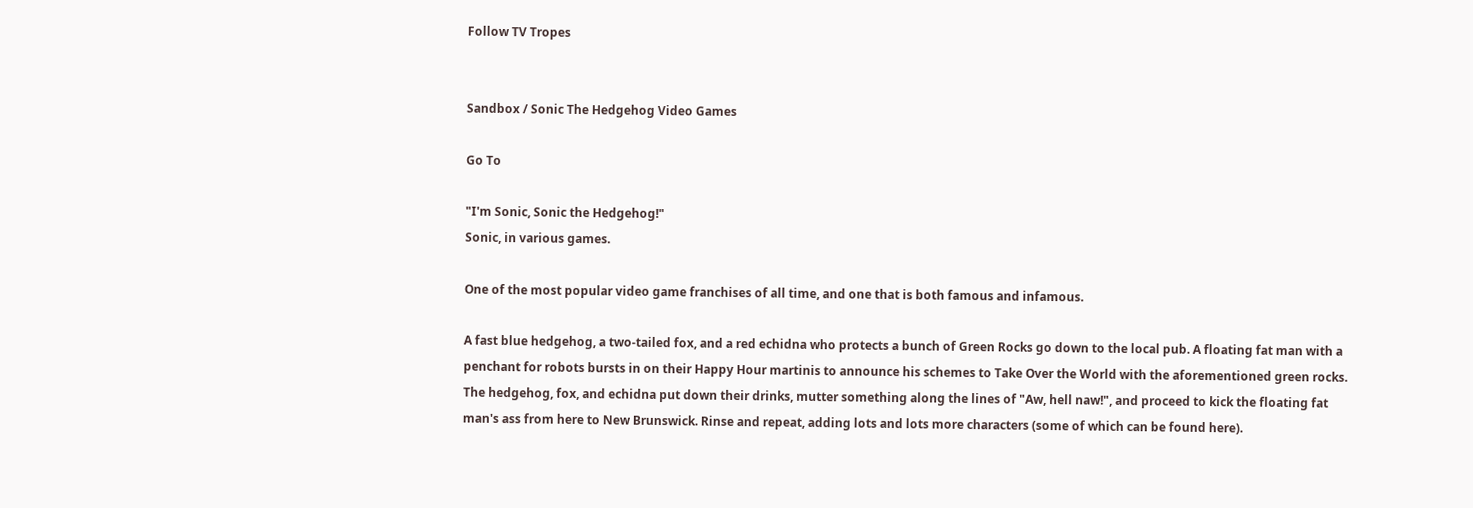Follow TV Tropes


Sandbox / Sonic The Hedgehog Video Games

Go To

"I'm Sonic, Sonic the Hedgehog!"
Sonic, in various games.

One of the most popular video game franchises of all time, and one that is both famous and infamous.

A fast blue hedgehog, a two-tailed fox, and a red echidna who protects a bunch of Green Rocks go down to the local pub. A floating fat man with a penchant for robots bursts in on their Happy Hour martinis to announce his schemes to Take Over the World with the aforementioned green rocks. The hedgehog, fox, and echidna put down their drinks, mutter something along the lines of "Aw, hell naw!", and proceed to kick the floating fat man's ass from here to New Brunswick. Rinse and repeat, adding lots and lots more characters (some of which can be found here).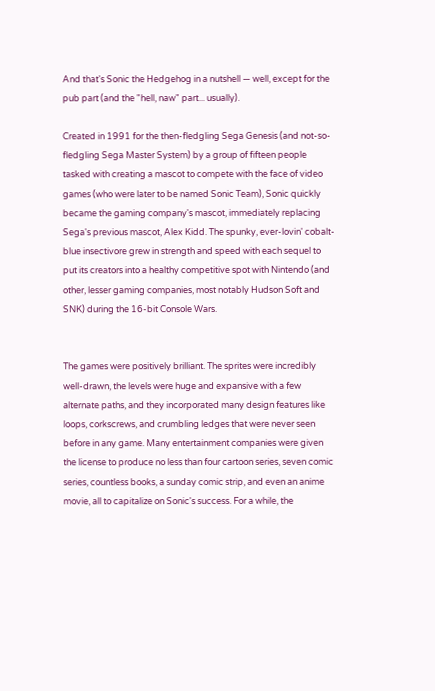And that's Sonic the Hedgehog in a nutshell — well, except for the pub part (and the "hell, naw" part... usually).

Created in 1991 for the then-fledgling Sega Genesis (and not-so-fledgling Sega Master System) by a group of fifteen people tasked with creating a mascot to compete with the face of video games (who were later to be named Sonic Team), Sonic quickly became the gaming company's mascot, immediately replacing Sega's previous mascot, Alex Kidd. The spunky, ever-lovin' cobalt-blue insectivore grew in strength and speed with each sequel to put its creators into a healthy competitive spot with Nintendo (and other, lesser gaming companies, most notably Hudson Soft and SNK) during the 16-bit Console Wars.


The games were positively brilliant. The sprites were incredibly well-drawn, the levels were huge and expansive with a few alternate paths, and they incorporated many design features like loops, corkscrews, and crumbling ledges that were never seen before in any game. Many entertainment companies were given the license to produce no less than four cartoon series, seven comic series, countless books, a sunday comic strip, and even an anime movie, all to capitalize on Sonic's success. For a while, the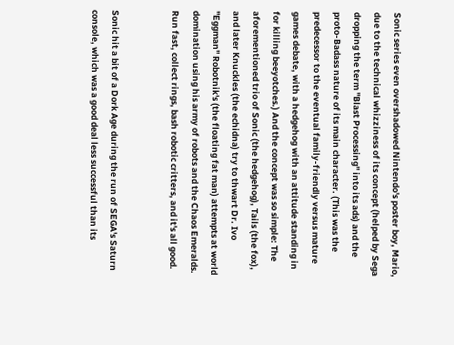Sonic series even overshadowed Nintendo's poster boy, Mario, due to the technical whizziness of its concept (helped by Sega dropping the term "Blast Processing" into its ads) and the proto-Badass nature of its main character. (This was the predecessor to the eventual family-friendly versus mature games debate, with a hedgehog with an attitude standing in for killing beeyotches.) And the concept was so simple: The aforementioned trio of Sonic (the hedgehog), Tails (the fox), and later Knuckles (the echidna) try to thwart Dr. Ivo "Eggman" Robotnik's (the floating fat man) attempts at world domination using his army of robots and the Chaos Emeralds. Run fast, collect rings, bash robotic critters, and it's all good.


Sonic hit a bit of a Dork Age during the run of SEGA's Saturn console, which was a good deal less successful than its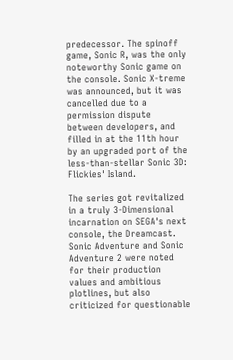predecessor. The spinoff game, Sonic R, was the only noteworthy Sonic game on the console. Sonic X-treme was announced, but it was cancelled due to a permission dispute between developers, and filled in at the 11th hour by an upgraded port of the less-than-stellar Sonic 3D: Flickies' Island.

The series got revitalized in a truly 3-Dimensional incarnation on SEGA's next console, the Dreamcast. Sonic Adventure and Sonic Adventure 2 were noted for their production values and ambitious plotlines, but also criticized for questionable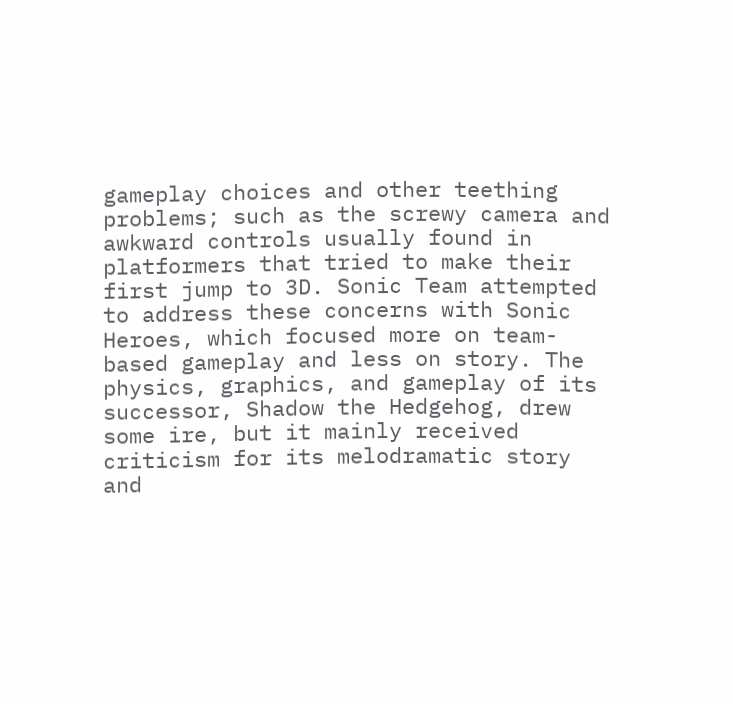gameplay choices and other teething problems; such as the screwy camera and awkward controls usually found in platformers that tried to make their first jump to 3D. Sonic Team attempted to address these concerns with Sonic Heroes, which focused more on team-based gameplay and less on story. The physics, graphics, and gameplay of its successor, Shadow the Hedgehog, drew some ire, but it mainly received criticism for its melodramatic story and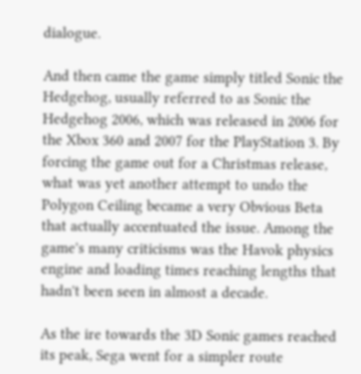dialogue.

And then came the game simply titled Sonic the Hedgehog, usually referred to as Sonic the Hedgehog 2006, which was released in 2006 for the Xbox 360 and 2007 for the PlayStation 3. By forcing the game out for a Christmas release, what was yet another attempt to undo the Polygon Ceiling became a very Obvious Beta that actually accentuated the issue. Among the game's many criticisms was the Havok physics engine and loading times reaching lengths that hadn't been seen in almost a decade.

As the ire towards the 3D Sonic games reached its peak, Sega went for a simpler route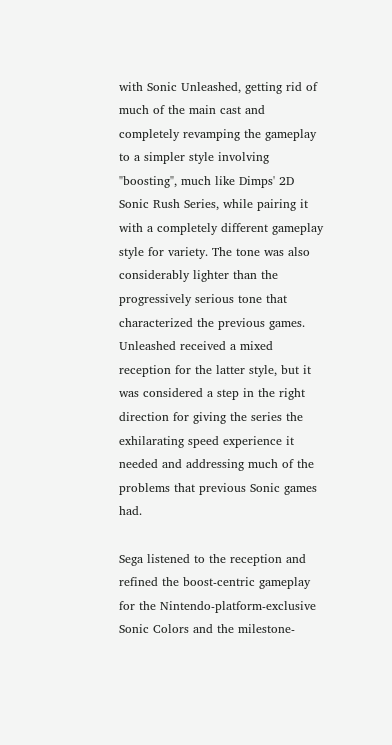with Sonic Unleashed, getting rid of much of the main cast and completely revamping the gameplay to a simpler style involving "boosting", much like Dimps' 2D Sonic Rush Series, while pairing it with a completely different gameplay style for variety. The tone was also considerably lighter than the progressively serious tone that characterized the previous games. Unleashed received a mixed reception for the latter style, but it was considered a step in the right direction for giving the series the exhilarating speed experience it needed and addressing much of the problems that previous Sonic games had.

Sega listened to the reception and refined the boost-centric gameplay for the Nintendo-platform-exclusive Sonic Colors and the milestone-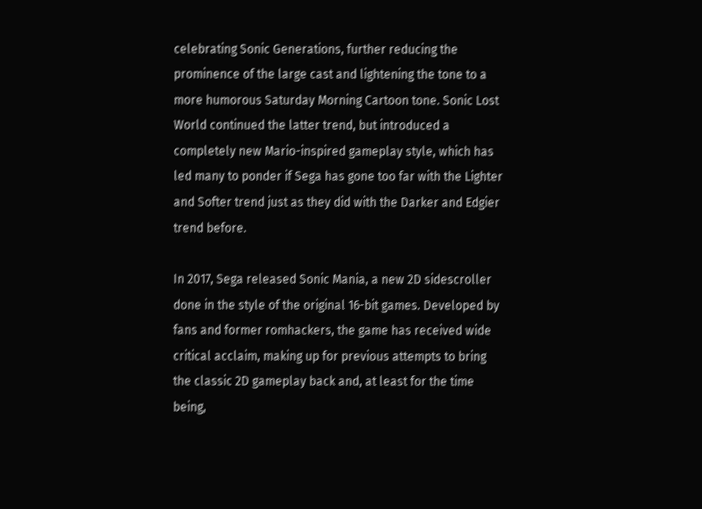celebrating Sonic Generations, further reducing the prominence of the large cast and lightening the tone to a more humorous Saturday Morning Cartoon tone. Sonic Lost World continued the latter trend, but introduced a completely new Mario-inspired gameplay style, which has led many to ponder if Sega has gone too far with the Lighter and Softer trend just as they did with the Darker and Edgier trend before.

In 2017, Sega released Sonic Mania, a new 2D sidescroller done in the style of the original 16-bit games. Developed by fans and former romhackers, the game has received wide critical acclaim, making up for previous attempts to bring the classic 2D gameplay back and, at least for the time being,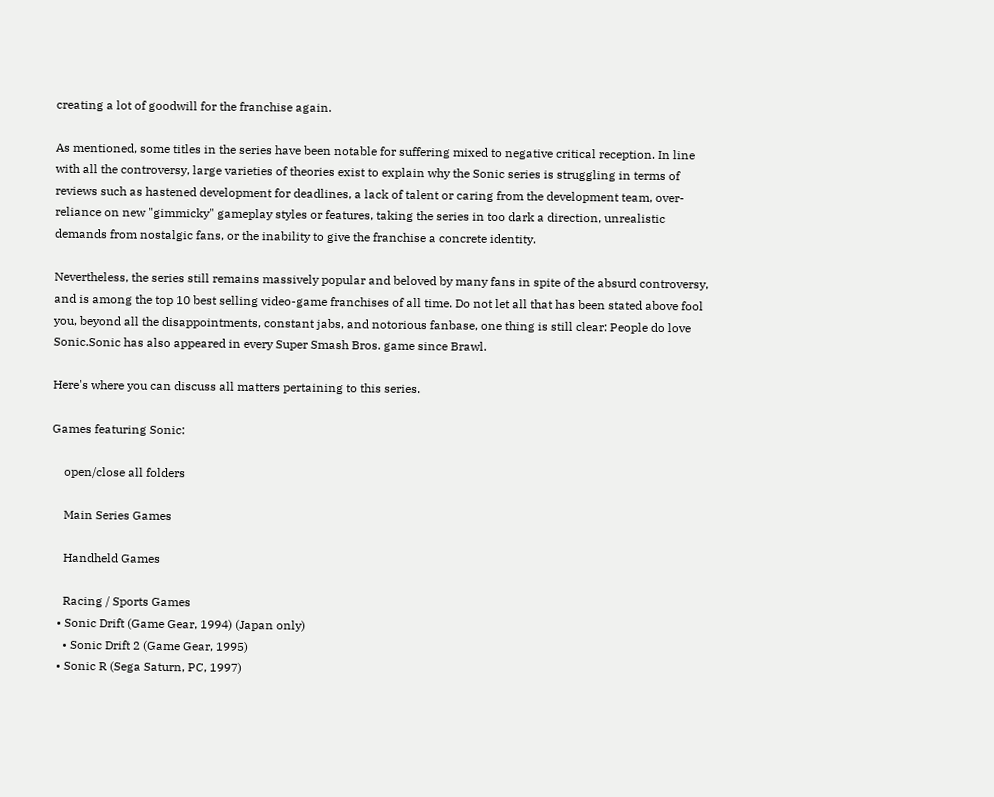creating a lot of goodwill for the franchise again.

As mentioned, some titles in the series have been notable for suffering mixed to negative critical reception. In line with all the controversy, large varieties of theories exist to explain why the Sonic series is struggling in terms of reviews such as hastened development for deadlines, a lack of talent or caring from the development team, over-reliance on new "gimmicky" gameplay styles or features, taking the series in too dark a direction, unrealistic demands from nostalgic fans, or the inability to give the franchise a concrete identity.

Nevertheless, the series still remains massively popular and beloved by many fans in spite of the absurd controversy, and is among the top 10 best selling video-game franchises of all time. Do not let all that has been stated above fool you, beyond all the disappointments, constant jabs, and notorious fanbase, one thing is still clear: People do love Sonic.Sonic has also appeared in every Super Smash Bros. game since Brawl.

Here's where you can discuss all matters pertaining to this series.

Games featuring Sonic:

    open/close all folders

    Main Series Games

    Handheld Games

    Racing / Sports Games
  • Sonic Drift (Game Gear, 1994) (Japan only)
    • Sonic Drift 2 (Game Gear, 1995)
  • Sonic R (Sega Saturn, PC, 1997)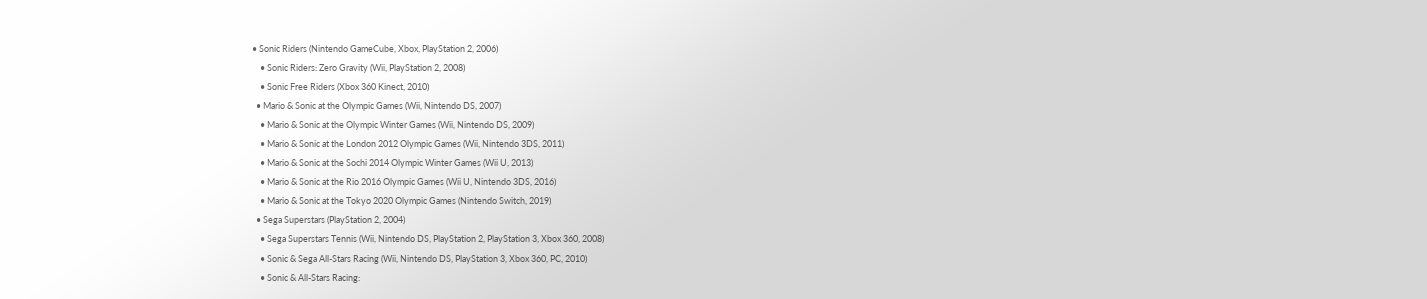• Sonic Riders (Nintendo GameCube, Xbox, PlayStation 2, 2006)
    • Sonic Riders: Zero Gravity (Wii, PlayStation 2, 2008)
    • Sonic Free Riders (Xbox 360 Kinect, 2010)
  • Mario & Sonic at the Olympic Games (Wii, Nintendo DS, 2007)
    • Mario & Sonic at the Olympic Winter Games (Wii, Nintendo DS, 2009)
    • Mario & Sonic at the London 2012 Olympic Games (Wii, Nintendo 3DS, 2011)
    • Mario & Sonic at the Sochi 2014 Olympic Winter Games (Wii U, 2013)
    • Mario & Sonic at the Rio 2016 Olympic Games (Wii U, Nintendo 3DS, 2016)
    • Mario & Sonic at the Tokyo 2020 Olympic Games (Nintendo Switch, 2019)
  • Sega Superstars (PlayStation 2, 2004)
    • Sega Superstars Tennis (Wii, Nintendo DS, PlayStation 2, PlayStation 3, Xbox 360, 2008)
    • Sonic & Sega All-Stars Racing (Wii, Nintendo DS, PlayStation 3, Xbox 360, PC, 2010)
    • Sonic & All-Stars Racing: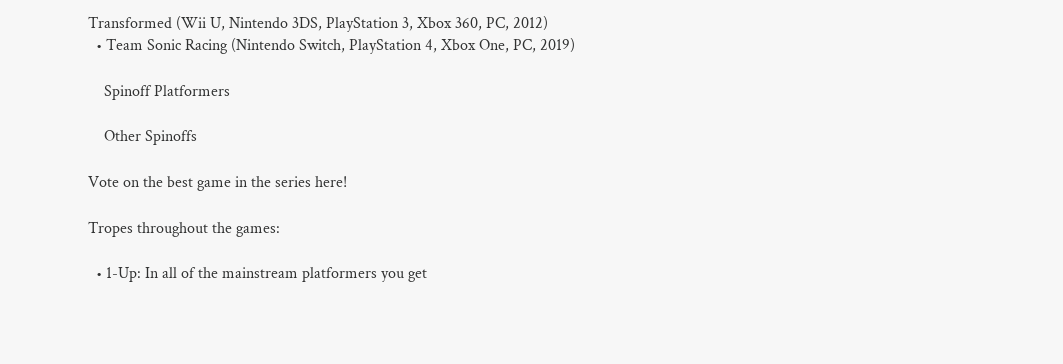Transformed (Wii U, Nintendo 3DS, PlayStation 3, Xbox 360, PC, 2012)
  • Team Sonic Racing (Nintendo Switch, PlayStation 4, Xbox One, PC, 2019)

    Spinoff Platformers

    Other Spinoffs

Vote on the best game in the series here!

Tropes throughout the games:

  • 1-Up: In all of the mainstream platformers you get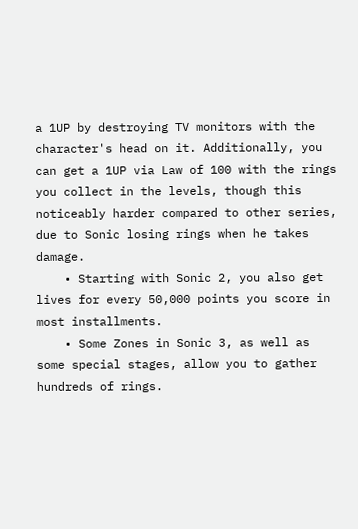a 1UP by destroying TV monitors with the character's head on it. Additionally, you can get a 1UP via Law of 100 with the rings you collect in the levels, though this noticeably harder compared to other series, due to Sonic losing rings when he takes damage.
    • Starting with Sonic 2, you also get lives for every 50,000 points you score in most installments.
    • Some Zones in Sonic 3, as well as some special stages, allow you to gather hundreds of rings.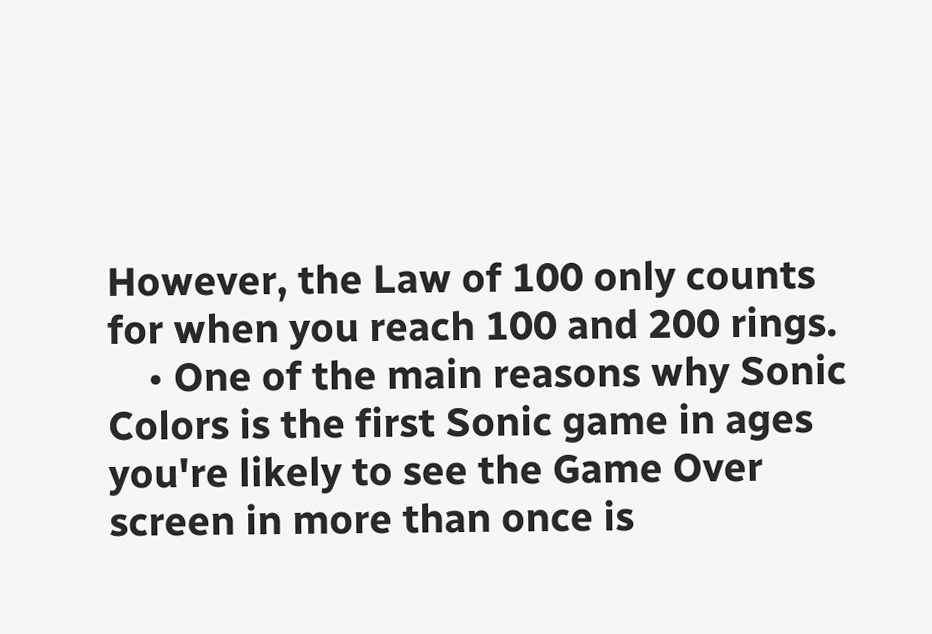However, the Law of 100 only counts for when you reach 100 and 200 rings.
    • One of the main reasons why Sonic Colors is the first Sonic game in ages you're likely to see the Game Over screen in more than once is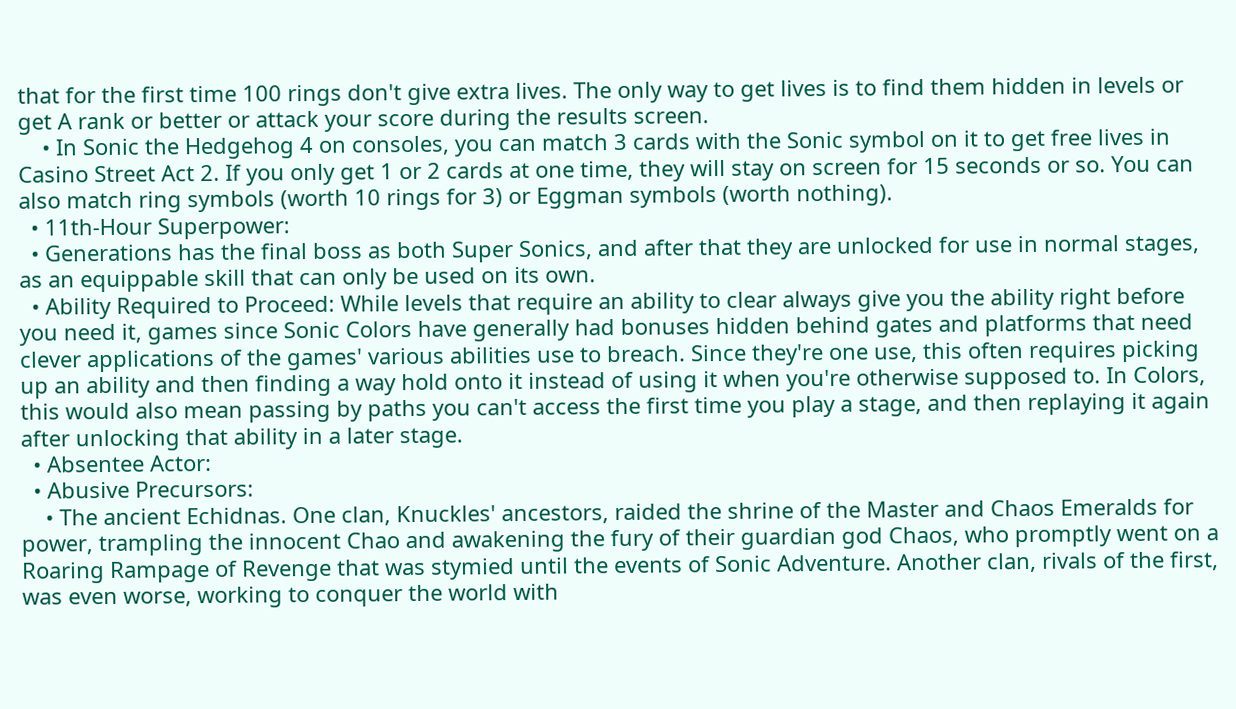that for the first time 100 rings don't give extra lives. The only way to get lives is to find them hidden in levels or get A rank or better or attack your score during the results screen.
    • In Sonic the Hedgehog 4 on consoles, you can match 3 cards with the Sonic symbol on it to get free lives in Casino Street Act 2. If you only get 1 or 2 cards at one time, they will stay on screen for 15 seconds or so. You can also match ring symbols (worth 10 rings for 3) or Eggman symbols (worth nothing).
  • 11th-Hour Superpower:
  • Generations has the final boss as both Super Sonics, and after that they are unlocked for use in normal stages, as an equippable skill that can only be used on its own.
  • Ability Required to Proceed: While levels that require an ability to clear always give you the ability right before you need it, games since Sonic Colors have generally had bonuses hidden behind gates and platforms that need clever applications of the games' various abilities use to breach. Since they're one use, this often requires picking up an ability and then finding a way hold onto it instead of using it when you're otherwise supposed to. In Colors, this would also mean passing by paths you can't access the first time you play a stage, and then replaying it again after unlocking that ability in a later stage.
  • Absentee Actor:
  • Abusive Precursors:
    • The ancient Echidnas. One clan, Knuckles' ancestors, raided the shrine of the Master and Chaos Emeralds for power, trampling the innocent Chao and awakening the fury of their guardian god Chaos, who promptly went on a Roaring Rampage of Revenge that was stymied until the events of Sonic Adventure. Another clan, rivals of the first, was even worse, working to conquer the world with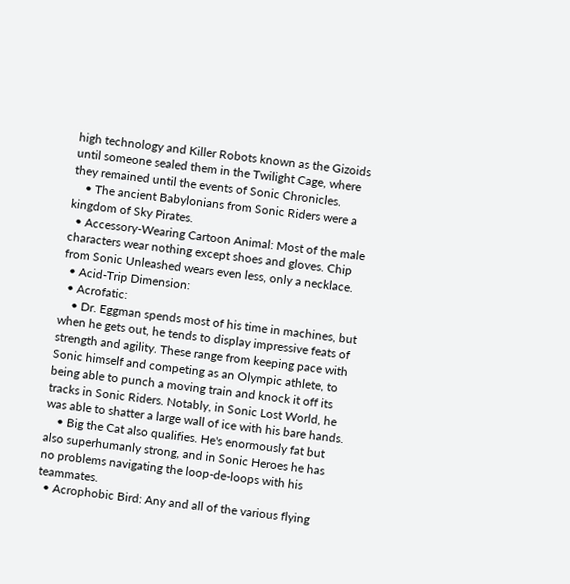high technology and Killer Robots known as the Gizoids until someone sealed them in the Twilight Cage, where they remained until the events of Sonic Chronicles.
    • The ancient Babylonians from Sonic Riders were a kingdom of Sky Pirates.
  • Accessory-Wearing Cartoon Animal: Most of the male characters wear nothing except shoes and gloves. Chip from Sonic Unleashed wears even less, only a necklace.
  • Acid-Trip Dimension:
  • Acrofatic:
    • Dr. Eggman spends most of his time in machines, but when he gets out, he tends to display impressive feats of strength and agility. These range from keeping pace with Sonic himself and competing as an Olympic athlete, to being able to punch a moving train and knock it off its tracks in Sonic Riders. Notably, in Sonic Lost World, he was able to shatter a large wall of ice with his bare hands.
    • Big the Cat also qualifies. He's enormously fat but also superhumanly strong, and in Sonic Heroes he has no problems navigating the loop-de-loops with his teammates.
  • Acrophobic Bird: Any and all of the various flying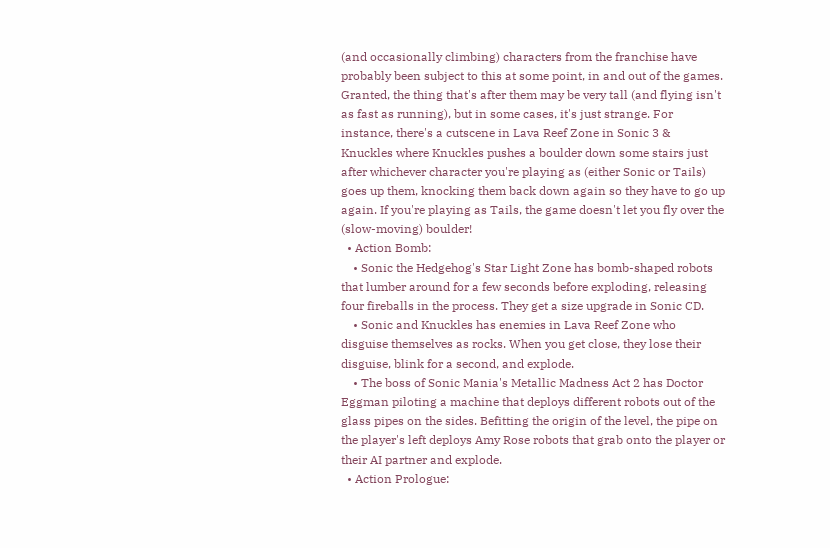(and occasionally climbing) characters from the franchise have probably been subject to this at some point, in and out of the games. Granted, the thing that's after them may be very tall (and flying isn't as fast as running), but in some cases, it's just strange. For instance, there's a cutscene in Lava Reef Zone in Sonic 3 & Knuckles where Knuckles pushes a boulder down some stairs just after whichever character you're playing as (either Sonic or Tails) goes up them, knocking them back down again so they have to go up again. If you're playing as Tails, the game doesn't let you fly over the (slow-moving) boulder!
  • Action Bomb:
    • Sonic the Hedgehog's Star Light Zone has bomb-shaped robots that lumber around for a few seconds before exploding, releasing four fireballs in the process. They get a size upgrade in Sonic CD.
    • Sonic and Knuckles has enemies in Lava Reef Zone who disguise themselves as rocks. When you get close, they lose their disguise, blink for a second, and explode.
    • The boss of Sonic Mania's Metallic Madness Act 2 has Doctor Eggman piloting a machine that deploys different robots out of the glass pipes on the sides. Befitting the origin of the level, the pipe on the player's left deploys Amy Rose robots that grab onto the player or their AI partner and explode.
  • Action Prologue: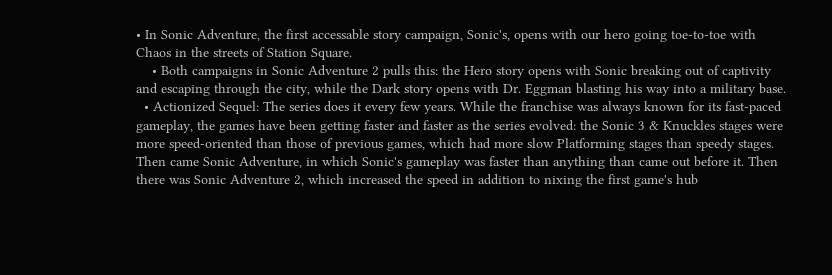• In Sonic Adventure, the first accessable story campaign, Sonic's, opens with our hero going toe-to-toe with Chaos in the streets of Station Square.
    • Both campaigns in Sonic Adventure 2 pulls this: the Hero story opens with Sonic breaking out of captivity and escaping through the city, while the Dark story opens with Dr. Eggman blasting his way into a military base.
  • Actionized Sequel: The series does it every few years. While the franchise was always known for its fast-paced gameplay, the games have been getting faster and faster as the series evolved: the Sonic 3 & Knuckles stages were more speed-oriented than those of previous games, which had more slow Platforming stages than speedy stages. Then came Sonic Adventure, in which Sonic's gameplay was faster than anything than came out before it. Then there was Sonic Adventure 2, which increased the speed in addition to nixing the first game's hub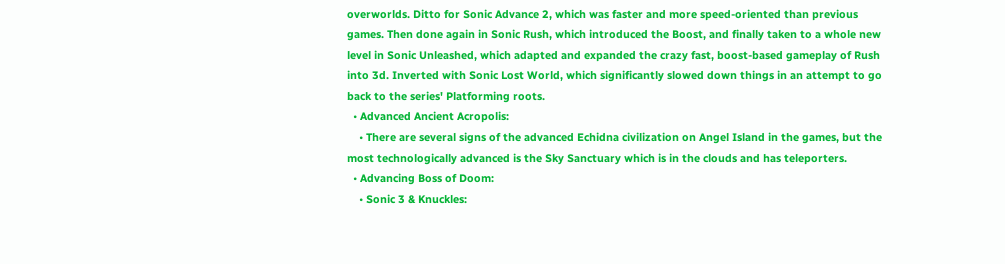overworlds. Ditto for Sonic Advance 2, which was faster and more speed-oriented than previous games. Then done again in Sonic Rush, which introduced the Boost, and finally taken to a whole new level in Sonic Unleashed, which adapted and expanded the crazy fast, boost-based gameplay of Rush into 3d. Inverted with Sonic Lost World, which significantly slowed down things in an attempt to go back to the series' Platforming roots.
  • Advanced Ancient Acropolis:
    • There are several signs of the advanced Echidna civilization on Angel Island in the games, but the most technologically advanced is the Sky Sanctuary which is in the clouds and has teleporters.
  • Advancing Boss of Doom:
    • Sonic 3 & Knuckles: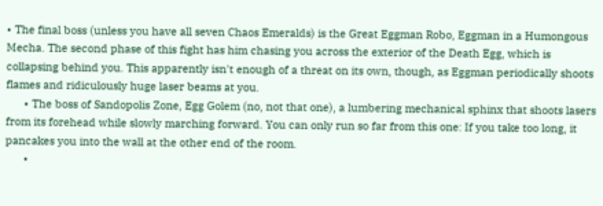• The final boss (unless you have all seven Chaos Emeralds) is the Great Eggman Robo, Eggman in a Humongous Mecha. The second phase of this fight has him chasing you across the exterior of the Death Egg, which is collapsing behind you. This apparently isn't enough of a threat on its own, though, as Eggman periodically shoots flames and ridiculously huge laser beams at you.
      • The boss of Sandopolis Zone, Egg Golem (no, not that one), a lumbering mechanical sphinx that shoots lasers from its forehead while slowly marching forward. You can only run so far from this one: If you take too long, it pancakes you into the wall at the other end of the room.
      •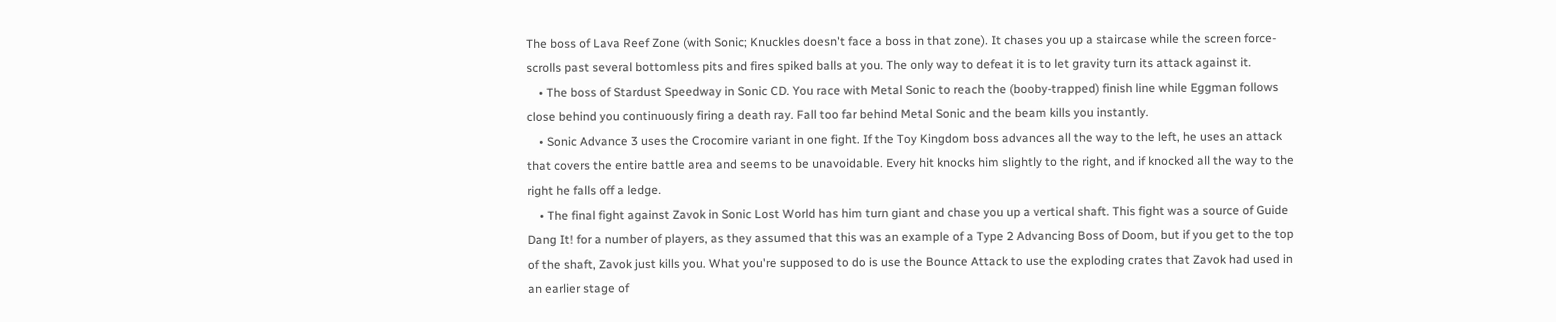The boss of Lava Reef Zone (with Sonic; Knuckles doesn't face a boss in that zone). It chases you up a staircase while the screen force-scrolls past several bottomless pits and fires spiked balls at you. The only way to defeat it is to let gravity turn its attack against it.
    • The boss of Stardust Speedway in Sonic CD. You race with Metal Sonic to reach the (booby-trapped) finish line while Eggman follows close behind you continuously firing a death ray. Fall too far behind Metal Sonic and the beam kills you instantly.
    • Sonic Advance 3 uses the Crocomire variant in one fight. If the Toy Kingdom boss advances all the way to the left, he uses an attack that covers the entire battle area and seems to be unavoidable. Every hit knocks him slightly to the right, and if knocked all the way to the right he falls off a ledge.
    • The final fight against Zavok in Sonic Lost World has him turn giant and chase you up a vertical shaft. This fight was a source of Guide Dang It! for a number of players, as they assumed that this was an example of a Type 2 Advancing Boss of Doom, but if you get to the top of the shaft, Zavok just kills you. What you're supposed to do is use the Bounce Attack to use the exploding crates that Zavok had used in an earlier stage of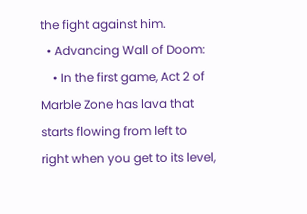the fight against him.
  • Advancing Wall of Doom:
    • In the first game, Act 2 of Marble Zone has lava that starts flowing from left to right when you get to its level,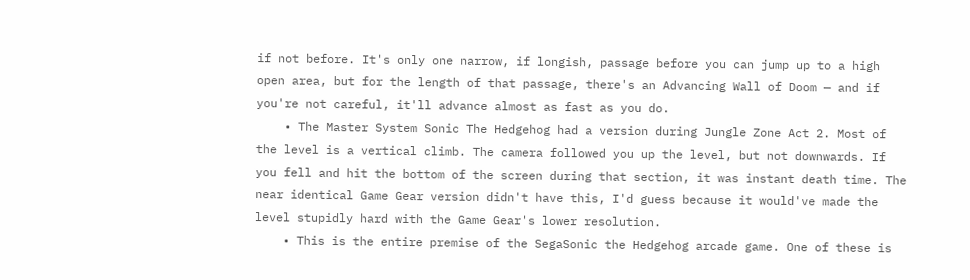if not before. It's only one narrow, if longish, passage before you can jump up to a high open area, but for the length of that passage, there's an Advancing Wall of Doom — and if you're not careful, it'll advance almost as fast as you do.
    • The Master System Sonic The Hedgehog had a version during Jungle Zone Act 2. Most of the level is a vertical climb. The camera followed you up the level, but not downwards. If you fell and hit the bottom of the screen during that section, it was instant death time. The near identical Game Gear version didn't have this, I'd guess because it would've made the level stupidly hard with the Game Gear's lower resolution.
    • This is the entire premise of the SegaSonic the Hedgehog arcade game. One of these is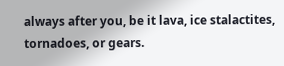always after you, be it lava, ice stalactites, tornadoes, or gears.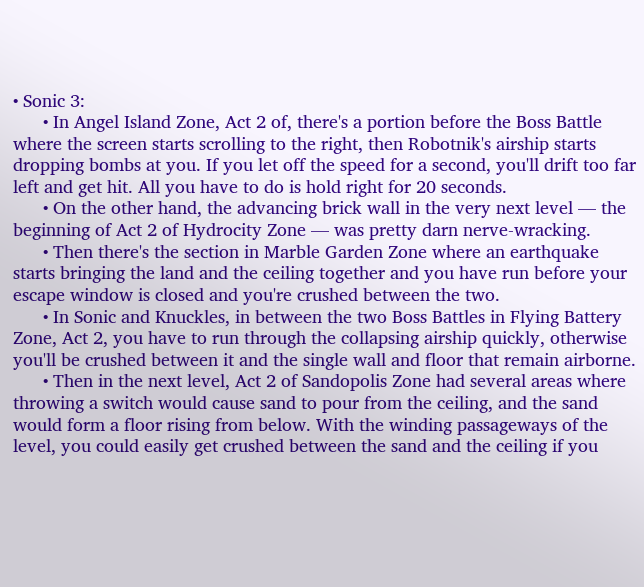• Sonic 3:
      • In Angel Island Zone, Act 2 of, there's a portion before the Boss Battle where the screen starts scrolling to the right, then Robotnik's airship starts dropping bombs at you. If you let off the speed for a second, you'll drift too far left and get hit. All you have to do is hold right for 20 seconds.
      • On the other hand, the advancing brick wall in the very next level — the beginning of Act 2 of Hydrocity Zone — was pretty darn nerve-wracking.
      • Then there's the section in Marble Garden Zone where an earthquake starts bringing the land and the ceiling together and you have run before your escape window is closed and you're crushed between the two.
      • In Sonic and Knuckles, in between the two Boss Battles in Flying Battery Zone, Act 2, you have to run through the collapsing airship quickly, otherwise you'll be crushed between it and the single wall and floor that remain airborne.
      • Then in the next level, Act 2 of Sandopolis Zone had several areas where throwing a switch would cause sand to pour from the ceiling, and the sand would form a floor rising from below. With the winding passageways of the level, you could easily get crushed between the sand and the ceiling if you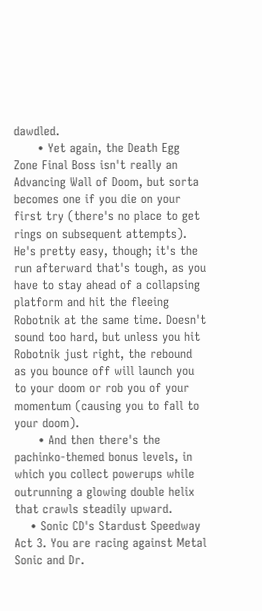dawdled.
      • Yet again, the Death Egg Zone Final Boss isn't really an Advancing Wall of Doom, but sorta becomes one if you die on your first try (there's no place to get rings on subsequent attempts). He's pretty easy, though; it's the run afterward that's tough, as you have to stay ahead of a collapsing platform and hit the fleeing Robotnik at the same time. Doesn't sound too hard, but unless you hit Robotnik just right, the rebound as you bounce off will launch you to your doom or rob you of your momentum (causing you to fall to your doom).
      • And then there's the pachinko-themed bonus levels, in which you collect powerups while outrunning a glowing double helix that crawls steadily upward.
    • Sonic CD's Stardust Speedway Act 3. You are racing against Metal Sonic and Dr.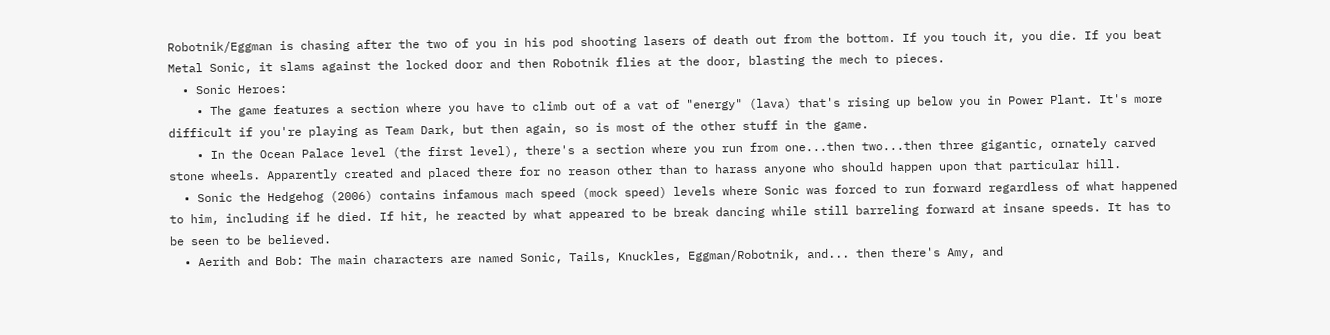Robotnik/Eggman is chasing after the two of you in his pod shooting lasers of death out from the bottom. If you touch it, you die. If you beat Metal Sonic, it slams against the locked door and then Robotnik flies at the door, blasting the mech to pieces.
  • Sonic Heroes:
    • The game features a section where you have to climb out of a vat of "energy" (lava) that's rising up below you in Power Plant. It's more difficult if you're playing as Team Dark, but then again, so is most of the other stuff in the game.
    • In the Ocean Palace level (the first level), there's a section where you run from one...then two...then three gigantic, ornately carved stone wheels. Apparently created and placed there for no reason other than to harass anyone who should happen upon that particular hill.
  • Sonic the Hedgehog (2006) contains infamous mach speed (mock speed) levels where Sonic was forced to run forward regardless of what happened to him, including if he died. If hit, he reacted by what appeared to be break dancing while still barreling forward at insane speeds. It has to be seen to be believed.
  • Aerith and Bob: The main characters are named Sonic, Tails, Knuckles, Eggman/Robotnik, and... then there's Amy, and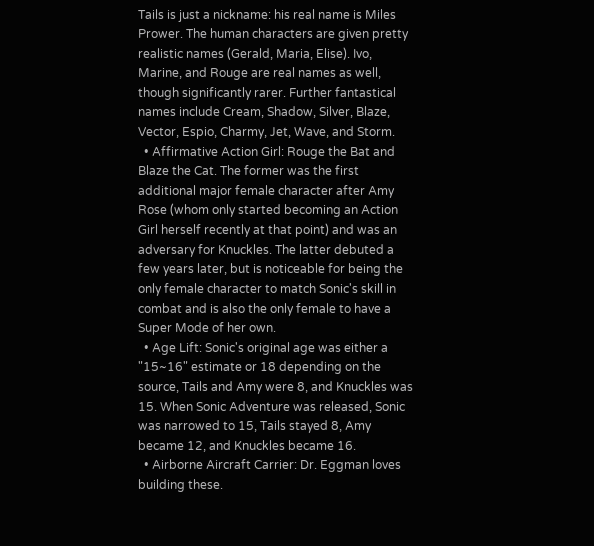Tails is just a nickname: his real name is Miles Prower. The human characters are given pretty realistic names (Gerald, Maria, Elise). Ivo, Marine, and Rouge are real names as well, though significantly rarer. Further fantastical names include Cream, Shadow, Silver, Blaze, Vector, Espio, Charmy, Jet, Wave, and Storm.
  • Affirmative Action Girl: Rouge the Bat and Blaze the Cat. The former was the first additional major female character after Amy Rose (whom only started becoming an Action Girl herself recently at that point) and was an adversary for Knuckles. The latter debuted a few years later, but is noticeable for being the only female character to match Sonic's skill in combat and is also the only female to have a Super Mode of her own.
  • Age Lift: Sonic's original age was either a "15~16" estimate or 18 depending on the source, Tails and Amy were 8, and Knuckles was 15. When Sonic Adventure was released, Sonic was narrowed to 15, Tails stayed 8, Amy became 12, and Knuckles became 16.
  • Airborne Aircraft Carrier: Dr. Eggman loves building these.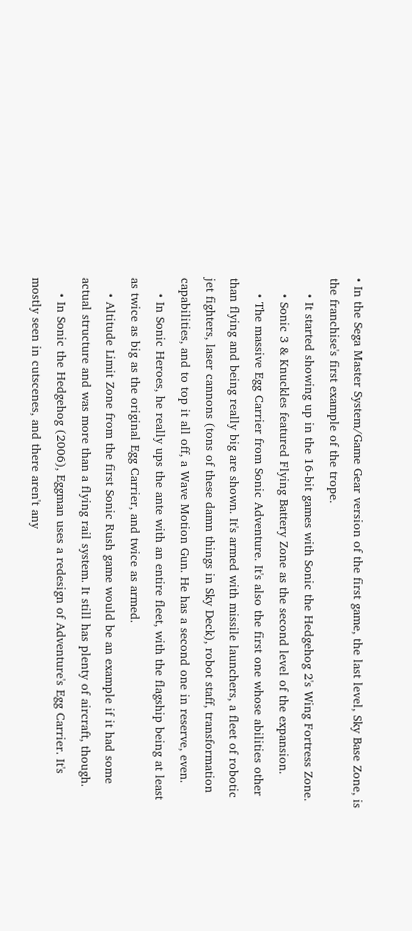• In the Sega Master System/Game Gear version of the first game, the last level, Sky Base Zone, is the franchise's first example of the trope.
    • It started showing up in the 16-bit games with Sonic the Hedgehog 2's Wing Fortress Zone.
    • Sonic 3 & Knuckles featured Flying Battery Zone as the second level of the expansion.
    • The massive Egg Carrier from Sonic Adventure. It's also the first one whose abilities other than flying and being really big are shown. It's armed with missile launchers, a fleet of robotic jet fighters, laser cannons (tons of these damn things in Sky Deck), robot staff, transformation capabilities, and to top it all off, a Wave Motion Gun. He has a second one in reserve, even.
    • In Sonic Heroes, he really ups the ante with an entire fleet, with the flagship being at least as twice as big as the original Egg Carrier, and twice as armed.
    • Altitude Limit Zone from the first Sonic Rush game would be an example if it had some actual structure and was more than a flying rail system. It still has plenty of aircraft, though.
    • In Sonic the Hedgehog (2006), Eggman uses a redesign of Adventure's Egg Carrier. It's mostly seen in cutscenes, and there aren't any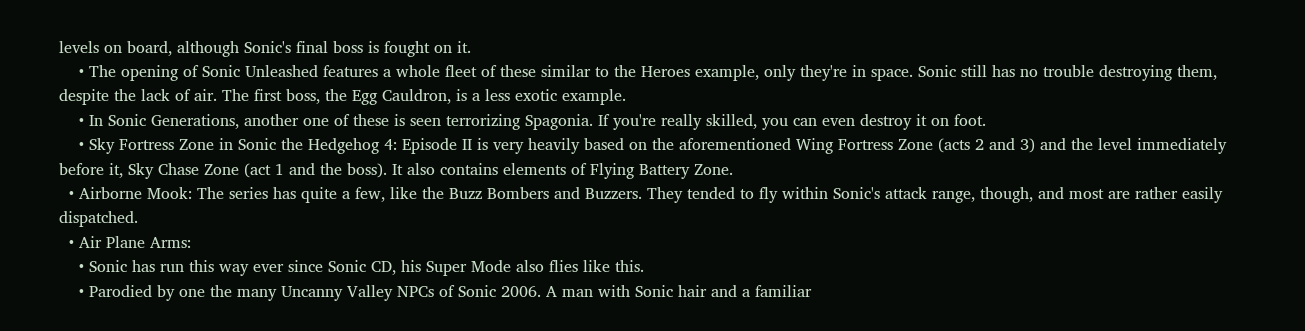levels on board, although Sonic's final boss is fought on it.
    • The opening of Sonic Unleashed features a whole fleet of these similar to the Heroes example, only they're in space. Sonic still has no trouble destroying them, despite the lack of air. The first boss, the Egg Cauldron, is a less exotic example.
    • In Sonic Generations, another one of these is seen terrorizing Spagonia. If you're really skilled, you can even destroy it on foot.
    • Sky Fortress Zone in Sonic the Hedgehog 4: Episode II is very heavily based on the aforementioned Wing Fortress Zone (acts 2 and 3) and the level immediately before it, Sky Chase Zone (act 1 and the boss). It also contains elements of Flying Battery Zone.
  • Airborne Mook: The series has quite a few, like the Buzz Bombers and Buzzers. They tended to fly within Sonic's attack range, though, and most are rather easily dispatched.
  • Air Plane Arms:
    • Sonic has run this way ever since Sonic CD, his Super Mode also flies like this.
    • Parodied by one the many Uncanny Valley NPCs of Sonic 2006. A man with Sonic hair and a familiar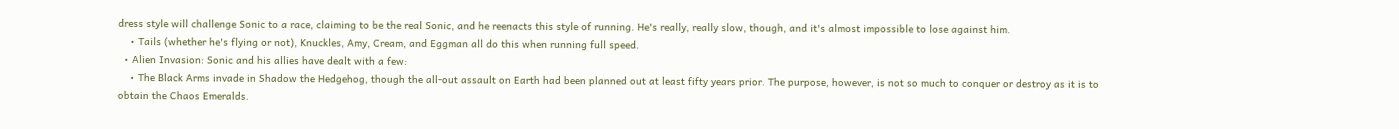dress style will challenge Sonic to a race, claiming to be the real Sonic, and he reenacts this style of running. He's really, really slow, though, and it's almost impossible to lose against him.
    • Tails (whether he's flying or not), Knuckles, Amy, Cream, and Eggman all do this when running full speed.
  • Alien Invasion: Sonic and his allies have dealt with a few:
    • The Black Arms invade in Shadow the Hedgehog, though the all-out assault on Earth had been planned out at least fifty years prior. The purpose, however, is not so much to conquer or destroy as it is to obtain the Chaos Emeralds.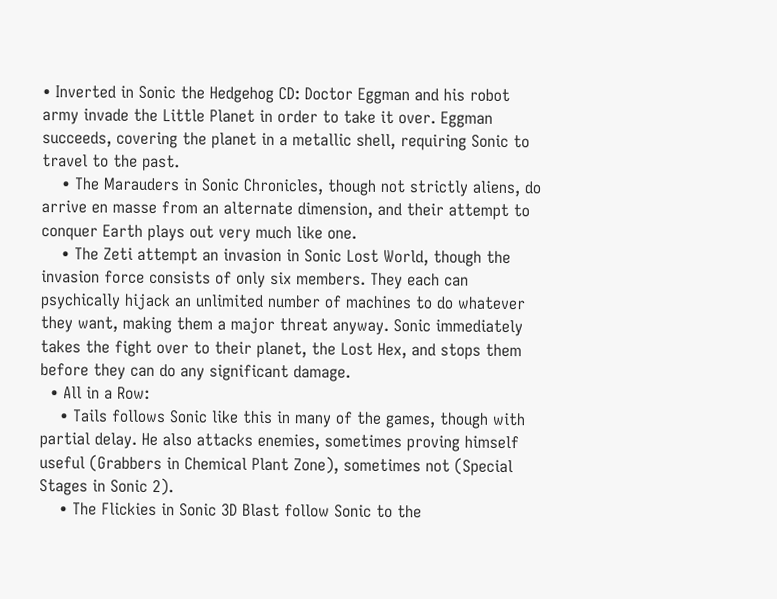• Inverted in Sonic the Hedgehog CD: Doctor Eggman and his robot army invade the Little Planet in order to take it over. Eggman succeeds, covering the planet in a metallic shell, requiring Sonic to travel to the past.
    • The Marauders in Sonic Chronicles, though not strictly aliens, do arrive en masse from an alternate dimension, and their attempt to conquer Earth plays out very much like one.
    • The Zeti attempt an invasion in Sonic Lost World, though the invasion force consists of only six members. They each can psychically hijack an unlimited number of machines to do whatever they want, making them a major threat anyway. Sonic immediately takes the fight over to their planet, the Lost Hex, and stops them before they can do any significant damage.
  • All in a Row:
    • Tails follows Sonic like this in many of the games, though with partial delay. He also attacks enemies, sometimes proving himself useful (Grabbers in Chemical Plant Zone), sometimes not (Special Stages in Sonic 2).
    • The Flickies in Sonic 3D Blast follow Sonic to the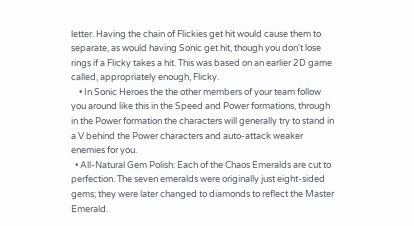letter. Having the chain of Flickies get hit would cause them to separate, as would having Sonic get hit, though you don't lose rings if a Flicky takes a hit. This was based on an earlier 2D game called, appropriately enough, Flicky.
    • In Sonic Heroes the the other members of your team follow you around like this in the Speed and Power formations, through in the Power formation the characters will generally try to stand in a V behind the Power characters and auto-attack weaker enemies for you.
  • All-Natural Gem Polish: Each of the Chaos Emeralds are cut to perfection. The seven emeralds were originally just eight-sided gems; they were later changed to diamonds to reflect the Master Emerald.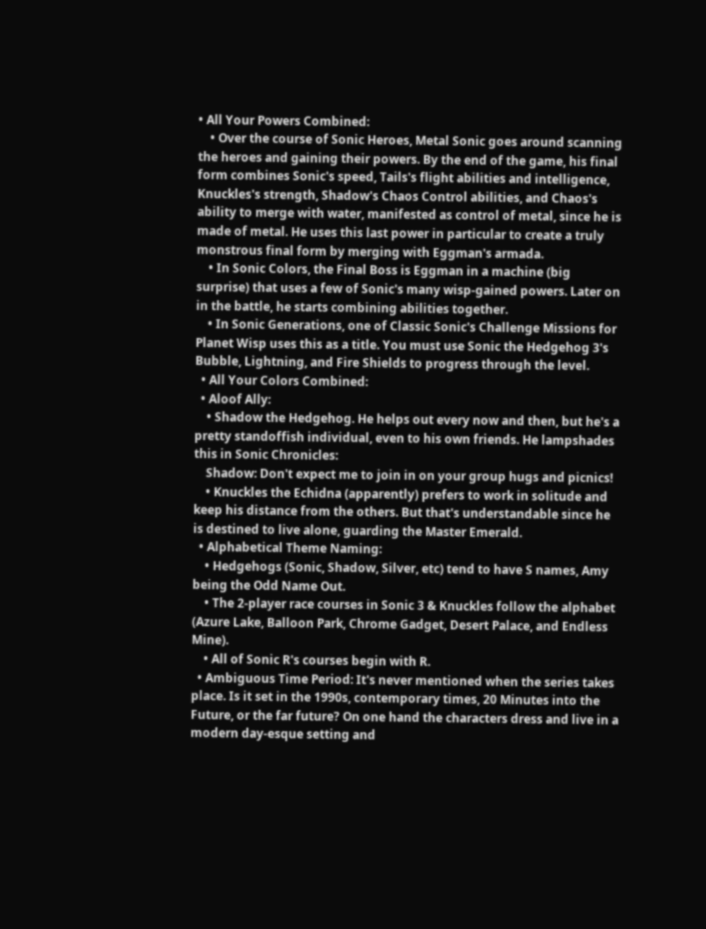• All Your Powers Combined:
    • Over the course of Sonic Heroes, Metal Sonic goes around scanning the heroes and gaining their powers. By the end of the game, his final form combines Sonic's speed, Tails's flight abilities and intelligence, Knuckles's strength, Shadow's Chaos Control abilities, and Chaos's ability to merge with water, manifested as control of metal, since he is made of metal. He uses this last power in particular to create a truly monstrous final form by merging with Eggman's armada.
    • In Sonic Colors, the Final Boss is Eggman in a machine (big surprise) that uses a few of Sonic's many wisp-gained powers. Later on in the battle, he starts combining abilities together.
    • In Sonic Generations, one of Classic Sonic's Challenge Missions for Planet Wisp uses this as a title. You must use Sonic the Hedgehog 3's Bubble, Lightning, and Fire Shields to progress through the level.
  • All Your Colors Combined:
  • Aloof Ally:
    • Shadow the Hedgehog. He helps out every now and then, but he's a pretty standoffish individual, even to his own friends. He lampshades this in Sonic Chronicles:
    Shadow: Don't expect me to join in on your group hugs and picnics!
    • Knuckles the Echidna (apparently) prefers to work in solitude and keep his distance from the others. But that's understandable since he is destined to live alone, guarding the Master Emerald.
  • Alphabetical Theme Naming:
    • Hedgehogs (Sonic, Shadow, Silver, etc) tend to have S names, Amy being the Odd Name Out.
    • The 2-player race courses in Sonic 3 & Knuckles follow the alphabet (Azure Lake, Balloon Park, Chrome Gadget, Desert Palace, and Endless Mine).
    • All of Sonic R's courses begin with R.
  • Ambiguous Time Period: It's never mentioned when the series takes place. Is it set in the 1990s, contemporary times, 20 Minutes into the Future, or the far future? On one hand the characters dress and live in a modern day-esque setting and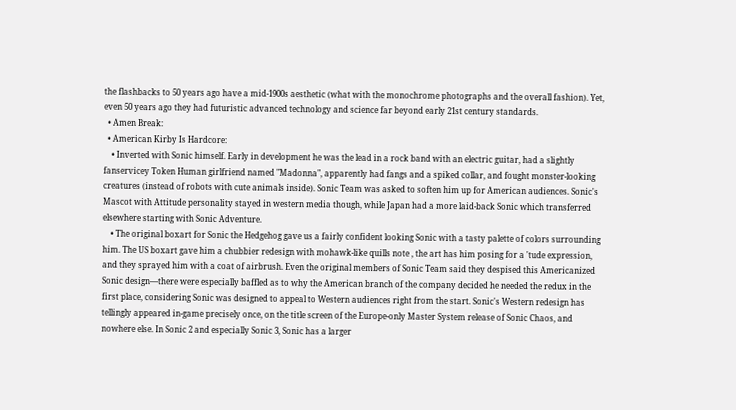the flashbacks to 50 years ago have a mid-1900s aesthetic (what with the monochrome photographs and the overall fashion). Yet, even 50 years ago they had futuristic advanced technology and science far beyond early 21st century standards.
  • Amen Break:
  • American Kirby Is Hardcore:
    • Inverted with Sonic himself. Early in development he was the lead in a rock band with an electric guitar, had a slightly fanservicey Token Human girlfriend named "Madonna", apparently had fangs and a spiked collar, and fought monster-looking creatures (instead of robots with cute animals inside). Sonic Team was asked to soften him up for American audiences. Sonic's Mascot with Attitude personality stayed in western media though, while Japan had a more laid-back Sonic which transferred elsewhere starting with Sonic Adventure.
    • The original boxart for Sonic the Hedgehog gave us a fairly confident looking Sonic with a tasty palette of colors surrounding him. The US boxart gave him a chubbier redesign with mohawk-like quills note , the art has him posing for a 'tude expression, and they sprayed him with a coat of airbrush. Even the original members of Sonic Team said they despised this Americanized Sonic design—there were especially baffled as to why the American branch of the company decided he needed the redux in the first place, considering Sonic was designed to appeal to Western audiences right from the start. Sonic's Western redesign has tellingly appeared in-game precisely once, on the title screen of the Europe-only Master System release of Sonic Chaos, and nowhere else. In Sonic 2 and especially Sonic 3, Sonic has a larger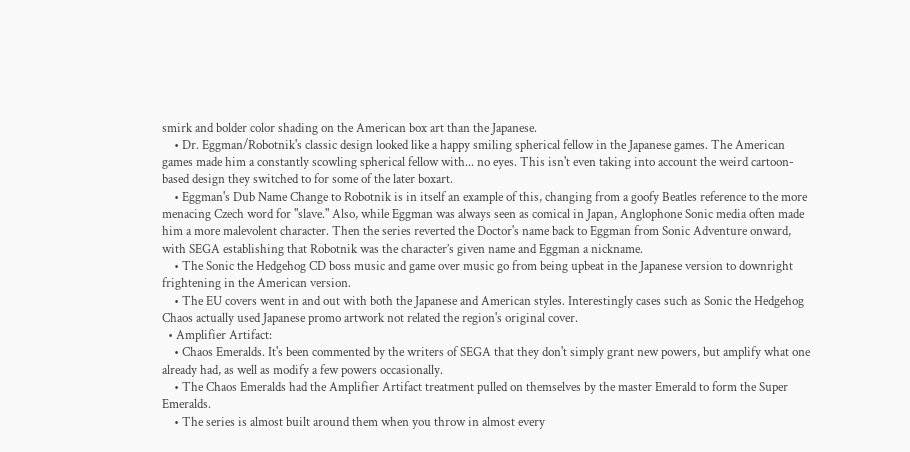smirk and bolder color shading on the American box art than the Japanese.
    • Dr. Eggman/Robotnik's classic design looked like a happy smiling spherical fellow in the Japanese games. The American games made him a constantly scowling spherical fellow with... no eyes. This isn't even taking into account the weird cartoon-based design they switched to for some of the later boxart.
    • Eggman's Dub Name Change to Robotnik is in itself an example of this, changing from a goofy Beatles reference to the more menacing Czech word for "slave." Also, while Eggman was always seen as comical in Japan, Anglophone Sonic media often made him a more malevolent character. Then the series reverted the Doctor's name back to Eggman from Sonic Adventure onward, with SEGA establishing that Robotnik was the character’s given name and Eggman a nickname.
    • The Sonic the Hedgehog CD boss music and game over music go from being upbeat in the Japanese version to downright frightening in the American version.
    • The EU covers went in and out with both the Japanese and American styles. Interestingly cases such as Sonic the Hedgehog Chaos actually used Japanese promo artwork not related the region's original cover.
  • Amplifier Artifact:
    • Chaos Emeralds. It's been commented by the writers of SEGA that they don't simply grant new powers, but amplify what one already had, as well as modify a few powers occasionally.
    • The Chaos Emeralds had the Amplifier Artifact treatment pulled on themselves by the master Emerald to form the Super Emeralds.
    • The series is almost built around them when you throw in almost every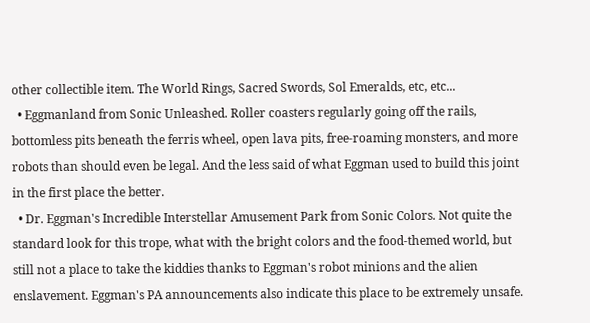other collectible item. The World Rings, Sacred Swords, Sol Emeralds, etc, etc...
  • Eggmanland from Sonic Unleashed. Roller coasters regularly going off the rails, bottomless pits beneath the ferris wheel, open lava pits, free-roaming monsters, and more robots than should even be legal. And the less said of what Eggman used to build this joint in the first place the better.
  • Dr. Eggman's Incredible Interstellar Amusement Park from Sonic Colors. Not quite the standard look for this trope, what with the bright colors and the food-themed world, but still not a place to take the kiddies thanks to Eggman's robot minions and the alien enslavement. Eggman's PA announcements also indicate this place to be extremely unsafe.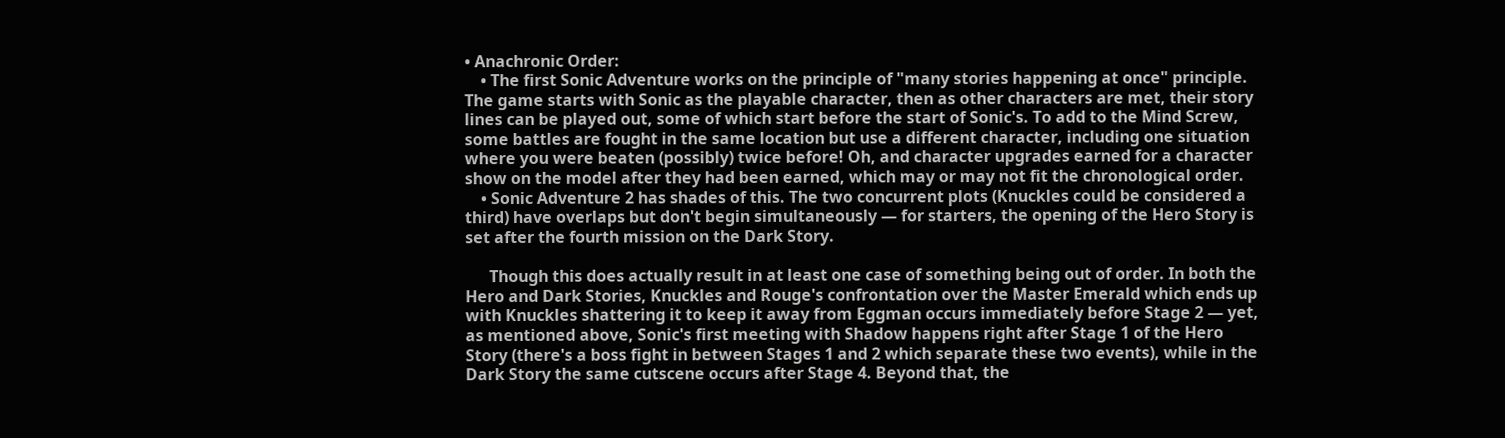• Anachronic Order:
    • The first Sonic Adventure works on the principle of "many stories happening at once" principle. The game starts with Sonic as the playable character, then as other characters are met, their story lines can be played out, some of which start before the start of Sonic's. To add to the Mind Screw, some battles are fought in the same location but use a different character, including one situation where you were beaten (possibly) twice before! Oh, and character upgrades earned for a character show on the model after they had been earned, which may or may not fit the chronological order.
    • Sonic Adventure 2 has shades of this. The two concurrent plots (Knuckles could be considered a third) have overlaps but don't begin simultaneously — for starters, the opening of the Hero Story is set after the fourth mission on the Dark Story.

      Though this does actually result in at least one case of something being out of order. In both the Hero and Dark Stories, Knuckles and Rouge's confrontation over the Master Emerald which ends up with Knuckles shattering it to keep it away from Eggman occurs immediately before Stage 2 — yet, as mentioned above, Sonic's first meeting with Shadow happens right after Stage 1 of the Hero Story (there's a boss fight in between Stages 1 and 2 which separate these two events), while in the Dark Story the same cutscene occurs after Stage 4. Beyond that, the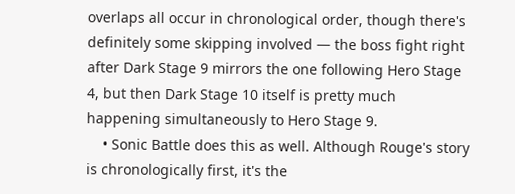overlaps all occur in chronological order, though there's definitely some skipping involved — the boss fight right after Dark Stage 9 mirrors the one following Hero Stage 4, but then Dark Stage 10 itself is pretty much happening simultaneously to Hero Stage 9.
    • Sonic Battle does this as well. Although Rouge's story is chronologically first, it's the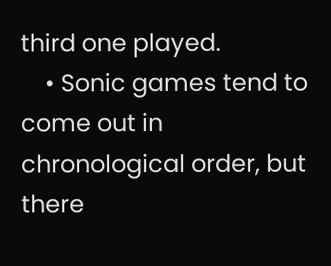third one played.
    • Sonic games tend to come out in chronological order, but there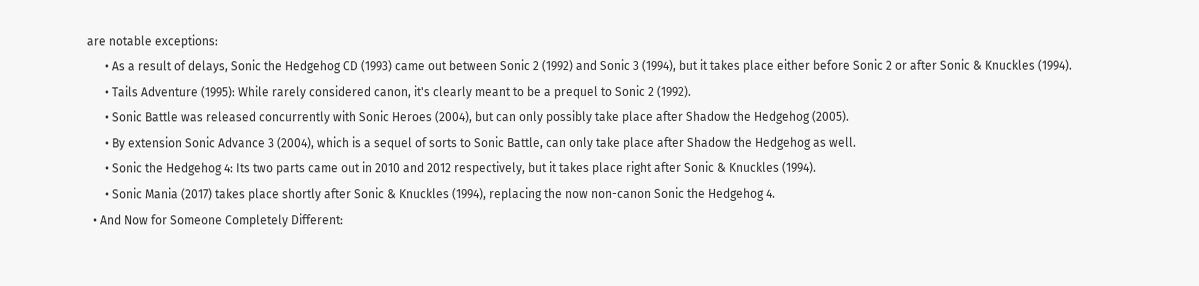are notable exceptions:
      • As a result of delays, Sonic the Hedgehog CD (1993) came out between Sonic 2 (1992) and Sonic 3 (1994), but it takes place either before Sonic 2 or after Sonic & Knuckles (1994).
      • Tails Adventure (1995): While rarely considered canon, it's clearly meant to be a prequel to Sonic 2 (1992).
      • Sonic Battle was released concurrently with Sonic Heroes (2004), but can only possibly take place after Shadow the Hedgehog (2005).
      • By extension Sonic Advance 3 (2004), which is a sequel of sorts to Sonic Battle, can only take place after Shadow the Hedgehog as well.
      • Sonic the Hedgehog 4: Its two parts came out in 2010 and 2012 respectively, but it takes place right after Sonic & Knuckles (1994).
      • Sonic Mania (2017) takes place shortly after Sonic & Knuckles (1994), replacing the now non-canon Sonic the Hedgehog 4.
  • And Now for Someone Completely Different: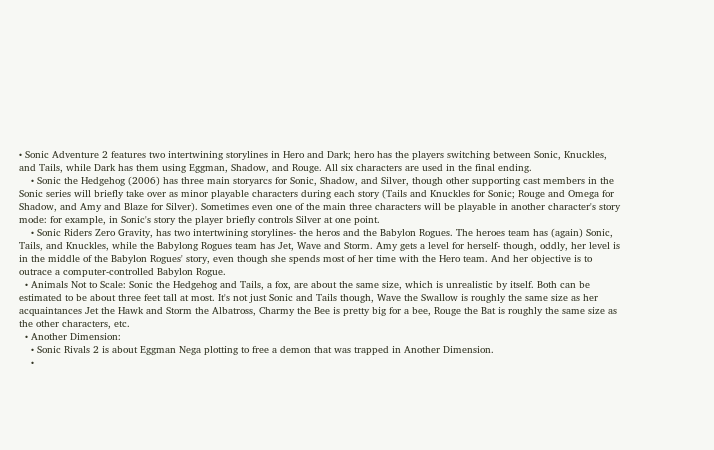• Sonic Adventure 2 features two intertwining storylines in Hero and Dark; hero has the players switching between Sonic, Knuckles, and Tails, while Dark has them using Eggman, Shadow, and Rouge. All six characters are used in the final ending.
    • Sonic the Hedgehog (2006) has three main storyarcs for Sonic, Shadow, and Silver, though other supporting cast members in the Sonic series will briefly take over as minor playable characters during each story (Tails and Knuckles for Sonic; Rouge and Omega for Shadow, and Amy and Blaze for Silver). Sometimes even one of the main three characters will be playable in another character's story mode: for example, in Sonic's story the player briefly controls Silver at one point.
    • Sonic Riders Zero Gravity, has two intertwining storylines- the heros and the Babylon Rogues. The heroes team has (again) Sonic, Tails, and Knuckles, while the Babylong Rogues team has Jet, Wave and Storm. Amy gets a level for herself- though, oddly, her level is in the middle of the Babylon Rogues' story, even though she spends most of her time with the Hero team. And her objective is to outrace a computer-controlled Babylon Rogue.
  • Animals Not to Scale: Sonic the Hedgehog and Tails, a fox, are about the same size, which is unrealistic by itself. Both can be estimated to be about three feet tall at most. It's not just Sonic and Tails though, Wave the Swallow is roughly the same size as her acquaintances Jet the Hawk and Storm the Albatross, Charmy the Bee is pretty big for a bee, Rouge the Bat is roughly the same size as the other characters, etc.
  • Another Dimension:
    • Sonic Rivals 2 is about Eggman Nega plotting to free a demon that was trapped in Another Dimension.
    •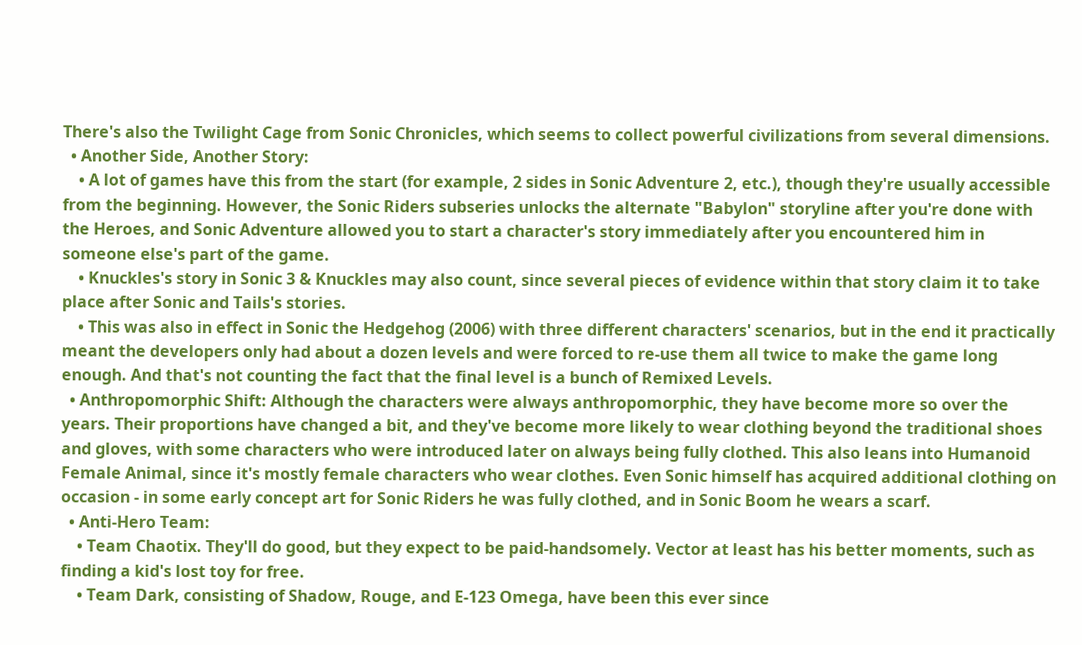There's also the Twilight Cage from Sonic Chronicles, which seems to collect powerful civilizations from several dimensions.
  • Another Side, Another Story:
    • A lot of games have this from the start (for example, 2 sides in Sonic Adventure 2, etc.), though they're usually accessible from the beginning. However, the Sonic Riders subseries unlocks the alternate "Babylon" storyline after you're done with the Heroes, and Sonic Adventure allowed you to start a character's story immediately after you encountered him in someone else's part of the game.
    • Knuckles's story in Sonic 3 & Knuckles may also count, since several pieces of evidence within that story claim it to take place after Sonic and Tails's stories.
    • This was also in effect in Sonic the Hedgehog (2006) with three different characters' scenarios, but in the end it practically meant the developers only had about a dozen levels and were forced to re-use them all twice to make the game long enough. And that's not counting the fact that the final level is a bunch of Remixed Levels.
  • Anthropomorphic Shift: Although the characters were always anthropomorphic, they have become more so over the years. Their proportions have changed a bit, and they've become more likely to wear clothing beyond the traditional shoes and gloves, with some characters who were introduced later on always being fully clothed. This also leans into Humanoid Female Animal, since it's mostly female characters who wear clothes. Even Sonic himself has acquired additional clothing on occasion - in some early concept art for Sonic Riders he was fully clothed, and in Sonic Boom he wears a scarf.
  • Anti-Hero Team:
    • Team Chaotix. They'll do good, but they expect to be paid-handsomely. Vector at least has his better moments, such as finding a kid's lost toy for free.
    • Team Dark, consisting of Shadow, Rouge, and E-123 Omega, have been this ever since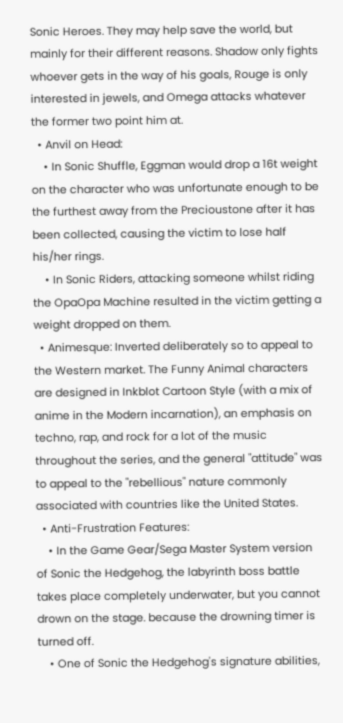Sonic Heroes. They may help save the world, but mainly for their different reasons. Shadow only fights whoever gets in the way of his goals, Rouge is only interested in jewels, and Omega attacks whatever the former two point him at.
  • Anvil on Head:
    • In Sonic Shuffle, Eggman would drop a 16t weight on the character who was unfortunate enough to be the furthest away from the Precioustone after it has been collected, causing the victim to lose half his/her rings.
    • In Sonic Riders, attacking someone whilst riding the OpaOpa Machine resulted in the victim getting a weight dropped on them.
  • Animesque: Inverted deliberately so to appeal to the Western market. The Funny Animal characters are designed in Inkblot Cartoon Style (with a mix of anime in the Modern incarnation), an emphasis on techno, rap, and rock for a lot of the music throughout the series, and the general "attitude" was to appeal to the "rebellious" nature commonly associated with countries like the United States.
  • Anti-Frustration Features:
    • In the Game Gear/Sega Master System version of Sonic the Hedgehog, the labyrinth boss battle takes place completely underwater, but you cannot drown on the stage. because the drowning timer is turned off.
    • One of Sonic the Hedgehog's signature abilities,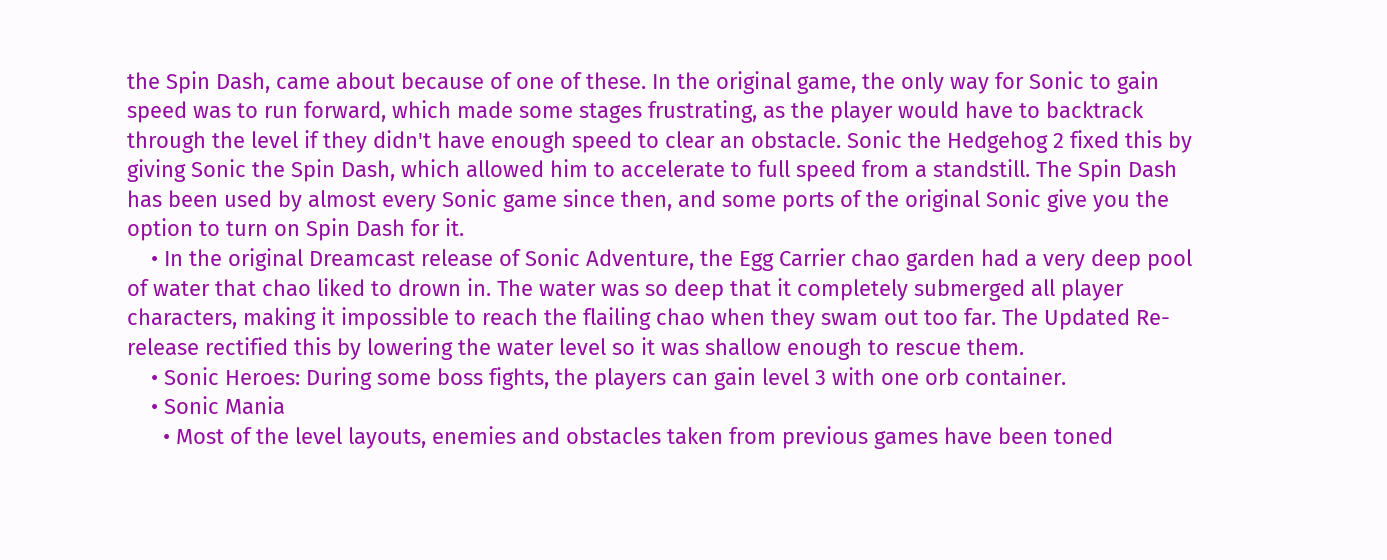the Spin Dash, came about because of one of these. In the original game, the only way for Sonic to gain speed was to run forward, which made some stages frustrating, as the player would have to backtrack through the level if they didn't have enough speed to clear an obstacle. Sonic the Hedgehog 2 fixed this by giving Sonic the Spin Dash, which allowed him to accelerate to full speed from a standstill. The Spin Dash has been used by almost every Sonic game since then, and some ports of the original Sonic give you the option to turn on Spin Dash for it.
    • In the original Dreamcast release of Sonic Adventure, the Egg Carrier chao garden had a very deep pool of water that chao liked to drown in. The water was so deep that it completely submerged all player characters, making it impossible to reach the flailing chao when they swam out too far. The Updated Re-release rectified this by lowering the water level so it was shallow enough to rescue them.
    • Sonic Heroes: During some boss fights, the players can gain level 3 with one orb container.
    • Sonic Mania
      • Most of the level layouts, enemies and obstacles taken from previous games have been toned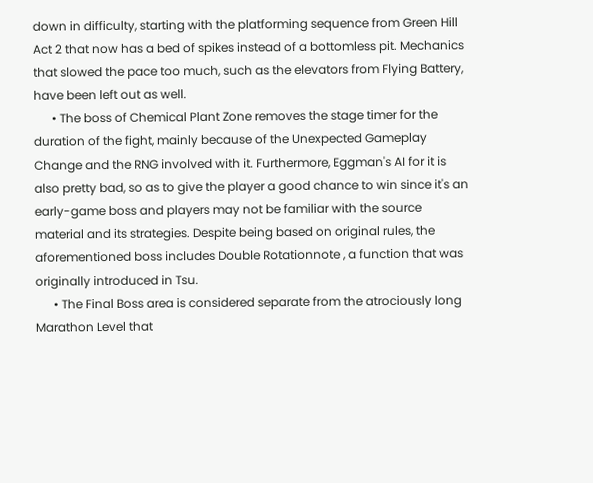down in difficulty, starting with the platforming sequence from Green Hill Act 2 that now has a bed of spikes instead of a bottomless pit. Mechanics that slowed the pace too much, such as the elevators from Flying Battery, have been left out as well.
      • The boss of Chemical Plant Zone removes the stage timer for the duration of the fight, mainly because of the Unexpected Gameplay Change and the RNG involved with it. Furthermore, Eggman's AI for it is also pretty bad, so as to give the player a good chance to win since it's an early-game boss and players may not be familiar with the source material and its strategies. Despite being based on original rules, the aforementioned boss includes Double Rotationnote , a function that was originally introduced in Tsu.
      • The Final Boss area is considered separate from the atrociously long Marathon Level that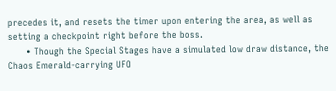precedes it, and resets the timer upon entering the area, as well as setting a checkpoint right before the boss.
      • Though the Special Stages have a simulated low draw distance, the Chaos Emerald-carrying UFO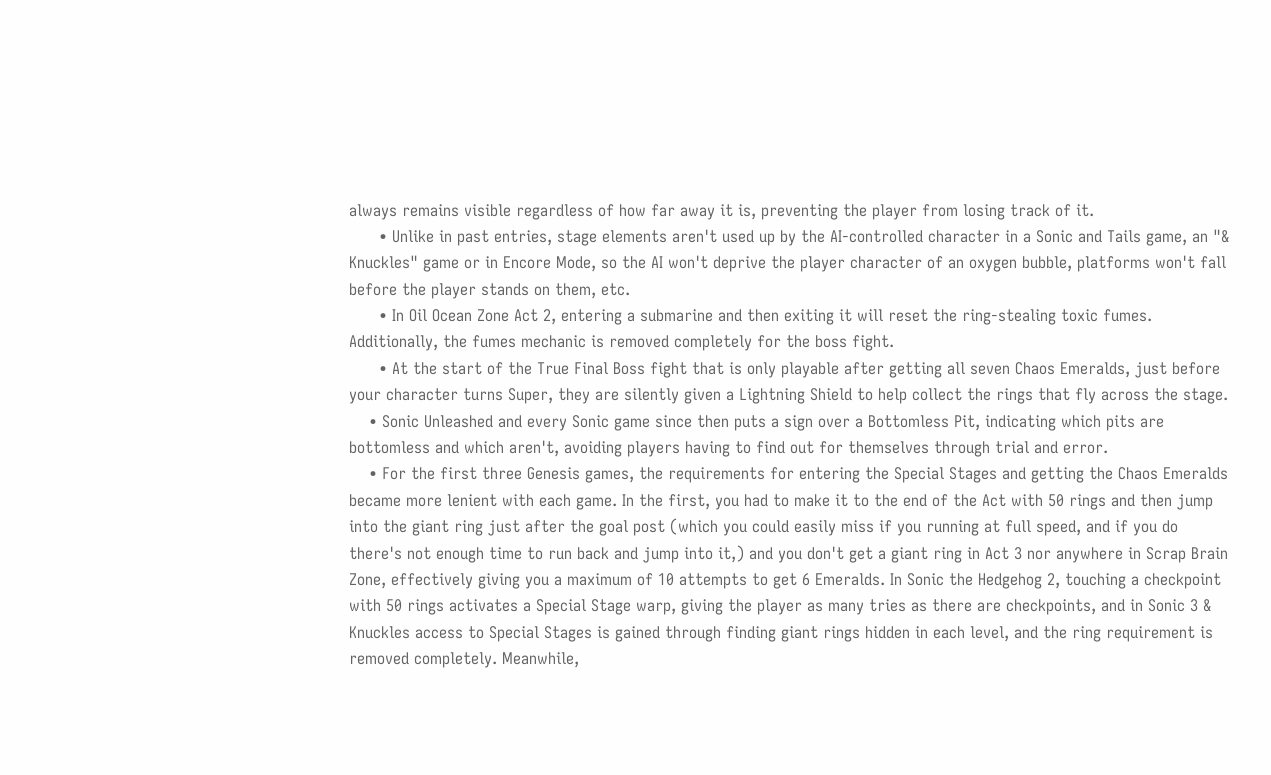always remains visible regardless of how far away it is, preventing the player from losing track of it.
      • Unlike in past entries, stage elements aren't used up by the AI-controlled character in a Sonic and Tails game, an "& Knuckles" game or in Encore Mode, so the AI won't deprive the player character of an oxygen bubble, platforms won't fall before the player stands on them, etc.
      • In Oil Ocean Zone Act 2, entering a submarine and then exiting it will reset the ring-stealing toxic fumes. Additionally, the fumes mechanic is removed completely for the boss fight.
      • At the start of the True Final Boss fight that is only playable after getting all seven Chaos Emeralds, just before your character turns Super, they are silently given a Lightning Shield to help collect the rings that fly across the stage.
    • Sonic Unleashed and every Sonic game since then puts a sign over a Bottomless Pit, indicating which pits are bottomless and which aren't, avoiding players having to find out for themselves through trial and error.
    • For the first three Genesis games, the requirements for entering the Special Stages and getting the Chaos Emeralds became more lenient with each game. In the first, you had to make it to the end of the Act with 50 rings and then jump into the giant ring just after the goal post (which you could easily miss if you running at full speed, and if you do there's not enough time to run back and jump into it,) and you don't get a giant ring in Act 3 nor anywhere in Scrap Brain Zone, effectively giving you a maximum of 10 attempts to get 6 Emeralds. In Sonic the Hedgehog 2, touching a checkpoint with 50 rings activates a Special Stage warp, giving the player as many tries as there are checkpoints, and in Sonic 3 & Knuckles access to Special Stages is gained through finding giant rings hidden in each level, and the ring requirement is removed completely. Meanwhile,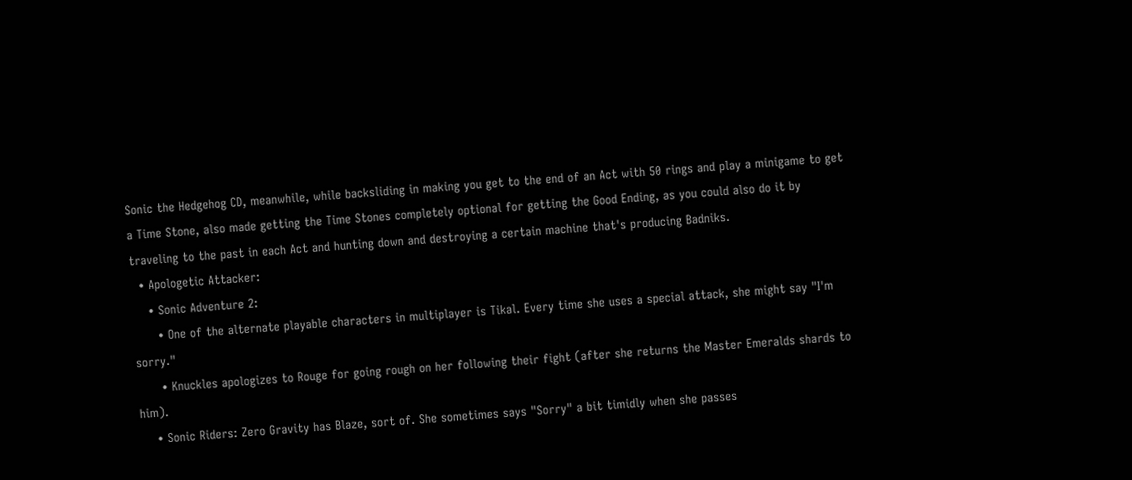Sonic the Hedgehog CD, meanwhile, while backsliding in making you get to the end of an Act with 50 rings and play a minigame to get a Time Stone, also made getting the Time Stones completely optional for getting the Good Ending, as you could also do it by traveling to the past in each Act and hunting down and destroying a certain machine that's producing Badniks.
  • Apologetic Attacker:
    • Sonic Adventure 2:
      • One of the alternate playable characters in multiplayer is Tikal. Every time she uses a special attack, she might say "I'm sorry."
      • Knuckles apologizes to Rouge for going rough on her following their fight (after she returns the Master Emeralds shards to him).
    • Sonic Riders: Zero Gravity has Blaze, sort of. She sometimes says "Sorry" a bit timidly when she passes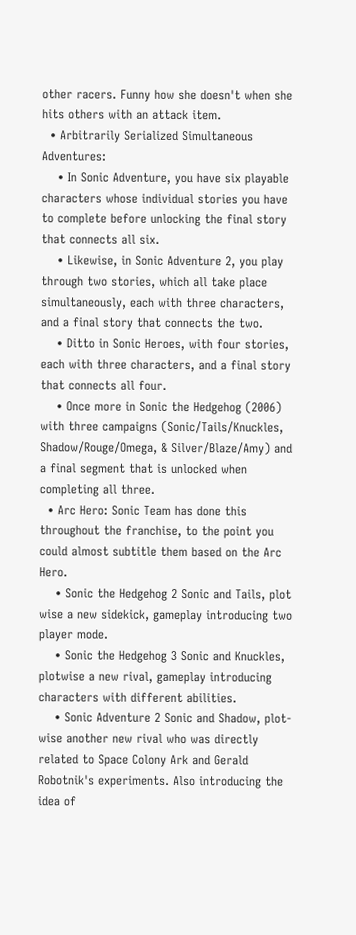other racers. Funny how she doesn't when she hits others with an attack item.
  • Arbitrarily Serialized Simultaneous Adventures:
    • In Sonic Adventure, you have six playable characters whose individual stories you have to complete before unlocking the final story that connects all six.
    • Likewise, in Sonic Adventure 2, you play through two stories, which all take place simultaneously, each with three characters, and a final story that connects the two.
    • Ditto in Sonic Heroes, with four stories, each with three characters, and a final story that connects all four.
    • Once more in Sonic the Hedgehog (2006) with three campaigns (Sonic/Tails/Knuckles, Shadow/Rouge/Omega, & Silver/Blaze/Amy) and a final segment that is unlocked when completing all three.
  • Arc Hero: Sonic Team has done this throughout the franchise, to the point you could almost subtitle them based on the Arc Hero.
    • Sonic the Hedgehog 2 Sonic and Tails, plot wise a new sidekick, gameplay introducing two player mode.
    • Sonic the Hedgehog 3 Sonic and Knuckles, plotwise a new rival, gameplay introducing characters with different abilities.
    • Sonic Adventure 2 Sonic and Shadow, plot-wise another new rival who was directly related to Space Colony Ark and Gerald Robotnik's experiments. Also introducing the idea of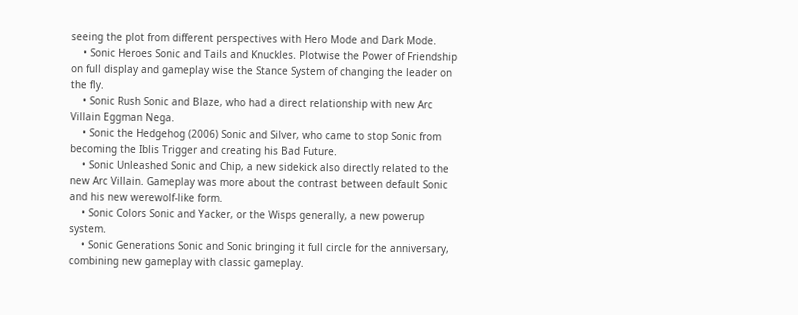seeing the plot from different perspectives with Hero Mode and Dark Mode.
    • Sonic Heroes Sonic and Tails and Knuckles. Plotwise the Power of Friendship on full display and gameplay wise the Stance System of changing the leader on the fly.
    • Sonic Rush Sonic and Blaze, who had a direct relationship with new Arc Villain Eggman Nega.
    • Sonic the Hedgehog (2006) Sonic and Silver, who came to stop Sonic from becoming the Iblis Trigger and creating his Bad Future.
    • Sonic Unleashed Sonic and Chip, a new sidekick also directly related to the new Arc Villain. Gameplay was more about the contrast between default Sonic and his new werewolf-like form.
    • Sonic Colors Sonic and Yacker, or the Wisps generally, a new powerup system.
    • Sonic Generations Sonic and Sonic bringing it full circle for the anniversary, combining new gameplay with classic gameplay.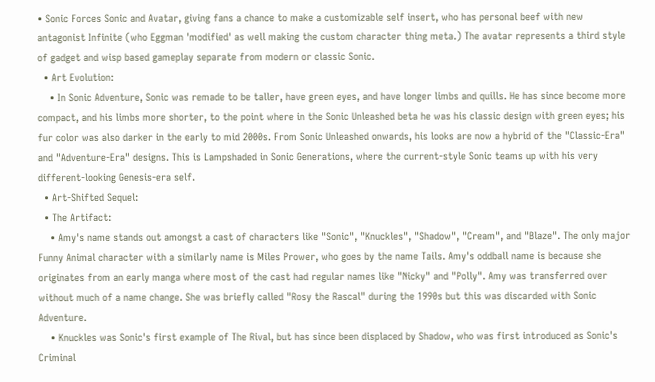• Sonic Forces Sonic and Avatar, giving fans a chance to make a customizable self insert, who has personal beef with new antagonist Infinite (who Eggman 'modified' as well making the custom character thing meta.) The avatar represents a third style of gadget and wisp based gameplay separate from modern or classic Sonic.
  • Art Evolution:
    • In Sonic Adventure, Sonic was remade to be taller, have green eyes, and have longer limbs and quills. He has since become more compact, and his limbs more shorter, to the point where in the Sonic Unleashed beta he was his classic design with green eyes; his fur color was also darker in the early to mid 2000s. From Sonic Unleashed onwards, his looks are now a hybrid of the "Classic-Era" and "Adventure-Era" designs. This is Lampshaded in Sonic Generations, where the current-style Sonic teams up with his very different-looking Genesis-era self.
  • Art-Shifted Sequel:
  • The Artifact:
    • Amy's name stands out amongst a cast of characters like "Sonic", "Knuckles", "Shadow", "Cream", and "Blaze". The only major Funny Animal character with a similarly name is Miles Prower, who goes by the name Tails. Amy's oddball name is because she originates from an early manga where most of the cast had regular names like "Nicky" and "Polly". Amy was transferred over without much of a name change. She was briefly called "Rosy the Rascal" during the 1990s but this was discarded with Sonic Adventure.
    • Knuckles was Sonic's first example of The Rival, but has since been displaced by Shadow, who was first introduced as Sonic's Criminal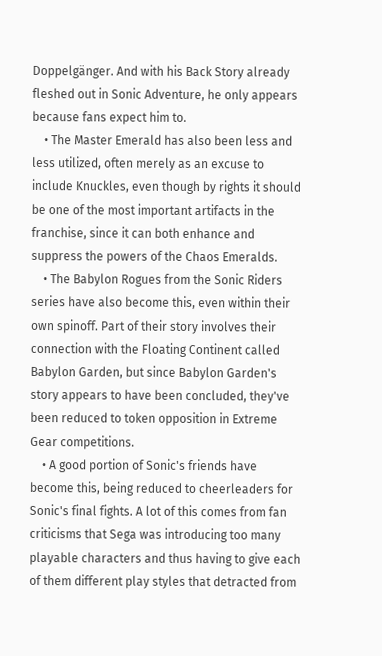Doppelgänger. And with his Back Story already fleshed out in Sonic Adventure, he only appears because fans expect him to.
    • The Master Emerald has also been less and less utilized, often merely as an excuse to include Knuckles, even though by rights it should be one of the most important artifacts in the franchise, since it can both enhance and suppress the powers of the Chaos Emeralds.
    • The Babylon Rogues from the Sonic Riders series have also become this, even within their own spinoff. Part of their story involves their connection with the Floating Continent called Babylon Garden, but since Babylon Garden's story appears to have been concluded, they've been reduced to token opposition in Extreme Gear competitions.
    • A good portion of Sonic's friends have become this, being reduced to cheerleaders for Sonic's final fights. A lot of this comes from fan criticisms that Sega was introducing too many playable characters and thus having to give each of them different play styles that detracted from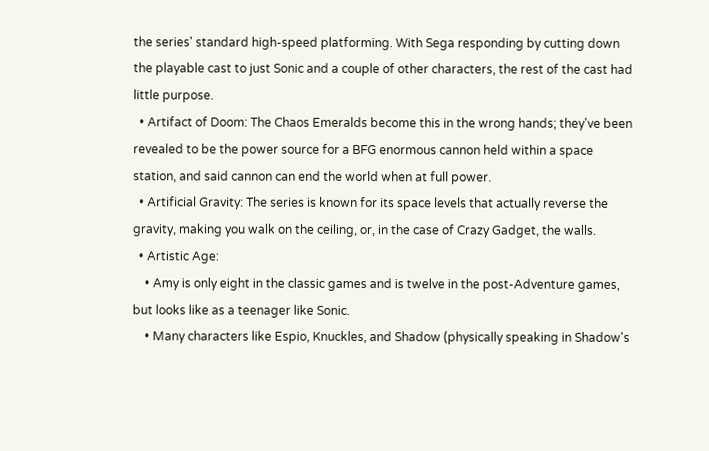the series' standard high-speed platforming. With Sega responding by cutting down the playable cast to just Sonic and a couple of other characters, the rest of the cast had little purpose.
  • Artifact of Doom: The Chaos Emeralds become this in the wrong hands; they've been revealed to be the power source for a BFG enormous cannon held within a space station, and said cannon can end the world when at full power.
  • Artificial Gravity: The series is known for its space levels that actually reverse the gravity, making you walk on the ceiling, or, in the case of Crazy Gadget, the walls.
  • Artistic Age:
    • Amy is only eight in the classic games and is twelve in the post-Adventure games, but looks like as a teenager like Sonic.
    • Many characters like Espio, Knuckles, and Shadow (physically speaking in Shadow's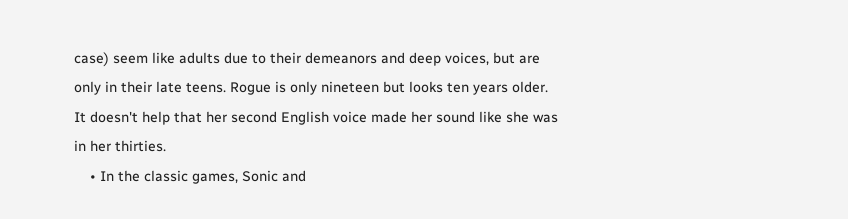case) seem like adults due to their demeanors and deep voices, but are only in their late teens. Rogue is only nineteen but looks ten years older. It doesn't help that her second English voice made her sound like she was in her thirties.
    • In the classic games, Sonic and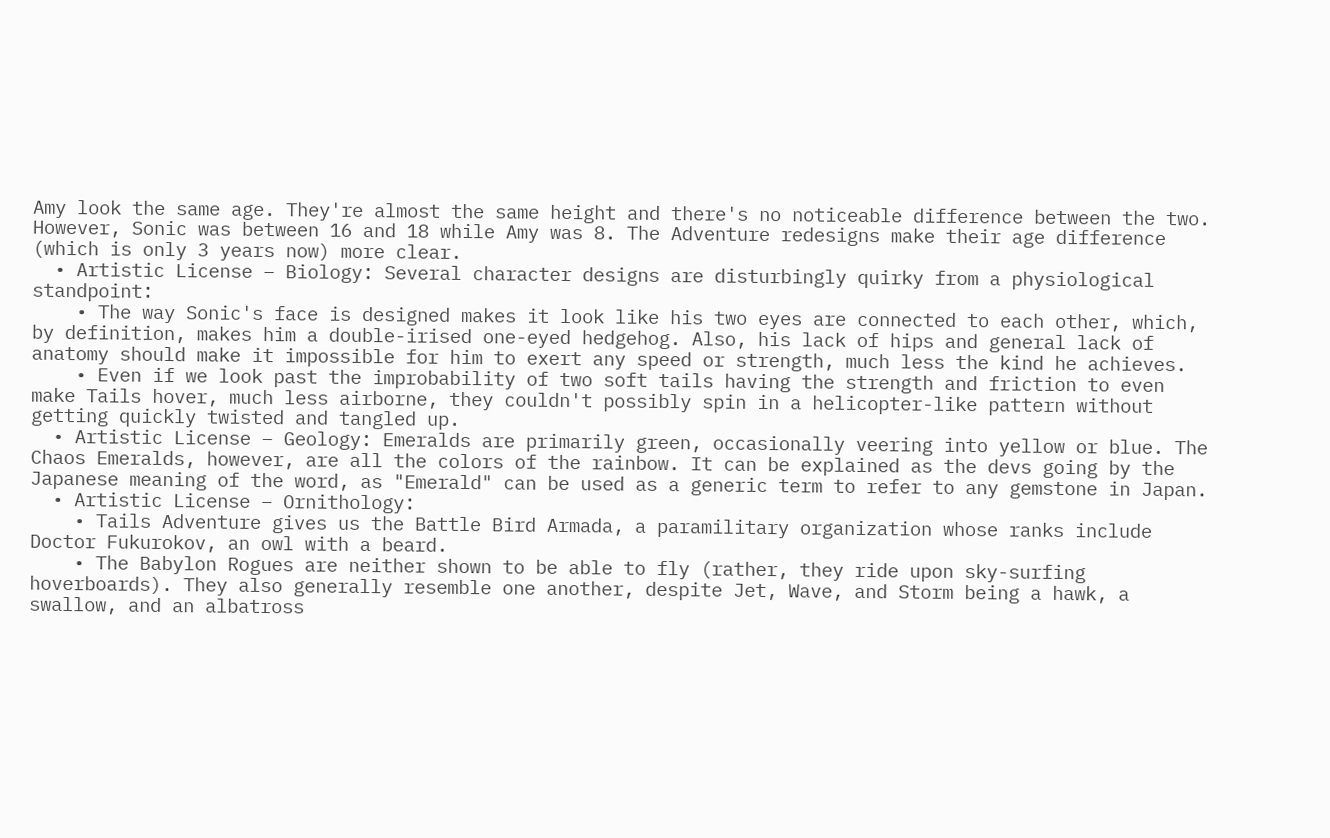Amy look the same age. They're almost the same height and there's no noticeable difference between the two. However, Sonic was between 16 and 18 while Amy was 8. The Adventure redesigns make their age difference (which is only 3 years now) more clear.
  • Artistic License – Biology: Several character designs are disturbingly quirky from a physiological standpoint:
    • The way Sonic's face is designed makes it look like his two eyes are connected to each other, which, by definition, makes him a double-irised one-eyed hedgehog. Also, his lack of hips and general lack of anatomy should make it impossible for him to exert any speed or strength, much less the kind he achieves.
    • Even if we look past the improbability of two soft tails having the strength and friction to even make Tails hover, much less airborne, they couldn't possibly spin in a helicopter-like pattern without getting quickly twisted and tangled up.
  • Artistic License – Geology: Emeralds are primarily green, occasionally veering into yellow or blue. The Chaos Emeralds, however, are all the colors of the rainbow. It can be explained as the devs going by the Japanese meaning of the word, as "Emerald" can be used as a generic term to refer to any gemstone in Japan.
  • Artistic License – Ornithology:
    • Tails Adventure gives us the Battle Bird Armada, a paramilitary organization whose ranks include Doctor Fukurokov, an owl with a beard.
    • The Babylon Rogues are neither shown to be able to fly (rather, they ride upon sky-surfing hoverboards). They also generally resemble one another, despite Jet, Wave, and Storm being a hawk, a swallow, and an albatross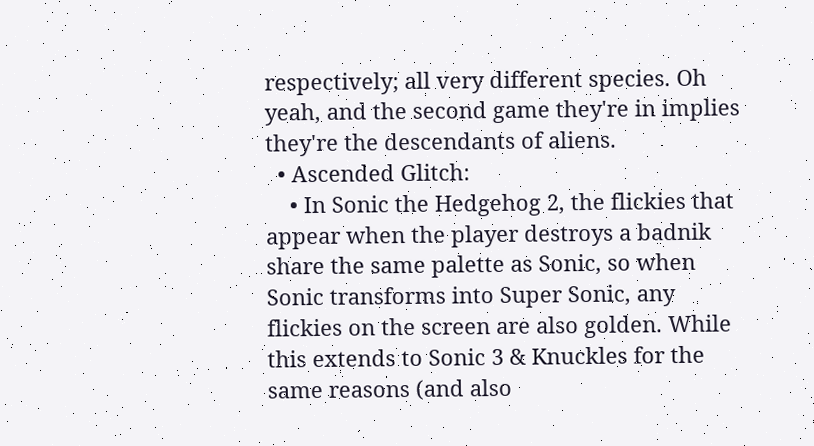respectively; all very different species. Oh yeah, and the second game they're in implies they're the descendants of aliens.
  • Ascended Glitch:
    • In Sonic the Hedgehog 2, the flickies that appear when the player destroys a badnik share the same palette as Sonic, so when Sonic transforms into Super Sonic, any flickies on the screen are also golden. While this extends to Sonic 3 & Knuckles for the same reasons (and also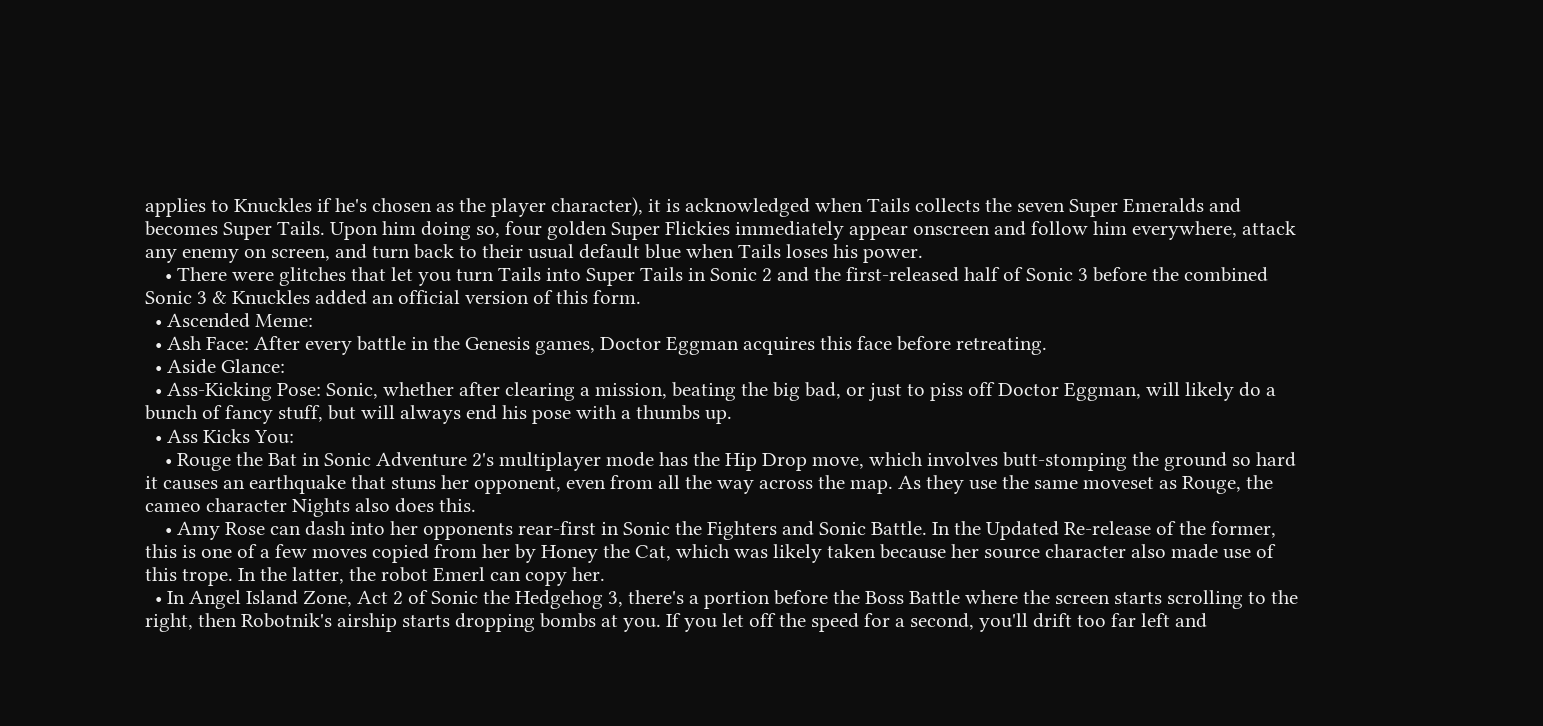applies to Knuckles if he's chosen as the player character), it is acknowledged when Tails collects the seven Super Emeralds and becomes Super Tails. Upon him doing so, four golden Super Flickies immediately appear onscreen and follow him everywhere, attack any enemy on screen, and turn back to their usual default blue when Tails loses his power.
    • There were glitches that let you turn Tails into Super Tails in Sonic 2 and the first-released half of Sonic 3 before the combined Sonic 3 & Knuckles added an official version of this form.
  • Ascended Meme:
  • Ash Face: After every battle in the Genesis games, Doctor Eggman acquires this face before retreating.
  • Aside Glance:
  • Ass-Kicking Pose: Sonic, whether after clearing a mission, beating the big bad, or just to piss off Doctor Eggman, will likely do a bunch of fancy stuff, but will always end his pose with a thumbs up.
  • Ass Kicks You:
    • Rouge the Bat in Sonic Adventure 2's multiplayer mode has the Hip Drop move, which involves butt-stomping the ground so hard it causes an earthquake that stuns her opponent, even from all the way across the map. As they use the same moveset as Rouge, the cameo character Nights also does this.
    • Amy Rose can dash into her opponents rear-first in Sonic the Fighters and Sonic Battle. In the Updated Re-release of the former, this is one of a few moves copied from her by Honey the Cat, which was likely taken because her source character also made use of this trope. In the latter, the robot Emerl can copy her.
  • In Angel Island Zone, Act 2 of Sonic the Hedgehog 3, there's a portion before the Boss Battle where the screen starts scrolling to the right, then Robotnik's airship starts dropping bombs at you. If you let off the speed for a second, you'll drift too far left and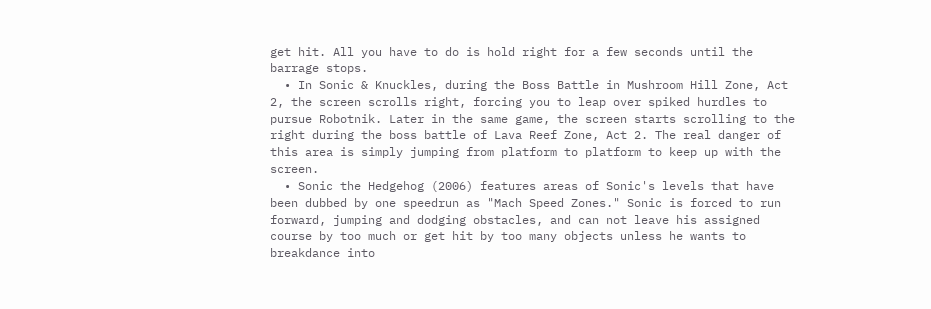get hit. All you have to do is hold right for a few seconds until the barrage stops.
  • In Sonic & Knuckles, during the Boss Battle in Mushroom Hill Zone, Act 2, the screen scrolls right, forcing you to leap over spiked hurdles to pursue Robotnik. Later in the same game, the screen starts scrolling to the right during the boss battle of Lava Reef Zone, Act 2. The real danger of this area is simply jumping from platform to platform to keep up with the screen.
  • Sonic the Hedgehog (2006) features areas of Sonic's levels that have been dubbed by one speedrun as "Mach Speed Zones." Sonic is forced to run forward, jumping and dodging obstacles, and can not leave his assigned course by too much or get hit by too many objects unless he wants to breakdance into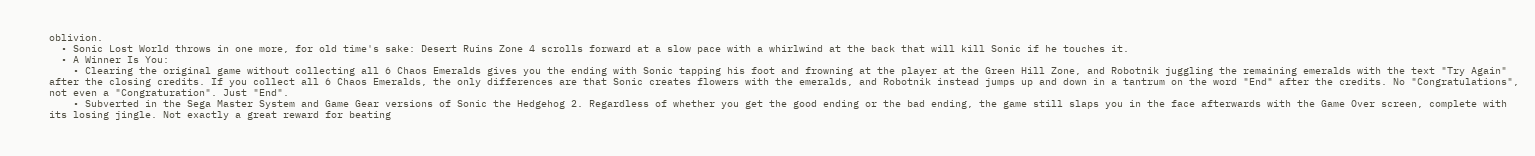oblivion.
  • Sonic Lost World throws in one more, for old time's sake: Desert Ruins Zone 4 scrolls forward at a slow pace with a whirlwind at the back that will kill Sonic if he touches it.
  • A Winner Is You:
    • Clearing the original game without collecting all 6 Chaos Emeralds gives you the ending with Sonic tapping his foot and frowning at the player at the Green Hill Zone, and Robotnik juggling the remaining emeralds with the text "Try Again" after the closing credits. If you collect all 6 Chaos Emeralds, the only differences are that Sonic creates flowers with the emeralds, and Robotnik instead jumps up and down in a tantrum on the word "End" after the credits. No "Congratulations", not even a "Congraturation". Just "End".
    • Subverted in the Sega Master System and Game Gear versions of Sonic the Hedgehog 2. Regardless of whether you get the good ending or the bad ending, the game still slaps you in the face afterwards with the Game Over screen, complete with its losing jingle. Not exactly a great reward for beating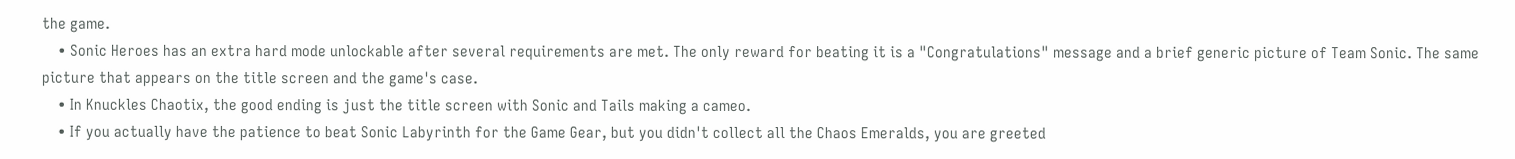the game.
    • Sonic Heroes has an extra hard mode unlockable after several requirements are met. The only reward for beating it is a "Congratulations" message and a brief generic picture of Team Sonic. The same picture that appears on the title screen and the game's case.
    • In Knuckles Chaotix, the good ending is just the title screen with Sonic and Tails making a cameo.
    • If you actually have the patience to beat Sonic Labyrinth for the Game Gear, but you didn't collect all the Chaos Emeralds, you are greeted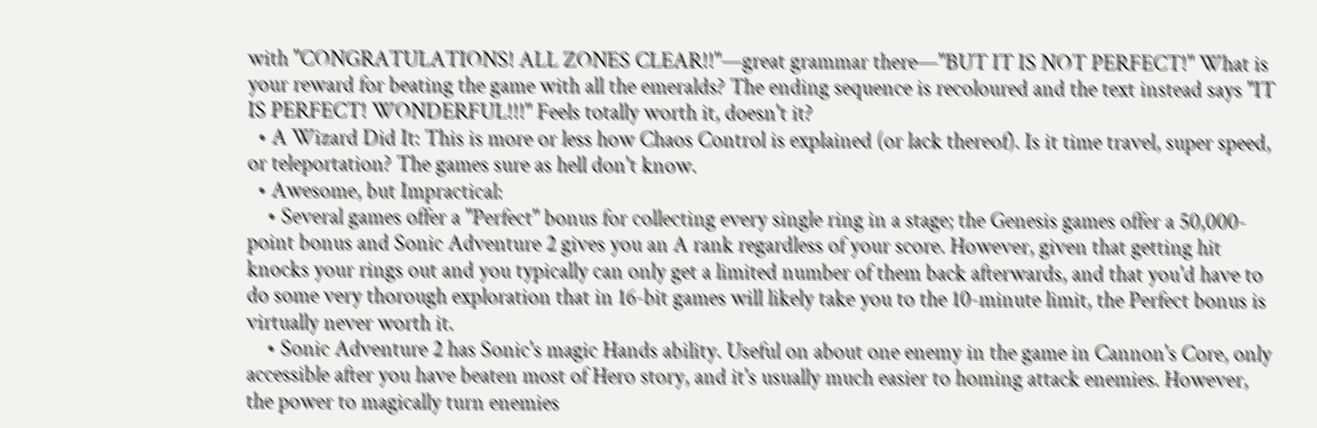with "CONGRATULATIONS! ALL ZONES CLEAR!!"—great grammar there—"BUT IT IS NOT PERFECT!" What is your reward for beating the game with all the emeralds? The ending sequence is recoloured and the text instead says "IT IS PERFECT! WONDERFUL!!!" Feels totally worth it, doesn't it?
  • A Wizard Did It: This is more or less how Chaos Control is explained (or lack thereof). Is it time travel, super speed, or teleportation? The games sure as hell don't know.
  • Awesome, but Impractical:
    • Several games offer a "Perfect" bonus for collecting every single ring in a stage; the Genesis games offer a 50,000-point bonus and Sonic Adventure 2 gives you an A rank regardless of your score. However, given that getting hit knocks your rings out and you typically can only get a limited number of them back afterwards, and that you'd have to do some very thorough exploration that in 16-bit games will likely take you to the 10-minute limit, the Perfect bonus is virtually never worth it.
    • Sonic Adventure 2 has Sonic's magic Hands ability. Useful on about one enemy in the game in Cannon's Core, only accessible after you have beaten most of Hero story, and it's usually much easier to homing attack enemies. However, the power to magically turn enemies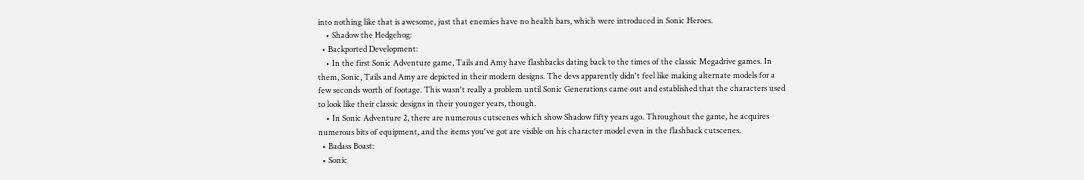into nothing like that is awesome, just that enemies have no health bars, which were introduced in Sonic Heroes.
    • Shadow the Hedgehog:
  • Backported Development:
    • In the first Sonic Adventure game, Tails and Amy have flashbacks dating back to the times of the classic Megadrive games. In them, Sonic, Tails and Amy are depicted in their modern designs. The devs apparently didn't feel like making alternate models for a few seconds worth of footage. This wasn't really a problem until Sonic Generations came out and established that the characters used to look like their classic designs in their younger years, though.
    • In Sonic Adventure 2, there are numerous cutscenes which show Shadow fifty years ago. Throughout the game, he acquires numerous bits of equipment, and the items you've got are visible on his character model even in the flashback cutscenes.
  • Badass Boast:
  • Sonic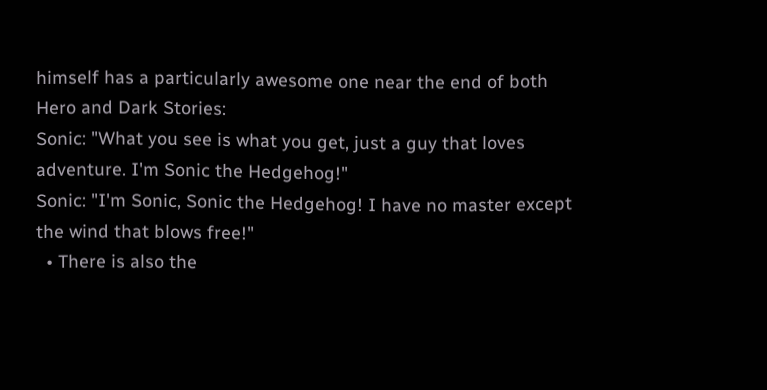himself has a particularly awesome one near the end of both Hero and Dark Stories:
Sonic: "What you see is what you get, just a guy that loves adventure. I'm Sonic the Hedgehog!"
Sonic: "I'm Sonic, Sonic the Hedgehog! I have no master except the wind that blows free!"
  • There is also the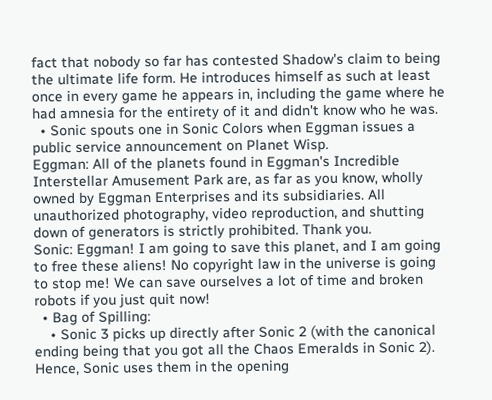fact that nobody so far has contested Shadow's claim to being the ultimate life form. He introduces himself as such at least once in every game he appears in, including the game where he had amnesia for the entirety of it and didn't know who he was.
  • Sonic spouts one in Sonic Colors when Eggman issues a public service announcement on Planet Wisp.
Eggman: All of the planets found in Eggman's Incredible Interstellar Amusement Park are, as far as you know, wholly owned by Eggman Enterprises and its subsidiaries. All unauthorized photography, video reproduction, and shutting down of generators is strictly prohibited. Thank you.
Sonic: Eggman! I am going to save this planet, and I am going to free these aliens! No copyright law in the universe is going to stop me! We can save ourselves a lot of time and broken robots if you just quit now!
  • Bag of Spilling:
    • Sonic 3 picks up directly after Sonic 2 (with the canonical ending being that you got all the Chaos Emeralds in Sonic 2). Hence, Sonic uses them in the opening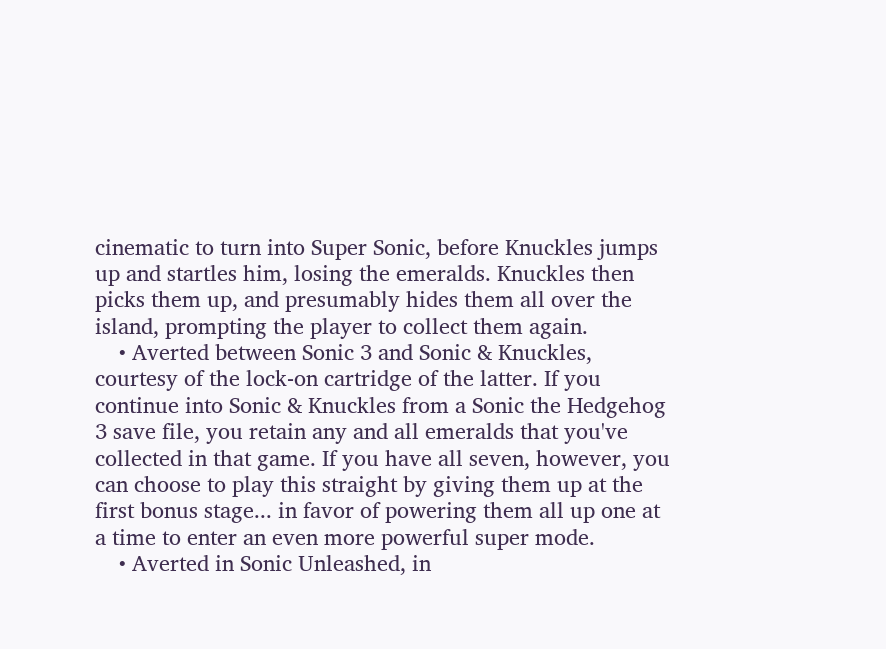cinematic to turn into Super Sonic, before Knuckles jumps up and startles him, losing the emeralds. Knuckles then picks them up, and presumably hides them all over the island, prompting the player to collect them again.
    • Averted between Sonic 3 and Sonic & Knuckles, courtesy of the lock-on cartridge of the latter. If you continue into Sonic & Knuckles from a Sonic the Hedgehog 3 save file, you retain any and all emeralds that you've collected in that game. If you have all seven, however, you can choose to play this straight by giving them up at the first bonus stage... in favor of powering them all up one at a time to enter an even more powerful super mode.
    • Averted in Sonic Unleashed, in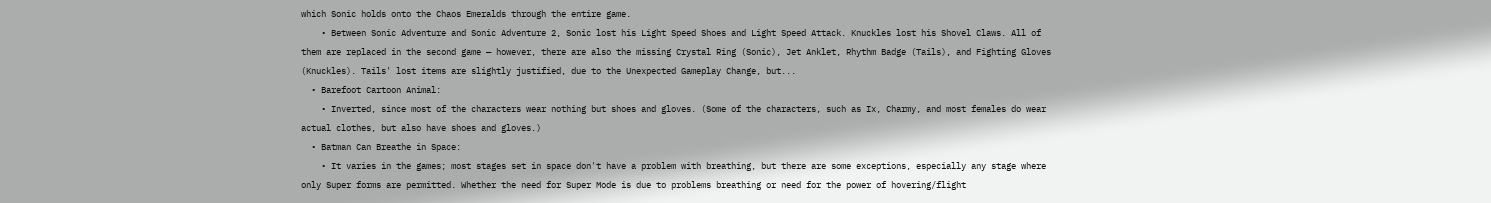which Sonic holds onto the Chaos Emeralds through the entire game.
    • Between Sonic Adventure and Sonic Adventure 2, Sonic lost his Light Speed Shoes and Light Speed Attack. Knuckles lost his Shovel Claws. All of them are replaced in the second game — however, there are also the missing Crystal Ring (Sonic), Jet Anklet, Rhythm Badge (Tails), and Fighting Gloves (Knuckles). Tails' lost items are slightly justified, due to the Unexpected Gameplay Change, but...
  • Barefoot Cartoon Animal:
    • Inverted, since most of the characters wear nothing but shoes and gloves. (Some of the characters, such as Ix, Charmy, and most females do wear actual clothes, but also have shoes and gloves.)
  • Batman Can Breathe in Space:
    • It varies in the games; most stages set in space don't have a problem with breathing, but there are some exceptions, especially any stage where only Super forms are permitted. Whether the need for Super Mode is due to problems breathing or need for the power of hovering/flight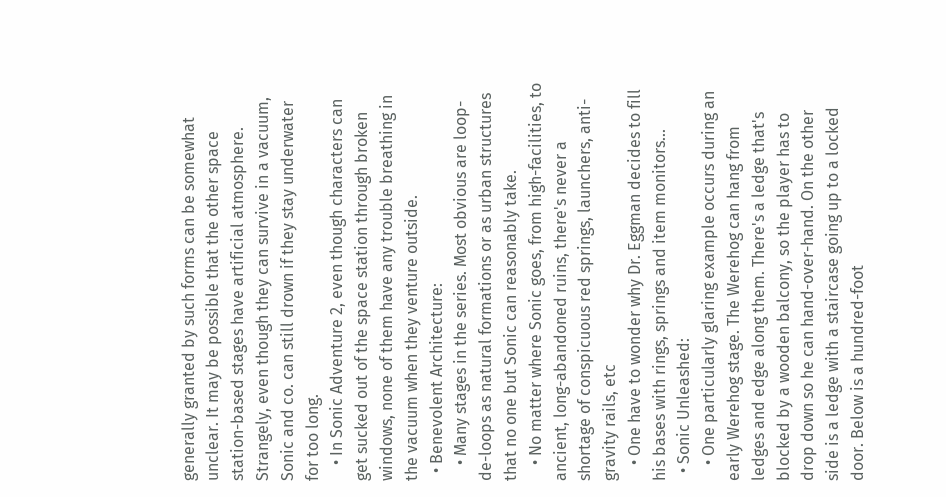generally granted by such forms can be somewhat unclear. It may be possible that the other space station-based stages have artificial atmosphere. Strangely, even though they can survive in a vacuum, Sonic and co. can still drown if they stay underwater for too long.
    • In Sonic Adventure 2, even though characters can get sucked out of the space station through broken windows, none of them have any trouble breathing in the vacuum when they venture outside.
  • Benevolent Architecture:
    • Many stages in the series. Most obvious are loop-de-loops as natural formations or as urban structures that no one but Sonic can reasonably take.
    • No matter where Sonic goes, from high-facilities, to ancient, long-abandoned ruins, there's never a shortage of conspicuous red springs, launchers, anti-gravity rails, etc
    • One have to wonder why Dr. Eggman decides to fill his bases with rings, springs and item monitors...
  • Sonic Unleashed:
    • One particularly glaring example occurs during an early Werehog stage. The Werehog can hang from ledges and edge along them. There's a ledge that's blocked by a wooden balcony, so the player has to drop down so he can hand-over-hand. On the other side is a ledge with a staircase going up to a locked door. Below is a hundred-foot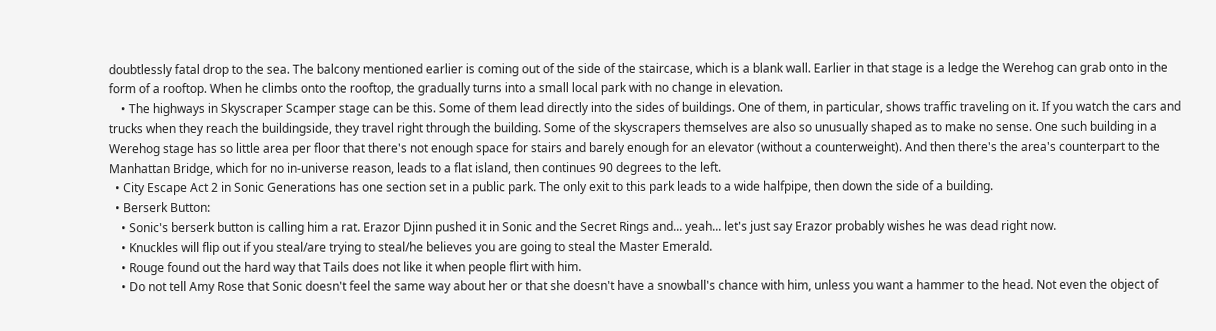doubtlessly fatal drop to the sea. The balcony mentioned earlier is coming out of the side of the staircase, which is a blank wall. Earlier in that stage is a ledge the Werehog can grab onto in the form of a rooftop. When he climbs onto the rooftop, the gradually turns into a small local park with no change in elevation.
    • The highways in Skyscraper Scamper stage can be this. Some of them lead directly into the sides of buildings. One of them, in particular, shows traffic traveling on it. If you watch the cars and trucks when they reach the buildingside, they travel right through the building. Some of the skyscrapers themselves are also so unusually shaped as to make no sense. One such building in a Werehog stage has so little area per floor that there's not enough space for stairs and barely enough for an elevator (without a counterweight). And then there's the area's counterpart to the Manhattan Bridge, which for no in-universe reason, leads to a flat island, then continues 90 degrees to the left.
  • City Escape Act 2 in Sonic Generations has one section set in a public park. The only exit to this park leads to a wide halfpipe, then down the side of a building.
  • Berserk Button:
    • Sonic's berserk button is calling him a rat. Erazor Djinn pushed it in Sonic and the Secret Rings and... yeah... let's just say Erazor probably wishes he was dead right now.
    • Knuckles will flip out if you steal/are trying to steal/he believes you are going to steal the Master Emerald.
    • Rouge found out the hard way that Tails does not like it when people flirt with him.
    • Do not tell Amy Rose that Sonic doesn't feel the same way about her or that she doesn't have a snowball's chance with him, unless you want a hammer to the head. Not even the object of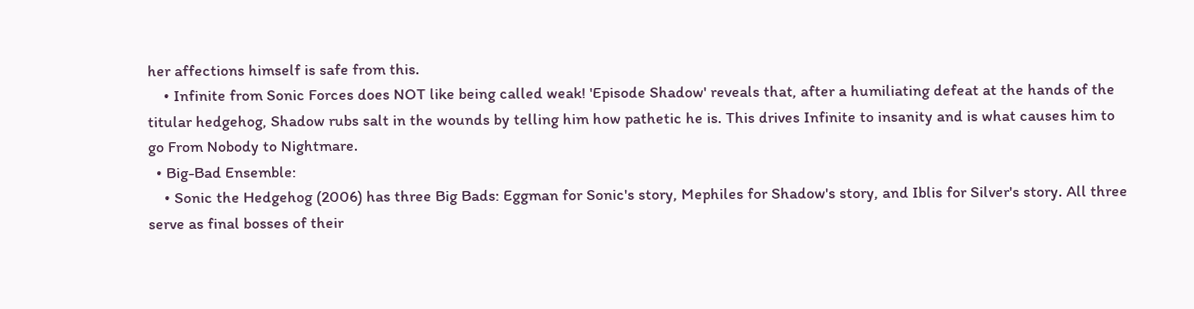her affections himself is safe from this.
    • Infinite from Sonic Forces does NOT like being called weak! 'Episode Shadow' reveals that, after a humiliating defeat at the hands of the titular hedgehog, Shadow rubs salt in the wounds by telling him how pathetic he is. This drives Infinite to insanity and is what causes him to go From Nobody to Nightmare.
  • Big-Bad Ensemble:
    • Sonic the Hedgehog (2006) has three Big Bads: Eggman for Sonic's story, Mephiles for Shadow's story, and Iblis for Silver's story. All three serve as final bosses of their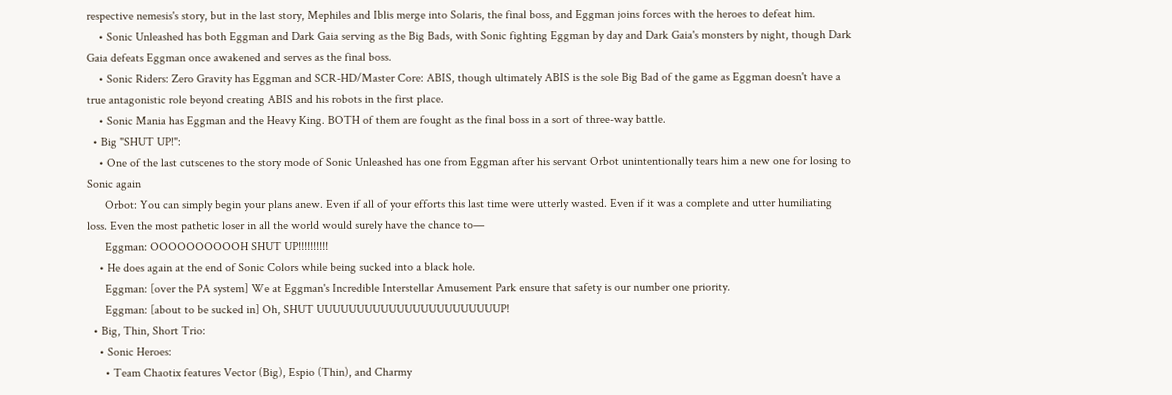respective nemesis's story, but in the last story, Mephiles and Iblis merge into Solaris, the final boss, and Eggman joins forces with the heroes to defeat him.
    • Sonic Unleashed has both Eggman and Dark Gaia serving as the Big Bads, with Sonic fighting Eggman by day and Dark Gaia's monsters by night, though Dark Gaia defeats Eggman once awakened and serves as the final boss.
    • Sonic Riders: Zero Gravity has Eggman and SCR-HD/Master Core: ABIS, though ultimately ABIS is the sole Big Bad of the game as Eggman doesn't have a true antagonistic role beyond creating ABIS and his robots in the first place.
    • Sonic Mania has Eggman and the Heavy King. BOTH of them are fought as the final boss in a sort of three-way battle.
  • Big "SHUT UP!":
    • One of the last cutscenes to the story mode of Sonic Unleashed has one from Eggman after his servant Orbot unintentionally tears him a new one for losing to Sonic again
      Orbot: You can simply begin your plans anew. Even if all of your efforts this last time were utterly wasted. Even if it was a complete and utter humiliating loss. Even the most pathetic loser in all the world would surely have the chance to—
      Eggman: OOOOOOOOOOH SHUT UP!!!!!!!!!!
    • He does again at the end of Sonic Colors while being sucked into a black hole.
      Eggman: [over the PA system] We at Eggman's Incredible Interstellar Amusement Park ensure that safety is our number one priority.
      Eggman: [about to be sucked in] Oh, SHUT UUUUUUUUUUUUUUUUUUUUUUUP!
  • Big, Thin, Short Trio:
    • Sonic Heroes:
      • Team Chaotix features Vector (Big), Espio (Thin), and Charmy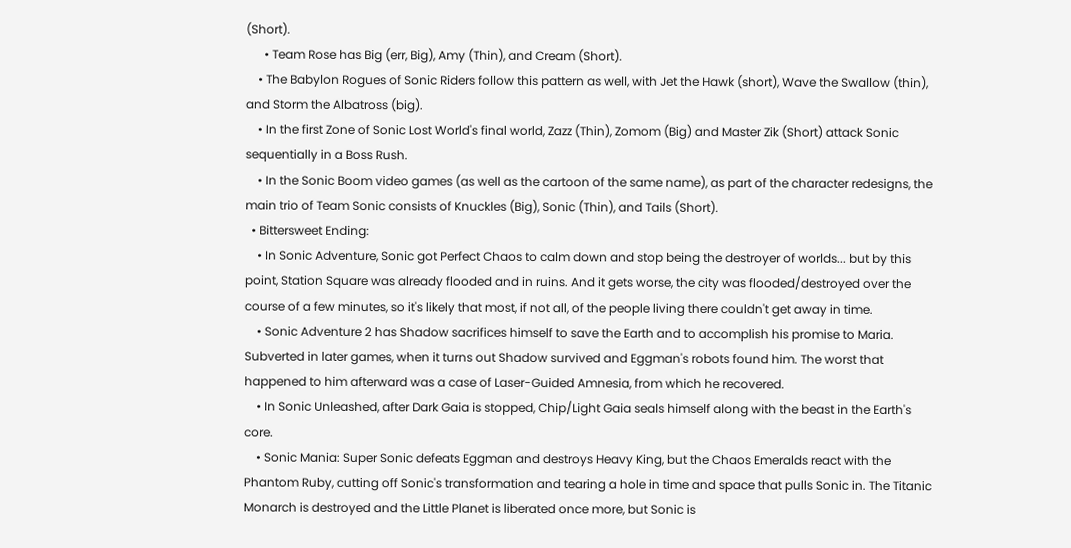(Short).
      • Team Rose has Big (err, Big), Amy (Thin), and Cream (Short).
    • The Babylon Rogues of Sonic Riders follow this pattern as well, with Jet the Hawk (short), Wave the Swallow (thin), and Storm the Albatross (big).
    • In the first Zone of Sonic Lost World's final world, Zazz (Thin), Zomom (Big) and Master Zik (Short) attack Sonic sequentially in a Boss Rush.
    • In the Sonic Boom video games (as well as the cartoon of the same name), as part of the character redesigns, the main trio of Team Sonic consists of Knuckles (Big), Sonic (Thin), and Tails (Short).
  • Bittersweet Ending:
    • In Sonic Adventure, Sonic got Perfect Chaos to calm down and stop being the destroyer of worlds... but by this point, Station Square was already flooded and in ruins. And it gets worse, the city was flooded/destroyed over the course of a few minutes, so it's likely that most, if not all, of the people living there couldn't get away in time.
    • Sonic Adventure 2 has Shadow sacrifices himself to save the Earth and to accomplish his promise to Maria. Subverted in later games, when it turns out Shadow survived and Eggman's robots found him. The worst that happened to him afterward was a case of Laser-Guided Amnesia, from which he recovered.
    • In Sonic Unleashed, after Dark Gaia is stopped, Chip/Light Gaia seals himself along with the beast in the Earth's core.
    • Sonic Mania: Super Sonic defeats Eggman and destroys Heavy King, but the Chaos Emeralds react with the Phantom Ruby, cutting off Sonic's transformation and tearing a hole in time and space that pulls Sonic in. The Titanic Monarch is destroyed and the Little Planet is liberated once more, but Sonic is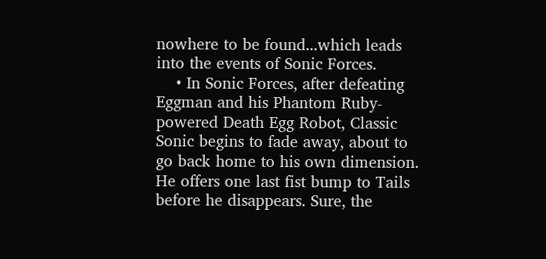nowhere to be found...which leads into the events of Sonic Forces.
    • In Sonic Forces, after defeating Eggman and his Phantom Ruby-powered Death Egg Robot, Classic Sonic begins to fade away, about to go back home to his own dimension. He offers one last fist bump to Tails before he disappears. Sure, the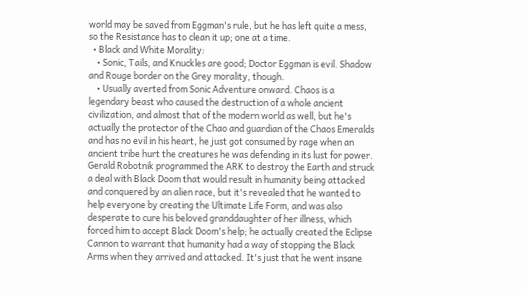world may be saved from Eggman's rule, but he has left quite a mess, so the Resistance has to clean it up; one at a time.
  • Black and White Morality:
    • Sonic, Tails, and Knuckles are good; Doctor Eggman is evil. Shadow and Rouge border on the Grey morality, though.
    • Usually averted from Sonic Adventure onward. Chaos is a legendary beast who caused the destruction of a whole ancient civilization, and almost that of the modern world as well, but he's actually the protector of the Chao and guardian of the Chaos Emeralds and has no evil in his heart, he just got consumed by rage when an ancient tribe hurt the creatures he was defending in its lust for power. Gerald Robotnik programmed the ARK to destroy the Earth and struck a deal with Black Doom that would result in humanity being attacked and conquered by an alien race, but it's revealed that he wanted to help everyone by creating the Ultimate Life Form, and was also desperate to cure his beloved granddaughter of her illness, which forced him to accept Black Doom's help; he actually created the Eclipse Cannon to warrant that humanity had a way of stopping the Black Arms when they arrived and attacked. It's just that he went insane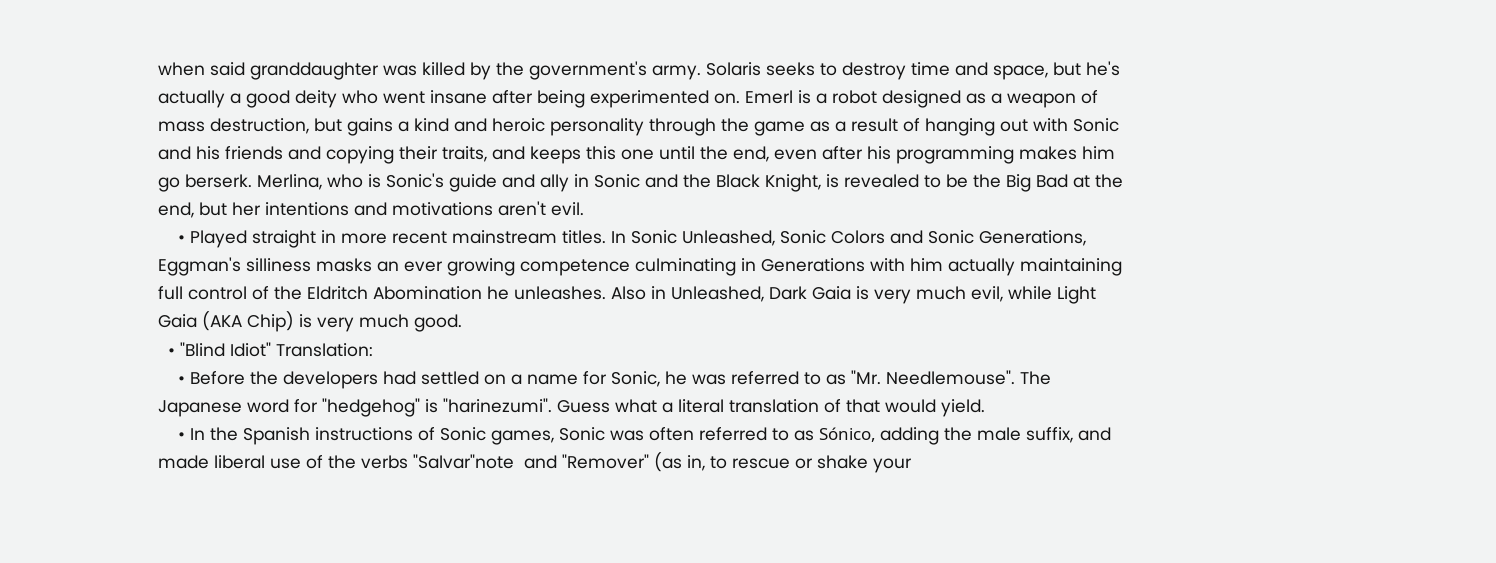when said granddaughter was killed by the government's army. Solaris seeks to destroy time and space, but he's actually a good deity who went insane after being experimented on. Emerl is a robot designed as a weapon of mass destruction, but gains a kind and heroic personality through the game as a result of hanging out with Sonic and his friends and copying their traits, and keeps this one until the end, even after his programming makes him go berserk. Merlina, who is Sonic's guide and ally in Sonic and the Black Knight, is revealed to be the Big Bad at the end, but her intentions and motivations aren't evil.
    • Played straight in more recent mainstream titles. In Sonic Unleashed, Sonic Colors and Sonic Generations, Eggman's silliness masks an ever growing competence culminating in Generations with him actually maintaining full control of the Eldritch Abomination he unleashes. Also in Unleashed, Dark Gaia is very much evil, while Light Gaia (AKA Chip) is very much good.
  • "Blind Idiot" Translation:
    • Before the developers had settled on a name for Sonic, he was referred to as "Mr. Needlemouse". The Japanese word for "hedgehog" is "harinezumi". Guess what a literal translation of that would yield.
    • In the Spanish instructions of Sonic games, Sonic was often referred to as Sónico, adding the male suffix, and made liberal use of the verbs "Salvar"note  and "Remover" (as in, to rescue or shake your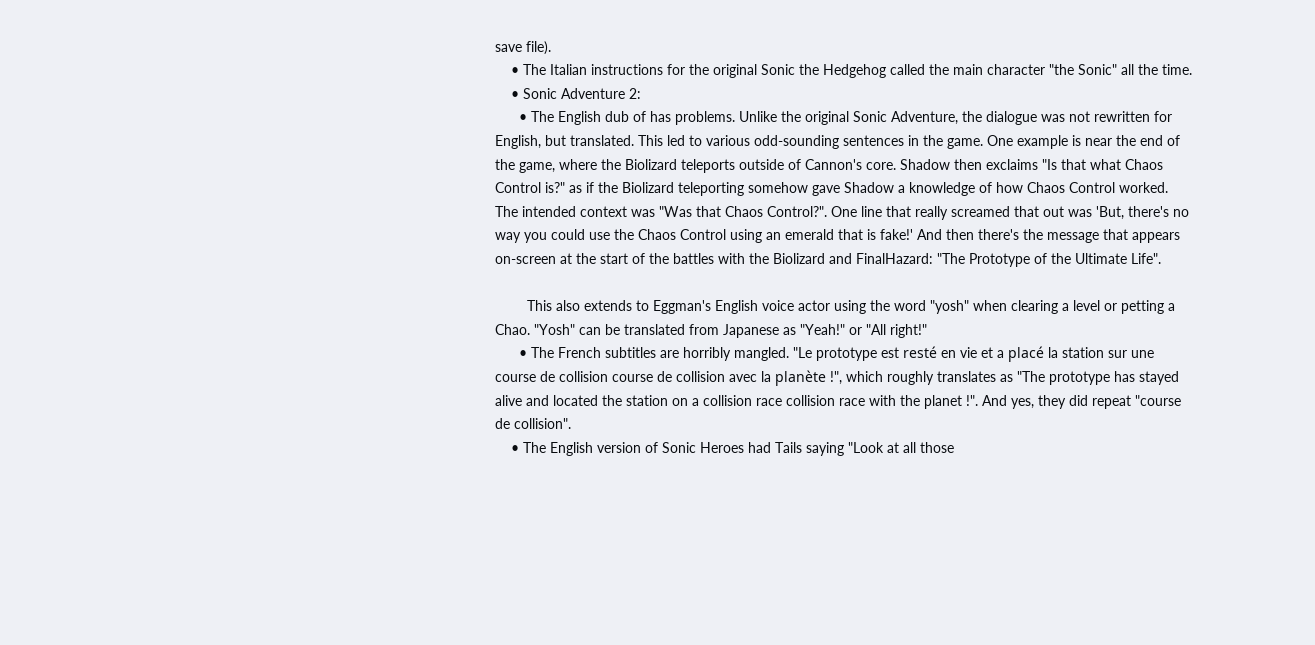save file).
    • The Italian instructions for the original Sonic the Hedgehog called the main character "the Sonic" all the time.
    • Sonic Adventure 2:
      • The English dub of has problems. Unlike the original Sonic Adventure, the dialogue was not rewritten for English, but translated. This led to various odd-sounding sentences in the game. One example is near the end of the game, where the Biolizard teleports outside of Cannon's core. Shadow then exclaims "Is that what Chaos Control is?" as if the Biolizard teleporting somehow gave Shadow a knowledge of how Chaos Control worked. The intended context was "Was that Chaos Control?". One line that really screamed that out was 'But, there's no way you could use the Chaos Control using an emerald that is fake!' And then there's the message that appears on-screen at the start of the battles with the Biolizard and FinalHazard: "The Prototype of the Ultimate Life".

        This also extends to Eggman's English voice actor using the word "yosh" when clearing a level or petting a Chao. "Yosh" can be translated from Japanese as "Yeah!" or "All right!"
      • The French subtitles are horribly mangled. "Le prototype est resté en vie et a placé la station sur une course de collision course de collision avec la planète !", which roughly translates as "The prototype has stayed alive and located the station on a collision race collision race with the planet !". And yes, they did repeat "course de collision".
    • The English version of Sonic Heroes had Tails saying "Look at all those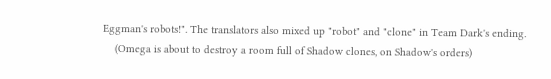Eggman's robots!". The translators also mixed up "robot" and "clone" in Team Dark's ending.
    (Omega is about to destroy a room full of Shadow clones, on Shadow's orders)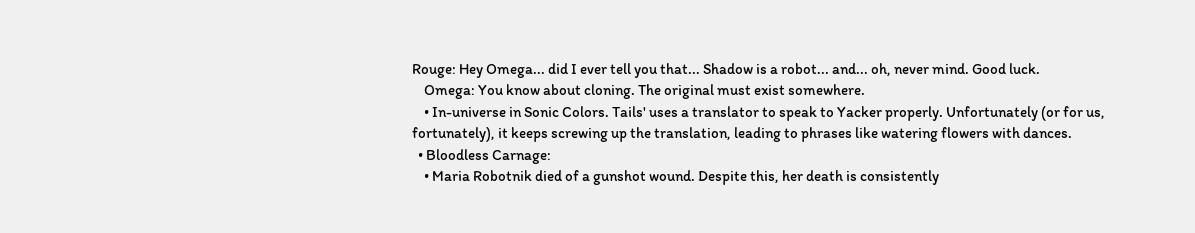Rouge: Hey Omega... did I ever tell you that... Shadow is a robot... and... oh, never mind. Good luck.
    Omega: You know about cloning. The original must exist somewhere.
    • In-universe in Sonic Colors. Tails' uses a translator to speak to Yacker properly. Unfortunately (or for us, fortunately), it keeps screwing up the translation, leading to phrases like watering flowers with dances.
  • Bloodless Carnage:
    • Maria Robotnik died of a gunshot wound. Despite this, her death is consistently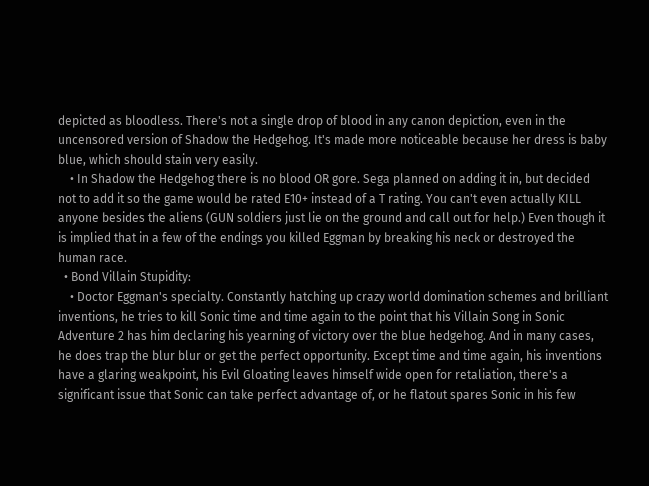depicted as bloodless. There's not a single drop of blood in any canon depiction, even in the uncensored version of Shadow the Hedgehog. It's made more noticeable because her dress is baby blue, which should stain very easily.
    • In Shadow the Hedgehog there is no blood OR gore. Sega planned on adding it in, but decided not to add it so the game would be rated E10+ instead of a T rating. You can't even actually KILL anyone besides the aliens (GUN soldiers just lie on the ground and call out for help.) Even though it is implied that in a few of the endings you killed Eggman by breaking his neck or destroyed the human race.
  • Bond Villain Stupidity:
    • Doctor Eggman's specialty. Constantly hatching up crazy world domination schemes and brilliant inventions, he tries to kill Sonic time and time again to the point that his Villain Song in Sonic Adventure 2 has him declaring his yearning of victory over the blue hedgehog. And in many cases, he does trap the blur blur or get the perfect opportunity. Except time and time again, his inventions have a glaring weakpoint, his Evil Gloating leaves himself wide open for retaliation, there's a significant issue that Sonic can take perfect advantage of, or he flatout spares Sonic in his few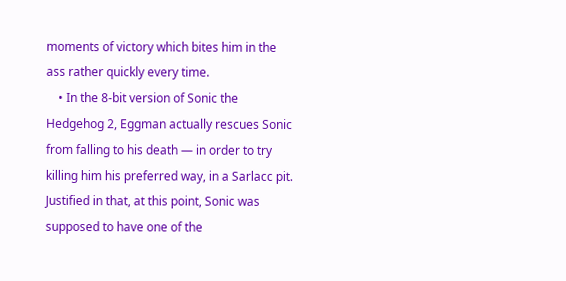moments of victory which bites him in the ass rather quickly every time.
    • In the 8-bit version of Sonic the Hedgehog 2, Eggman actually rescues Sonic from falling to his death — in order to try killing him his preferred way, in a Sarlacc pit. Justified in that, at this point, Sonic was supposed to have one of the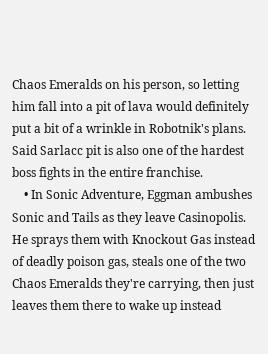Chaos Emeralds on his person, so letting him fall into a pit of lava would definitely put a bit of a wrinkle in Robotnik's plans. Said Sarlacc pit is also one of the hardest boss fights in the entire franchise.
    • In Sonic Adventure, Eggman ambushes Sonic and Tails as they leave Casinopolis. He sprays them with Knockout Gas instead of deadly poison gas, steals one of the two Chaos Emeralds they're carrying, then just leaves them there to wake up instead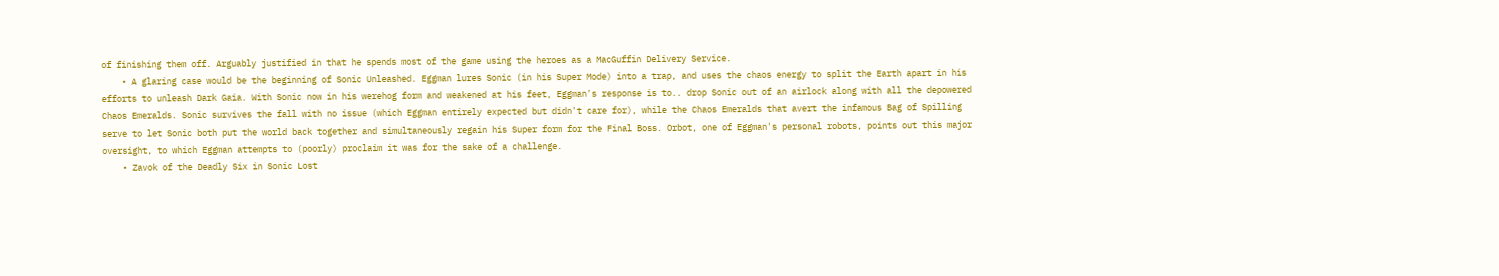of finishing them off. Arguably justified in that he spends most of the game using the heroes as a MacGuffin Delivery Service.
    • A glaring case would be the beginning of Sonic Unleashed. Eggman lures Sonic (in his Super Mode) into a trap, and uses the chaos energy to split the Earth apart in his efforts to unleash Dark Gaia. With Sonic now in his werehog form and weakened at his feet, Eggman's response is to.. drop Sonic out of an airlock along with all the depowered Chaos Emeralds. Sonic survives the fall with no issue (which Eggman entirely expected but didn't care for), while the Chaos Emeralds that avert the infamous Bag of Spilling serve to let Sonic both put the world back together and simultaneously regain his Super form for the Final Boss. Orbot, one of Eggman's personal robots, points out this major oversight, to which Eggman attempts to (poorly) proclaim it was for the sake of a challenge.
    • Zavok of the Deadly Six in Sonic Lost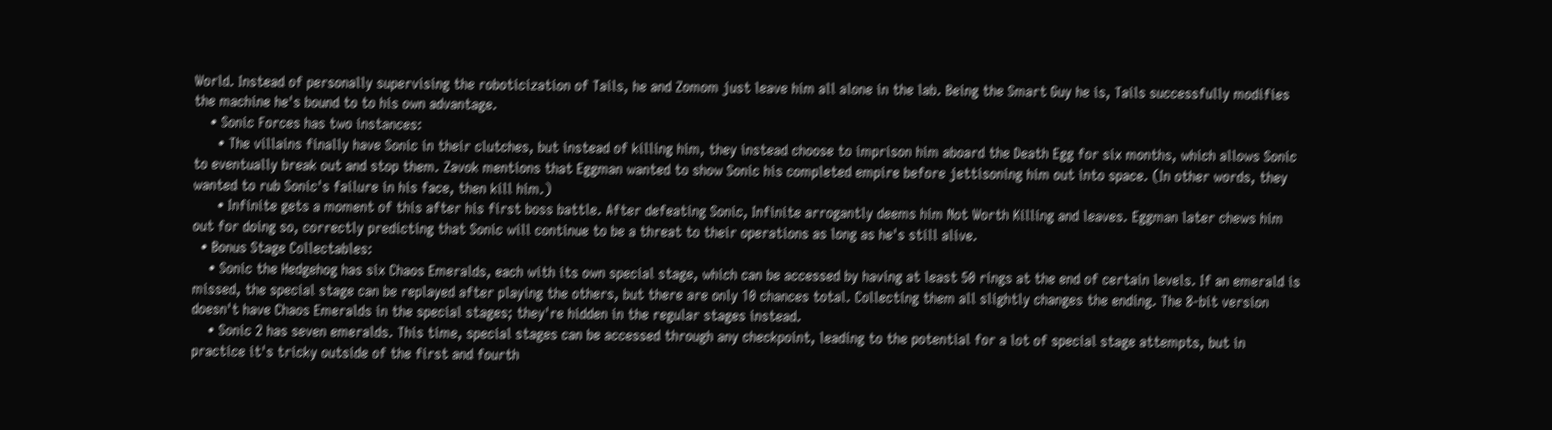World. Instead of personally supervising the roboticization of Tails, he and Zomom just leave him all alone in the lab. Being the Smart Guy he is, Tails successfully modifies the machine he's bound to to his own advantage.
    • Sonic Forces has two instances:
      • The villains finally have Sonic in their clutches, but instead of killing him, they instead choose to imprison him aboard the Death Egg for six months, which allows Sonic to eventually break out and stop them. Zavok mentions that Eggman wanted to show Sonic his completed empire before jettisoning him out into space. (In other words, they wanted to rub Sonic's failure in his face, then kill him.)
      • Infinite gets a moment of this after his first boss battle. After defeating Sonic, Infinite arrogantly deems him Not Worth Killing and leaves. Eggman later chews him out for doing so, correctly predicting that Sonic will continue to be a threat to their operations as long as he's still alive.
  • Bonus Stage Collectables:
    • Sonic the Hedgehog has six Chaos Emeralds, each with its own special stage, which can be accessed by having at least 50 rings at the end of certain levels. If an emerald is missed, the special stage can be replayed after playing the others, but there are only 10 chances total. Collecting them all slightly changes the ending. The 8-bit version doesn't have Chaos Emeralds in the special stages; they're hidden in the regular stages instead.
    • Sonic 2 has seven emeralds. This time, special stages can be accessed through any checkpoint, leading to the potential for a lot of special stage attempts, but in practice it's tricky outside of the first and fourth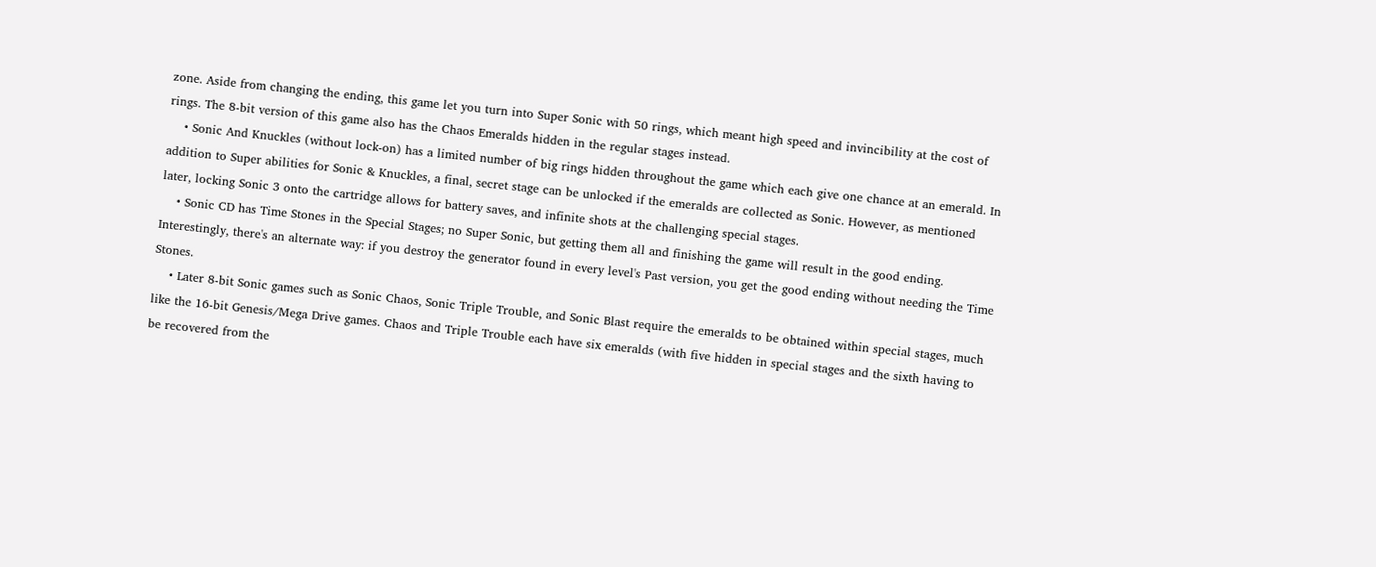zone. Aside from changing the ending, this game let you turn into Super Sonic with 50 rings, which meant high speed and invincibility at the cost of rings. The 8-bit version of this game also has the Chaos Emeralds hidden in the regular stages instead.
    • Sonic And Knuckles (without lock-on) has a limited number of big rings hidden throughout the game which each give one chance at an emerald. In addition to Super abilities for Sonic & Knuckles, a final, secret stage can be unlocked if the emeralds are collected as Sonic. However, as mentioned later, locking Sonic 3 onto the cartridge allows for battery saves, and infinite shots at the challenging special stages.
    • Sonic CD has Time Stones in the Special Stages; no Super Sonic, but getting them all and finishing the game will result in the good ending. Interestingly, there's an alternate way: if you destroy the generator found in every level's Past version, you get the good ending without needing the Time Stones.
    • Later 8-bit Sonic games such as Sonic Chaos, Sonic Triple Trouble, and Sonic Blast require the emeralds to be obtained within special stages, much like the 16-bit Genesis/Mega Drive games. Chaos and Triple Trouble each have six emeralds (with five hidden in special stages and the sixth having to be recovered from the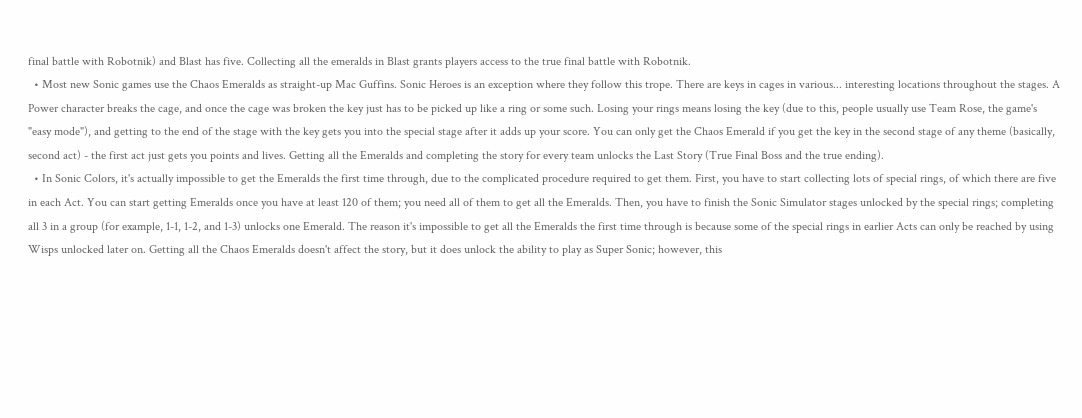final battle with Robotnik) and Blast has five. Collecting all the emeralds in Blast grants players access to the true final battle with Robotnik.
  • Most new Sonic games use the Chaos Emeralds as straight-up Mac Guffins. Sonic Heroes is an exception where they follow this trope. There are keys in cages in various... interesting locations throughout the stages. A Power character breaks the cage, and once the cage was broken the key just has to be picked up like a ring or some such. Losing your rings means losing the key (due to this, people usually use Team Rose, the game's "easy mode"), and getting to the end of the stage with the key gets you into the special stage after it adds up your score. You can only get the Chaos Emerald if you get the key in the second stage of any theme (basically, second act) - the first act just gets you points and lives. Getting all the Emeralds and completing the story for every team unlocks the Last Story (True Final Boss and the true ending).
  • In Sonic Colors, it's actually impossible to get the Emeralds the first time through, due to the complicated procedure required to get them. First, you have to start collecting lots of special rings, of which there are five in each Act. You can start getting Emeralds once you have at least 120 of them; you need all of them to get all the Emeralds. Then, you have to finish the Sonic Simulator stages unlocked by the special rings; completing all 3 in a group (for example, 1-1, 1-2, and 1-3) unlocks one Emerald. The reason it's impossible to get all the Emeralds the first time through is because some of the special rings in earlier Acts can only be reached by using Wisps unlocked later on. Getting all the Chaos Emeralds doesn't affect the story, but it does unlock the ability to play as Super Sonic; however, this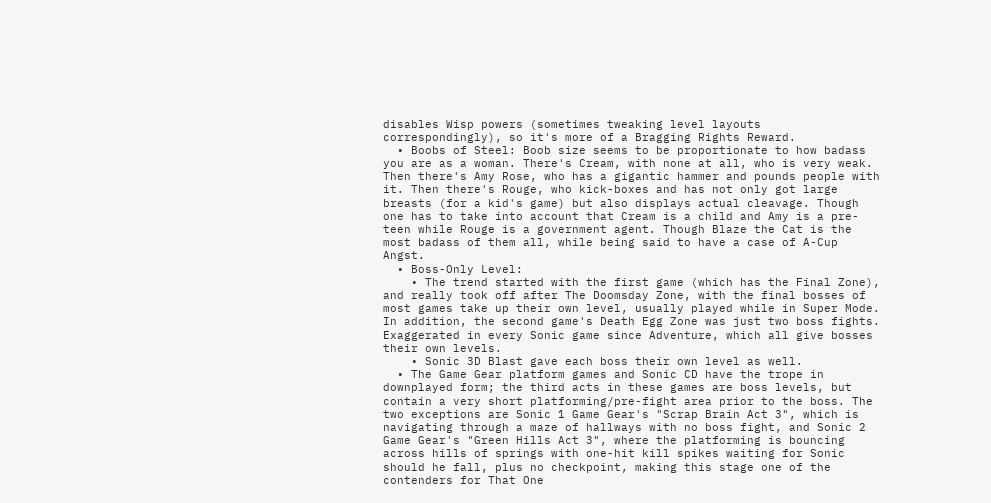disables Wisp powers (sometimes tweaking level layouts correspondingly), so it's more of a Bragging Rights Reward.
  • Boobs of Steel: Boob size seems to be proportionate to how badass you are as a woman. There's Cream, with none at all, who is very weak. Then there's Amy Rose, who has a gigantic hammer and pounds people with it. Then there's Rouge, who kick-boxes and has not only got large breasts (for a kid's game) but also displays actual cleavage. Though one has to take into account that Cream is a child and Amy is a pre-teen while Rouge is a government agent. Though Blaze the Cat is the most badass of them all, while being said to have a case of A-Cup Angst.
  • Boss-Only Level:
    • The trend started with the first game (which has the Final Zone), and really took off after The Doomsday Zone, with the final bosses of most games take up their own level, usually played while in Super Mode. In addition, the second game's Death Egg Zone was just two boss fights. Exaggerated in every Sonic game since Adventure, which all give bosses their own levels.
    • Sonic 3D Blast gave each boss their own level as well.
  • The Game Gear platform games and Sonic CD have the trope in downplayed form; the third acts in these games are boss levels, but contain a very short platforming/pre-fight area prior to the boss. The two exceptions are Sonic 1 Game Gear's "Scrap Brain Act 3", which is navigating through a maze of hallways with no boss fight, and Sonic 2 Game Gear's "Green Hills Act 3", where the platforming is bouncing across hills of springs with one-hit kill spikes waiting for Sonic should he fall, plus no checkpoint, making this stage one of the contenders for That One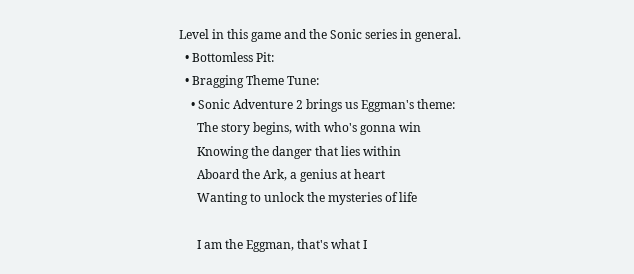Level in this game and the Sonic series in general.
  • Bottomless Pit:
  • Bragging Theme Tune:
    • Sonic Adventure 2 brings us Eggman's theme:
      The story begins, with who's gonna win
      Knowing the danger that lies within
      Aboard the Ark, a genius at heart
      Wanting to unlock the mysteries of life

      I am the Eggman, that's what I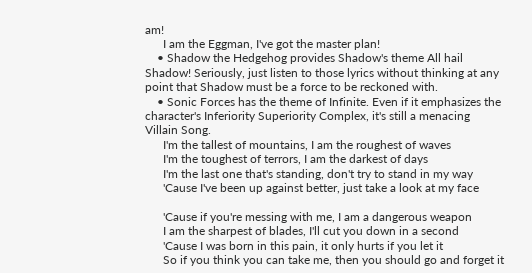am!
      I am the Eggman, I've got the master plan!
    • Shadow the Hedgehog provides Shadow's theme All hail Shadow! Seriously, just listen to those lyrics without thinking at any point that Shadow must be a force to be reckoned with.
    • Sonic Forces has the theme of Infinite. Even if it emphasizes the character's Inferiority Superiority Complex, it's still a menacing Villain Song.
      I'm the tallest of mountains, I am the roughest of waves
      I'm the toughest of terrors, I am the darkest of days
      I'm the last one that's standing, don't try to stand in my way
      'Cause I've been up against better, just take a look at my face

      'Cause if you're messing with me, I am a dangerous weapon
      I am the sharpest of blades, I'll cut you down in a second
      'Cause I was born in this pain, it only hurts if you let it
      So if you think you can take me, then you should go and forget it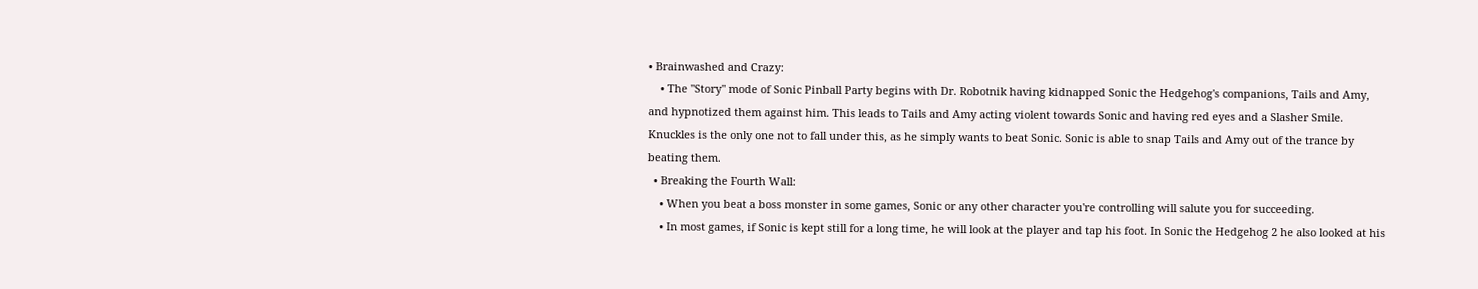• Brainwashed and Crazy:
    • The "Story" mode of Sonic Pinball Party begins with Dr. Robotnik having kidnapped Sonic the Hedgehog's companions, Tails and Amy, and hypnotized them against him. This leads to Tails and Amy acting violent towards Sonic and having red eyes and a Slasher Smile. Knuckles is the only one not to fall under this, as he simply wants to beat Sonic. Sonic is able to snap Tails and Amy out of the trance by beating them.
  • Breaking the Fourth Wall:
    • When you beat a boss monster in some games, Sonic or any other character you're controlling will salute you for succeeding.
    • In most games, if Sonic is kept still for a long time, he will look at the player and tap his foot. In Sonic the Hedgehog 2 he also looked at his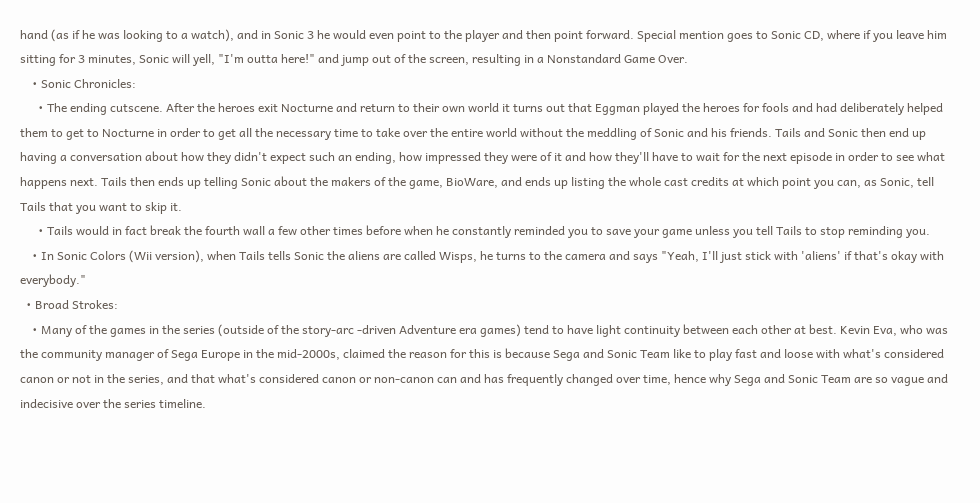hand (as if he was looking to a watch), and in Sonic 3 he would even point to the player and then point forward. Special mention goes to Sonic CD, where if you leave him sitting for 3 minutes, Sonic will yell, "I'm outta here!" and jump out of the screen, resulting in a Nonstandard Game Over.
    • Sonic Chronicles:
      • The ending cutscene. After the heroes exit Nocturne and return to their own world it turns out that Eggman played the heroes for fools and had deliberately helped them to get to Nocturne in order to get all the necessary time to take over the entire world without the meddling of Sonic and his friends. Tails and Sonic then end up having a conversation about how they didn't expect such an ending, how impressed they were of it and how they'll have to wait for the next episode in order to see what happens next. Tails then ends up telling Sonic about the makers of the game, BioWare, and ends up listing the whole cast credits at which point you can, as Sonic, tell Tails that you want to skip it.
      • Tails would in fact break the fourth wall a few other times before when he constantly reminded you to save your game unless you tell Tails to stop reminding you.
    • In Sonic Colors (Wii version), when Tails tells Sonic the aliens are called Wisps, he turns to the camera and says "Yeah, I'll just stick with 'aliens' if that's okay with everybody."
  • Broad Strokes:
    • Many of the games in the series (outside of the story-arc -driven Adventure era games) tend to have light continuity between each other at best. Kevin Eva, who was the community manager of Sega Europe in the mid-2000s, claimed the reason for this is because Sega and Sonic Team like to play fast and loose with what's considered canon or not in the series, and that what's considered canon or non-canon can and has frequently changed over time, hence why Sega and Sonic Team are so vague and indecisive over the series timeline.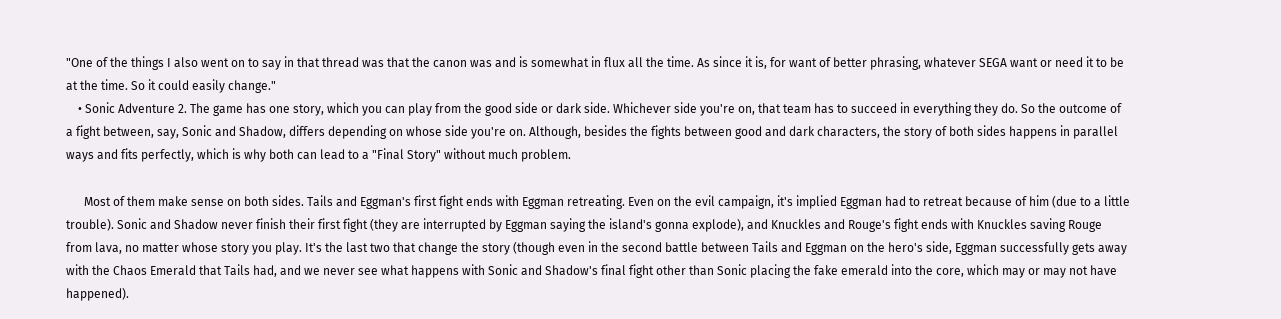"One of the things I also went on to say in that thread was that the canon was and is somewhat in flux all the time. As since it is, for want of better phrasing, whatever SEGA want or need it to be at the time. So it could easily change."
    • Sonic Adventure 2. The game has one story, which you can play from the good side or dark side. Whichever side you're on, that team has to succeed in everything they do. So the outcome of a fight between, say, Sonic and Shadow, differs depending on whose side you're on. Although, besides the fights between good and dark characters, the story of both sides happens in parallel ways and fits perfectly, which is why both can lead to a "Final Story" without much problem.

      Most of them make sense on both sides. Tails and Eggman's first fight ends with Eggman retreating. Even on the evil campaign, it's implied Eggman had to retreat because of him (due to a little trouble). Sonic and Shadow never finish their first fight (they are interrupted by Eggman saying the island's gonna explode), and Knuckles and Rouge's fight ends with Knuckles saving Rouge from lava, no matter whose story you play. It's the last two that change the story (though even in the second battle between Tails and Eggman on the hero's side, Eggman successfully gets away with the Chaos Emerald that Tails had, and we never see what happens with Sonic and Shadow's final fight other than Sonic placing the fake emerald into the core, which may or may not have happened).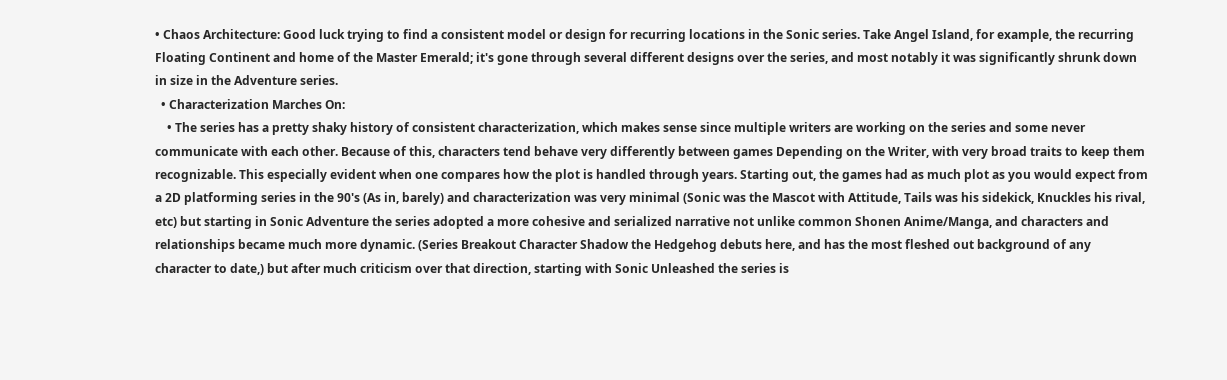• Chaos Architecture: Good luck trying to find a consistent model or design for recurring locations in the Sonic series. Take Angel Island, for example, the recurring Floating Continent and home of the Master Emerald; it's gone through several different designs over the series, and most notably it was significantly shrunk down in size in the Adventure series.
  • Characterization Marches On:
    • The series has a pretty shaky history of consistent characterization, which makes sense since multiple writers are working on the series and some never communicate with each other. Because of this, characters tend behave very differently between games Depending on the Writer, with very broad traits to keep them recognizable. This especially evident when one compares how the plot is handled through years. Starting out, the games had as much plot as you would expect from a 2D platforming series in the 90's (As in, barely) and characterization was very minimal (Sonic was the Mascot with Attitude, Tails was his sidekick, Knuckles his rival, etc) but starting in Sonic Adventure the series adopted a more cohesive and serialized narrative not unlike common Shonen Anime/Manga, and characters and relationships became much more dynamic. (Series Breakout Character Shadow the Hedgehog debuts here, and has the most fleshed out background of any character to date,) but after much criticism over that direction, starting with Sonic Unleashed the series is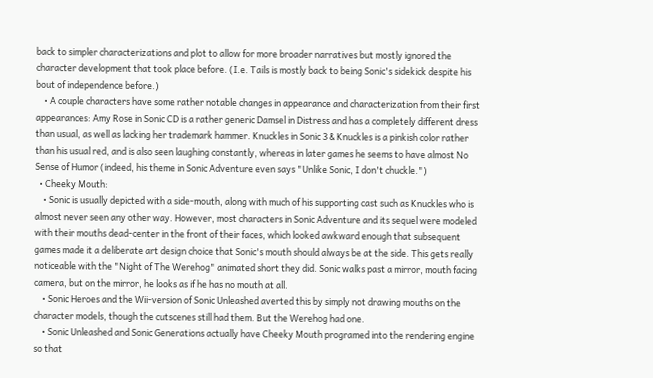back to simpler characterizations and plot to allow for more broader narratives but mostly ignored the character development that took place before. (I.e. Tails is mostly back to being Sonic's sidekick despite his bout of independence before.)
    • A couple characters have some rather notable changes in appearance and characterization from their first appearances: Amy Rose in Sonic CD is a rather generic Damsel in Distress and has a completely different dress than usual, as well as lacking her trademark hammer. Knuckles in Sonic 3 & Knuckles is a pinkish color rather than his usual red, and is also seen laughing constantly, whereas in later games he seems to have almost No Sense of Humor (indeed, his theme in Sonic Adventure even says "Unlike Sonic, I don't chuckle.")
  • Cheeky Mouth:
    • Sonic is usually depicted with a side-mouth, along with much of his supporting cast such as Knuckles who is almost never seen any other way. However, most characters in Sonic Adventure and its sequel were modeled with their mouths dead-center in the front of their faces, which looked awkward enough that subsequent games made it a deliberate art design choice that Sonic's mouth should always be at the side. This gets really noticeable with the "Night of The Werehog" animated short they did. Sonic walks past a mirror, mouth facing camera, but on the mirror, he looks as if he has no mouth at all.
    • Sonic Heroes and the Wii-version of Sonic Unleashed averted this by simply not drawing mouths on the character models, though the cutscenes still had them. But the Werehog had one.
    • Sonic Unleashed and Sonic Generations actually have Cheeky Mouth programed into the rendering engine so that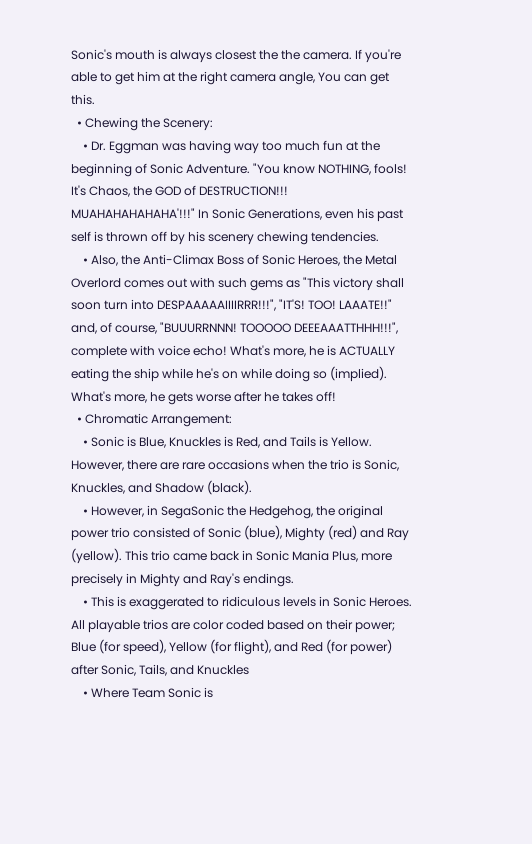Sonic's mouth is always closest the the camera. If you're able to get him at the right camera angle, You can get this.
  • Chewing the Scenery:
    • Dr. Eggman was having way too much fun at the beginning of Sonic Adventure. "You know NOTHING, fools! It's Chaos, the GOD of DESTRUCTION!!! MUAHAHAHAHAHA'!!!" In Sonic Generations, even his past self is thrown off by his scenery chewing tendencies.
    • Also, the Anti-Climax Boss of Sonic Heroes, the Metal Overlord comes out with such gems as "This victory shall soon turn into DESPAAAAAIIIIRRR!!!", "IT'S! TOO! LAAATE!!" and, of course, "BUUURRNNN! TOOOOO DEEEAAATTHHH!!!", complete with voice echo! What's more, he is ACTUALLY eating the ship while he's on while doing so (implied). What's more, he gets worse after he takes off!
  • Chromatic Arrangement:
    • Sonic is Blue, Knuckles is Red, and Tails is Yellow. However, there are rare occasions when the trio is Sonic, Knuckles, and Shadow (black).
    • However, in SegaSonic the Hedgehog, the original power trio consisted of Sonic (blue), Mighty (red) and Ray (yellow). This trio came back in Sonic Mania Plus, more precisely in Mighty and Ray's endings.
    • This is exaggerated to ridiculous levels in Sonic Heroes. All playable trios are color coded based on their power; Blue (for speed), Yellow (for flight), and Red (for power) after Sonic, Tails, and Knuckles
    • Where Team Sonic is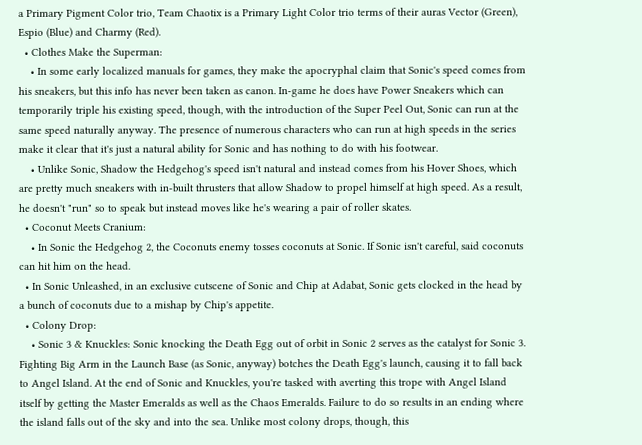a Primary Pigment Color trio, Team Chaotix is a Primary Light Color trio terms of their auras Vector (Green), Espio (Blue) and Charmy (Red).
  • Clothes Make the Superman:
    • In some early localized manuals for games, they make the apocryphal claim that Sonic's speed comes from his sneakers, but this info has never been taken as canon. In-game he does have Power Sneakers which can temporarily triple his existing speed, though, with the introduction of the Super Peel Out, Sonic can run at the same speed naturally anyway. The presence of numerous characters who can run at high speeds in the series make it clear that it's just a natural ability for Sonic and has nothing to do with his footwear.
    • Unlike Sonic, Shadow the Hedgehog's speed isn't natural and instead comes from his Hover Shoes, which are pretty much sneakers with in-built thrusters that allow Shadow to propel himself at high speed. As a result, he doesn't "run" so to speak but instead moves like he's wearing a pair of roller skates.
  • Coconut Meets Cranium:
    • In Sonic the Hedgehog 2, the Coconuts enemy tosses coconuts at Sonic. If Sonic isn't careful, said coconuts can hit him on the head.
  • In Sonic Unleashed, in an exclusive cutscene of Sonic and Chip at Adabat, Sonic gets clocked in the head by a bunch of coconuts due to a mishap by Chip's appetite.
  • Colony Drop:
    • Sonic 3 & Knuckles: Sonic knocking the Death Egg out of orbit in Sonic 2 serves as the catalyst for Sonic 3. Fighting Big Arm in the Launch Base (as Sonic, anyway) botches the Death Egg's launch, causing it to fall back to Angel Island. At the end of Sonic and Knuckles, you're tasked with averting this trope with Angel Island itself by getting the Master Emeralds as well as the Chaos Emeralds. Failure to do so results in an ending where the island falls out of the sky and into the sea. Unlike most colony drops, though, this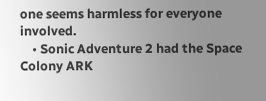one seems harmless for everyone involved.
    • Sonic Adventure 2 had the Space Colony ARK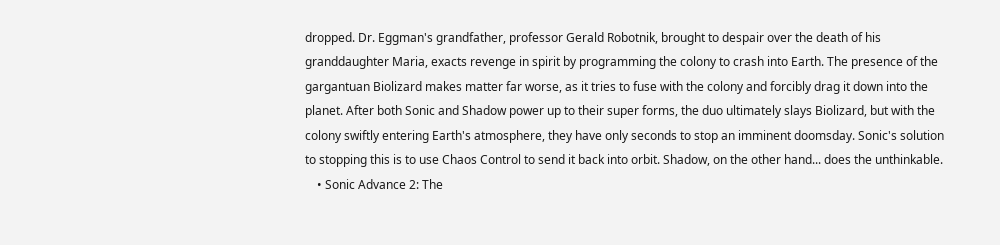dropped. Dr. Eggman's grandfather, professor Gerald Robotnik, brought to despair over the death of his granddaughter Maria, exacts revenge in spirit by programming the colony to crash into Earth. The presence of the gargantuan Biolizard makes matter far worse, as it tries to fuse with the colony and forcibly drag it down into the planet. After both Sonic and Shadow power up to their super forms, the duo ultimately slays Biolizard, but with the colony swiftly entering Earth's atmosphere, they have only seconds to stop an imminent doomsday. Sonic's solution to stopping this is to use Chaos Control to send it back into orbit. Shadow, on the other hand... does the unthinkable.
    • Sonic Advance 2: The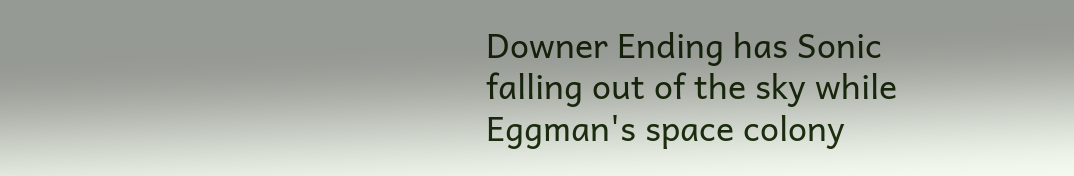Downer Ending has Sonic falling out of the sky while Eggman's space colony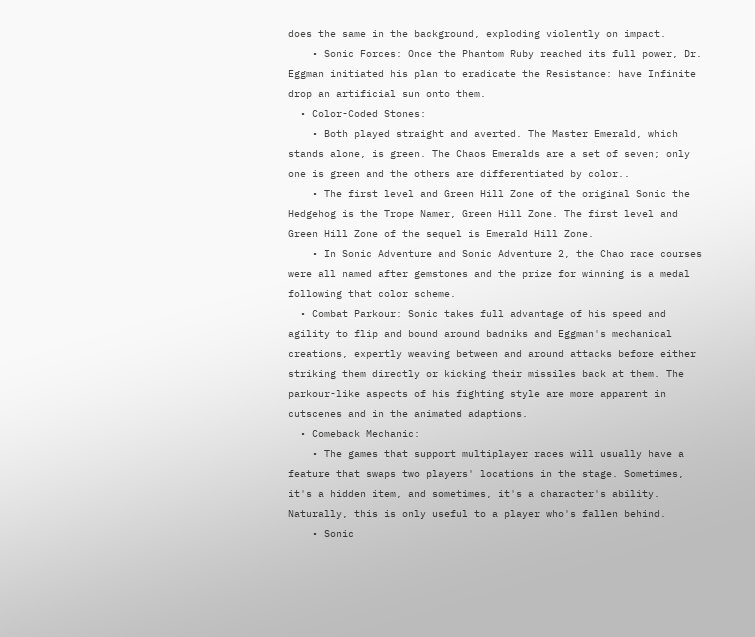does the same in the background, exploding violently on impact.
    • Sonic Forces: Once the Phantom Ruby reached its full power, Dr. Eggman initiated his plan to eradicate the Resistance: have Infinite drop an artificial sun onto them.
  • Color-Coded Stones:
    • Both played straight and averted. The Master Emerald, which stands alone, is green. The Chaos Emeralds are a set of seven; only one is green and the others are differentiated by color..
    • The first level and Green Hill Zone of the original Sonic the Hedgehog is the Trope Namer, Green Hill Zone. The first level and Green Hill Zone of the sequel is Emerald Hill Zone.
    • In Sonic Adventure and Sonic Adventure 2, the Chao race courses were all named after gemstones and the prize for winning is a medal following that color scheme.
  • Combat Parkour: Sonic takes full advantage of his speed and agility to flip and bound around badniks and Eggman's mechanical creations, expertly weaving between and around attacks before either striking them directly or kicking their missiles back at them. The parkour-like aspects of his fighting style are more apparent in cutscenes and in the animated adaptions.
  • Comeback Mechanic:
    • The games that support multiplayer races will usually have a feature that swaps two players' locations in the stage. Sometimes, it's a hidden item, and sometimes, it's a character's ability. Naturally, this is only useful to a player who's fallen behind.
    • Sonic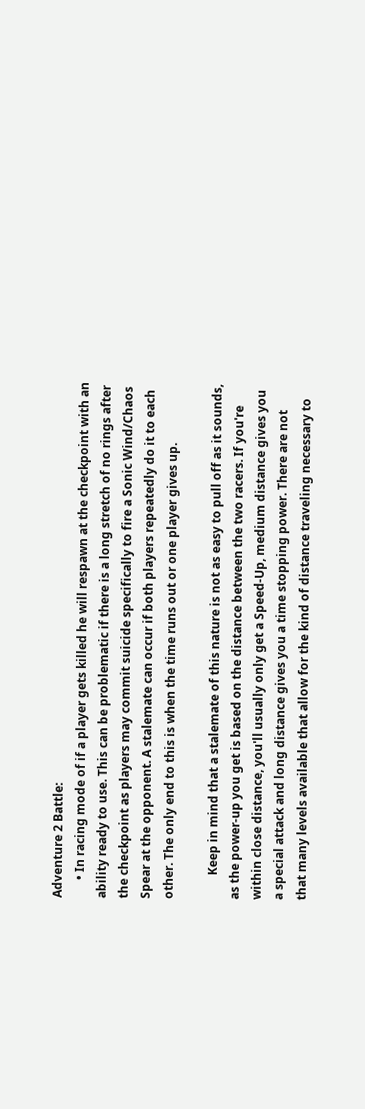Adventure 2 Battle:
      • In racing mode of if a player gets killed he will respawn at the checkpoint with an ability ready to use. This can be problematic if there is a long stretch of no rings after the checkpoint as players may commit suicide specifically to fire a Sonic Wind/Chaos Spear at the opponent. A stalemate can occur if both players repeatedly do it to each other. The only end to this is when the time runs out or one player gives up.

        Keep in mind that a stalemate of this nature is not as easy to pull off as it sounds, as the power-up you get is based on the distance between the two racers. If you're within close distance, you'll usually only get a Speed-Up, medium distance gives you a special attack and long distance gives you a time stopping power. There are not that many levels available that allow for the kind of distance traveling necessary to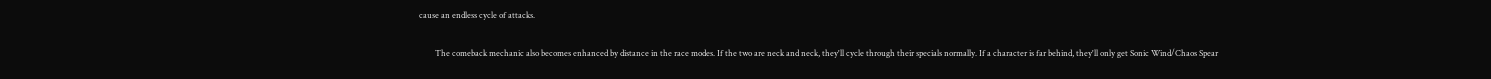cause an endless cycle of attacks.

        The comeback mechanic also becomes enhanced by distance in the race modes. If the two are neck and neck, they'll cycle through their specials normally. If a character is far behind, they'll only get Sonic Wind/Chaos Spear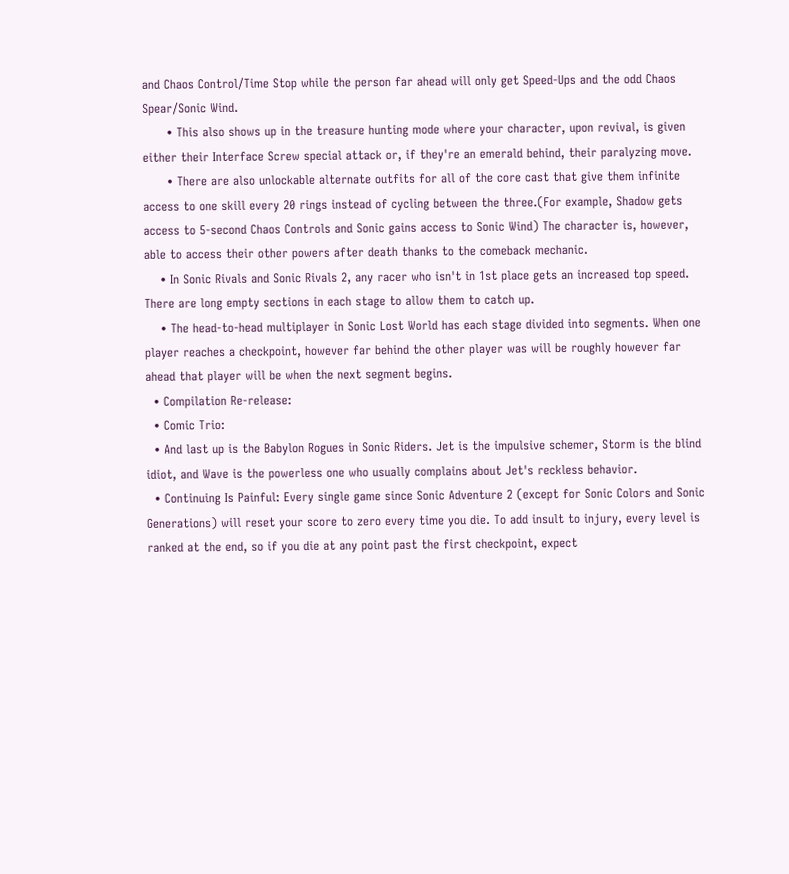and Chaos Control/Time Stop while the person far ahead will only get Speed-Ups and the odd Chaos Spear/Sonic Wind.
      • This also shows up in the treasure hunting mode where your character, upon revival, is given either their Interface Screw special attack or, if they're an emerald behind, their paralyzing move.
      • There are also unlockable alternate outfits for all of the core cast that give them infinite access to one skill every 20 rings instead of cycling between the three.(For example, Shadow gets access to 5-second Chaos Controls and Sonic gains access to Sonic Wind) The character is, however, able to access their other powers after death thanks to the comeback mechanic.
    • In Sonic Rivals and Sonic Rivals 2, any racer who isn't in 1st place gets an increased top speed. There are long empty sections in each stage to allow them to catch up.
    • The head-to-head multiplayer in Sonic Lost World has each stage divided into segments. When one player reaches a checkpoint, however far behind the other player was will be roughly however far ahead that player will be when the next segment begins.
  • Compilation Re-release:
  • Comic Trio:
  • And last up is the Babylon Rogues in Sonic Riders. Jet is the impulsive schemer, Storm is the blind idiot, and Wave is the powerless one who usually complains about Jet's reckless behavior.
  • Continuing Is Painful: Every single game since Sonic Adventure 2 (except for Sonic Colors and Sonic Generations) will reset your score to zero every time you die. To add insult to injury, every level is ranked at the end, so if you die at any point past the first checkpoint, expect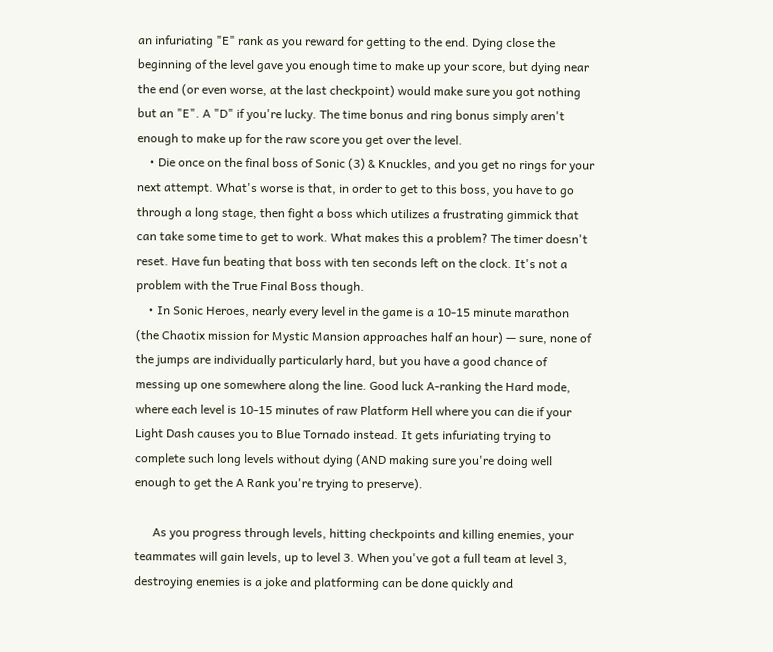an infuriating "E" rank as you reward for getting to the end. Dying close the beginning of the level gave you enough time to make up your score, but dying near the end (or even worse, at the last checkpoint) would make sure you got nothing but an "E". A "D" if you're lucky. The time bonus and ring bonus simply aren't enough to make up for the raw score you get over the level.
    • Die once on the final boss of Sonic (3) & Knuckles, and you get no rings for your next attempt. What's worse is that, in order to get to this boss, you have to go through a long stage, then fight a boss which utilizes a frustrating gimmick that can take some time to get to work. What makes this a problem? The timer doesn't reset. Have fun beating that boss with ten seconds left on the clock. It's not a problem with the True Final Boss though.
    • In Sonic Heroes, nearly every level in the game is a 10-15 minute marathon (the Chaotix mission for Mystic Mansion approaches half an hour) — sure, none of the jumps are individually particularly hard, but you have a good chance of messing up one somewhere along the line. Good luck A-ranking the Hard mode, where each level is 10-15 minutes of raw Platform Hell where you can die if your Light Dash causes you to Blue Tornado instead. It gets infuriating trying to complete such long levels without dying (AND making sure you're doing well enough to get the A Rank you're trying to preserve).

      As you progress through levels, hitting checkpoints and killing enemies, your teammates will gain levels, up to level 3. When you've got a full team at level 3, destroying enemies is a joke and platforming can be done quickly and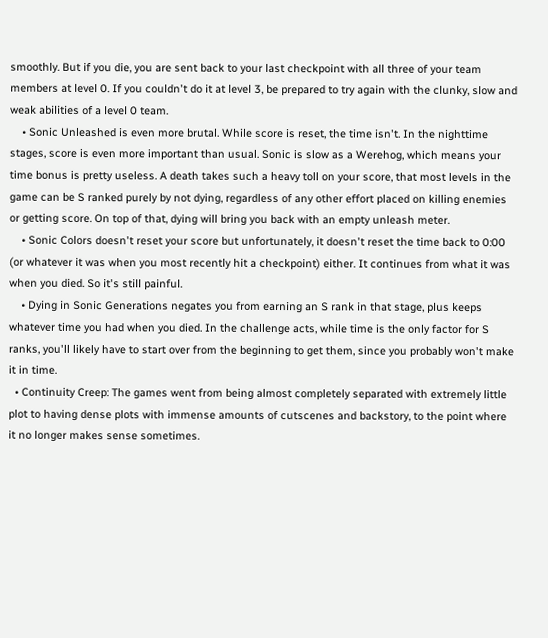smoothly. But if you die, you are sent back to your last checkpoint with all three of your team members at level 0. If you couldn't do it at level 3, be prepared to try again with the clunky, slow and weak abilities of a level 0 team.
    • Sonic Unleashed is even more brutal. While score is reset, the time isn't. In the nighttime stages, score is even more important than usual. Sonic is slow as a Werehog, which means your time bonus is pretty useless. A death takes such a heavy toll on your score, that most levels in the game can be S ranked purely by not dying, regardless of any other effort placed on killing enemies or getting score. On top of that, dying will bring you back with an empty unleash meter.
    • Sonic Colors doesn't reset your score but unfortunately, it doesn't reset the time back to 0:00 (or whatever it was when you most recently hit a checkpoint) either. It continues from what it was when you died. So it's still painful.
    • Dying in Sonic Generations negates you from earning an S rank in that stage, plus keeps whatever time you had when you died. In the challenge acts, while time is the only factor for S ranks, you'll likely have to start over from the beginning to get them, since you probably won't make it in time.
  • Continuity Creep: The games went from being almost completely separated with extremely little plot to having dense plots with immense amounts of cutscenes and backstory, to the point where it no longer makes sense sometimes.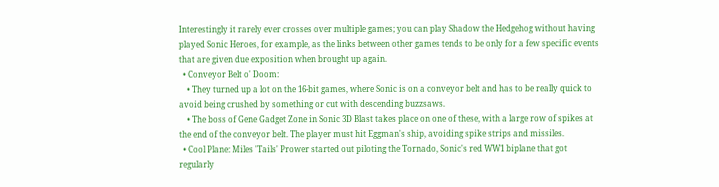Interestingly it rarely ever crosses over multiple games; you can play Shadow the Hedgehog without having played Sonic Heroes, for example, as the links between other games tends to be only for a few specific events that are given due exposition when brought up again.
  • Conveyor Belt o' Doom:
    • They turned up a lot on the 16-bit games, where Sonic is on a conveyor belt and has to be really quick to avoid being crushed by something or cut with descending buzzsaws.
    • The boss of Gene Gadget Zone in Sonic 3D Blast takes place on one of these, with a large row of spikes at the end of the conveyor belt. The player must hit Eggman's ship, avoiding spike strips and missiles.
  • Cool Plane: Miles 'Tails' Prower started out piloting the Tornado, Sonic's red WW1 biplane that got regularly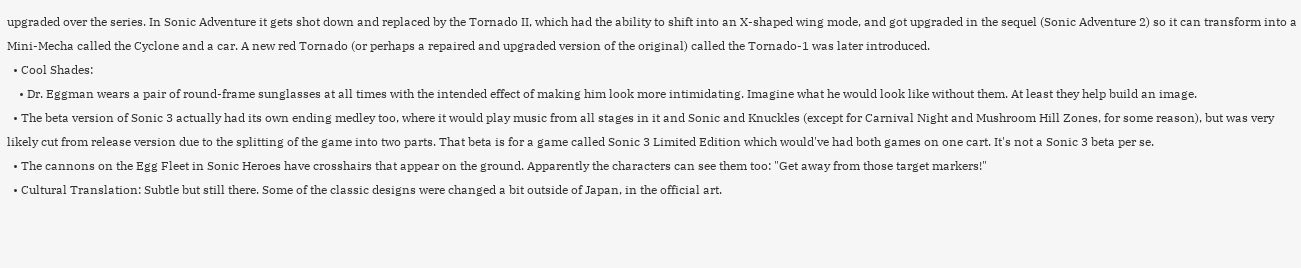upgraded over the series. In Sonic Adventure it gets shot down and replaced by the Tornado II, which had the ability to shift into an X-shaped wing mode, and got upgraded in the sequel (Sonic Adventure 2) so it can transform into a Mini-Mecha called the Cyclone and a car. A new red Tornado (or perhaps a repaired and upgraded version of the original) called the Tornado-1 was later introduced.
  • Cool Shades:
    • Dr. Eggman wears a pair of round-frame sunglasses at all times with the intended effect of making him look more intimidating. Imagine what he would look like without them. At least they help build an image.
  • The beta version of Sonic 3 actually had its own ending medley too, where it would play music from all stages in it and Sonic and Knuckles (except for Carnival Night and Mushroom Hill Zones, for some reason), but was very likely cut from release version due to the splitting of the game into two parts. That beta is for a game called Sonic 3 Limited Edition which would've had both games on one cart. It's not a Sonic 3 beta per se.
  • The cannons on the Egg Fleet in Sonic Heroes have crosshairs that appear on the ground. Apparently the characters can see them too: "Get away from those target markers!"
  • Cultural Translation: Subtle but still there. Some of the classic designs were changed a bit outside of Japan, in the official art.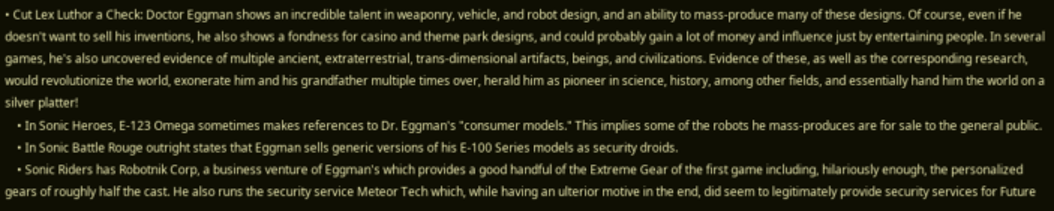• Cut Lex Luthor a Check: Doctor Eggman shows an incredible talent in weaponry, vehicle, and robot design, and an ability to mass-produce many of these designs. Of course, even if he doesn't want to sell his inventions, he also shows a fondness for casino and theme park designs, and could probably gain a lot of money and influence just by entertaining people. In several games, he's also uncovered evidence of multiple ancient, extraterrestrial, trans-dimensional artifacts, beings, and civilizations. Evidence of these, as well as the corresponding research, would revolutionize the world, exonerate him and his grandfather multiple times over, herald him as pioneer in science, history, among other fields, and essentially hand him the world on a silver platter!
    • In Sonic Heroes, E-123 Omega sometimes makes references to Dr. Eggman's "consumer models." This implies some of the robots he mass-produces are for sale to the general public.
    • In Sonic Battle Rouge outright states that Eggman sells generic versions of his E-100 Series models as security droids.
    • Sonic Riders has Robotnik Corp, a business venture of Eggman's which provides a good handful of the Extreme Gear of the first game including, hilariously enough, the personalized gears of roughly half the cast. He also runs the security service Meteor Tech which, while having an ulterior motive in the end, did seem to legitimately provide security services for Future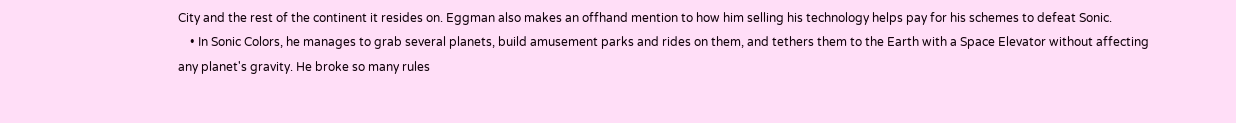City and the rest of the continent it resides on. Eggman also makes an offhand mention to how him selling his technology helps pay for his schemes to defeat Sonic.
    • In Sonic Colors, he manages to grab several planets, build amusement parks and rides on them, and tethers them to the Earth with a Space Elevator without affecting any planet's gravity. He broke so many rules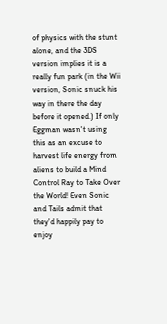of physics with the stunt alone, and the 3DS version implies it is a really fun park (in the Wii version, Sonic snuck his way in there the day before it opened.) If only Eggman wasn't using this as an excuse to harvest life energy from aliens to build a Mind Control Ray to Take Over the World! Even Sonic and Tails admit that they'd happily pay to enjoy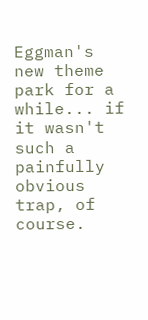Eggman's new theme park for a while... if it wasn't such a painfully obvious trap, of course.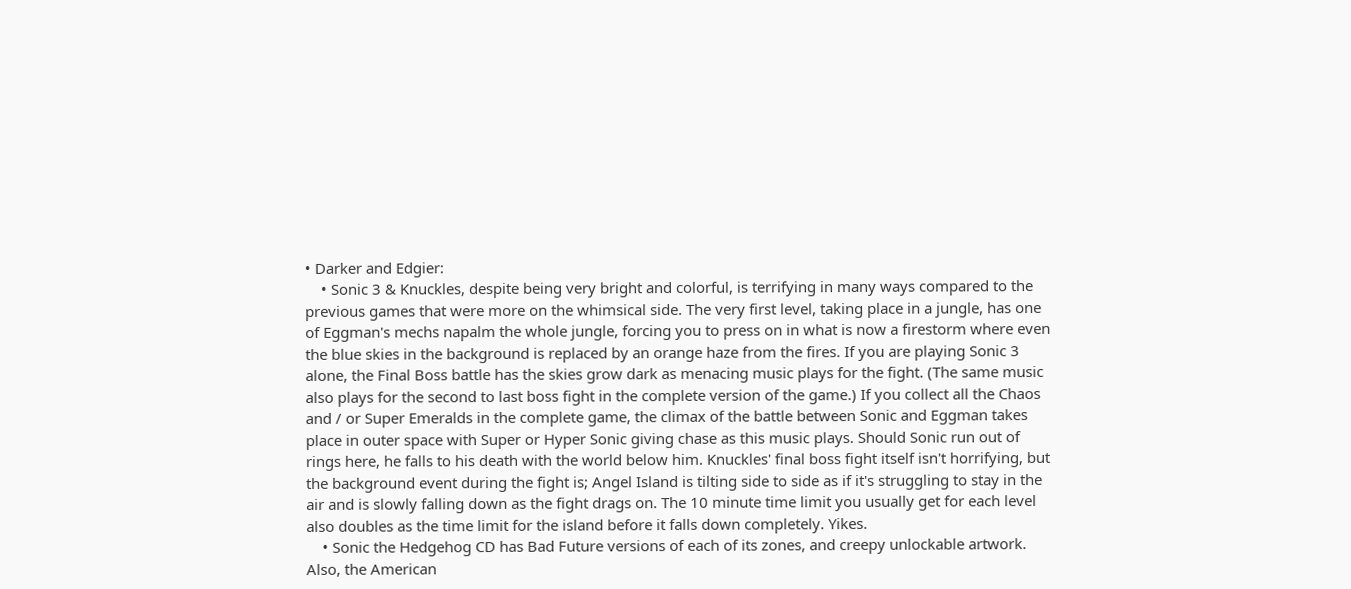• Darker and Edgier:
    • Sonic 3 & Knuckles, despite being very bright and colorful, is terrifying in many ways compared to the previous games that were more on the whimsical side. The very first level, taking place in a jungle, has one of Eggman's mechs napalm the whole jungle, forcing you to press on in what is now a firestorm where even the blue skies in the background is replaced by an orange haze from the fires. If you are playing Sonic 3 alone, the Final Boss battle has the skies grow dark as menacing music plays for the fight. (The same music also plays for the second to last boss fight in the complete version of the game.) If you collect all the Chaos and / or Super Emeralds in the complete game, the climax of the battle between Sonic and Eggman takes place in outer space with Super or Hyper Sonic giving chase as this music plays. Should Sonic run out of rings here, he falls to his death with the world below him. Knuckles' final boss fight itself isn't horrifying, but the background event during the fight is; Angel Island is tilting side to side as if it's struggling to stay in the air and is slowly falling down as the fight drags on. The 10 minute time limit you usually get for each level also doubles as the time limit for the island before it falls down completely. Yikes.
    • Sonic the Hedgehog CD has Bad Future versions of each of its zones, and creepy unlockable artwork. Also, the American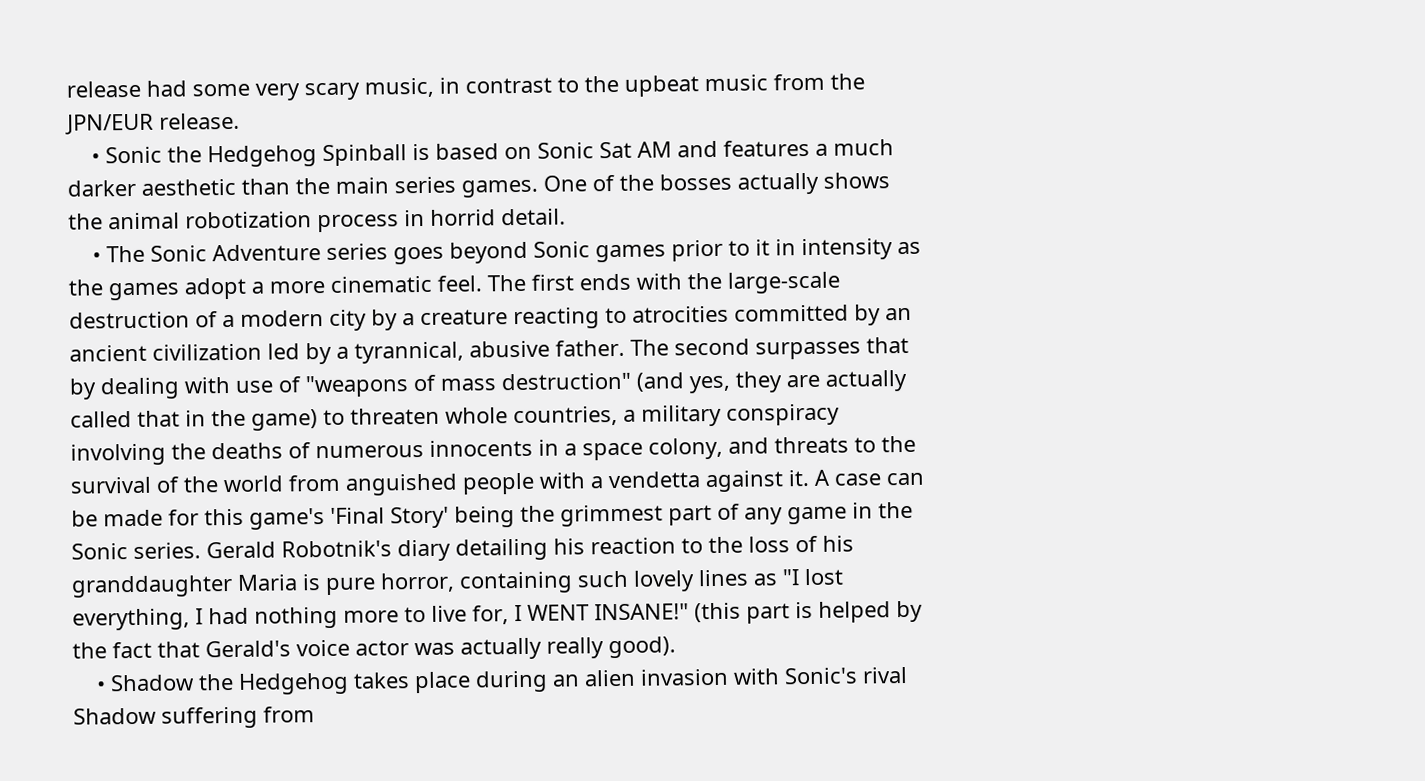release had some very scary music, in contrast to the upbeat music from the JPN/EUR release.
    • Sonic the Hedgehog Spinball is based on Sonic Sat AM and features a much darker aesthetic than the main series games. One of the bosses actually shows the animal robotization process in horrid detail.
    • The Sonic Adventure series goes beyond Sonic games prior to it in intensity as the games adopt a more cinematic feel. The first ends with the large-scale destruction of a modern city by a creature reacting to atrocities committed by an ancient civilization led by a tyrannical, abusive father. The second surpasses that by dealing with use of "weapons of mass destruction" (and yes, they are actually called that in the game) to threaten whole countries, a military conspiracy involving the deaths of numerous innocents in a space colony, and threats to the survival of the world from anguished people with a vendetta against it. A case can be made for this game's 'Final Story' being the grimmest part of any game in the Sonic series. Gerald Robotnik's diary detailing his reaction to the loss of his granddaughter Maria is pure horror, containing such lovely lines as "I lost everything, I had nothing more to live for, I WENT INSANE!" (this part is helped by the fact that Gerald's voice actor was actually really good).
    • Shadow the Hedgehog takes place during an alien invasion with Sonic's rival Shadow suffering from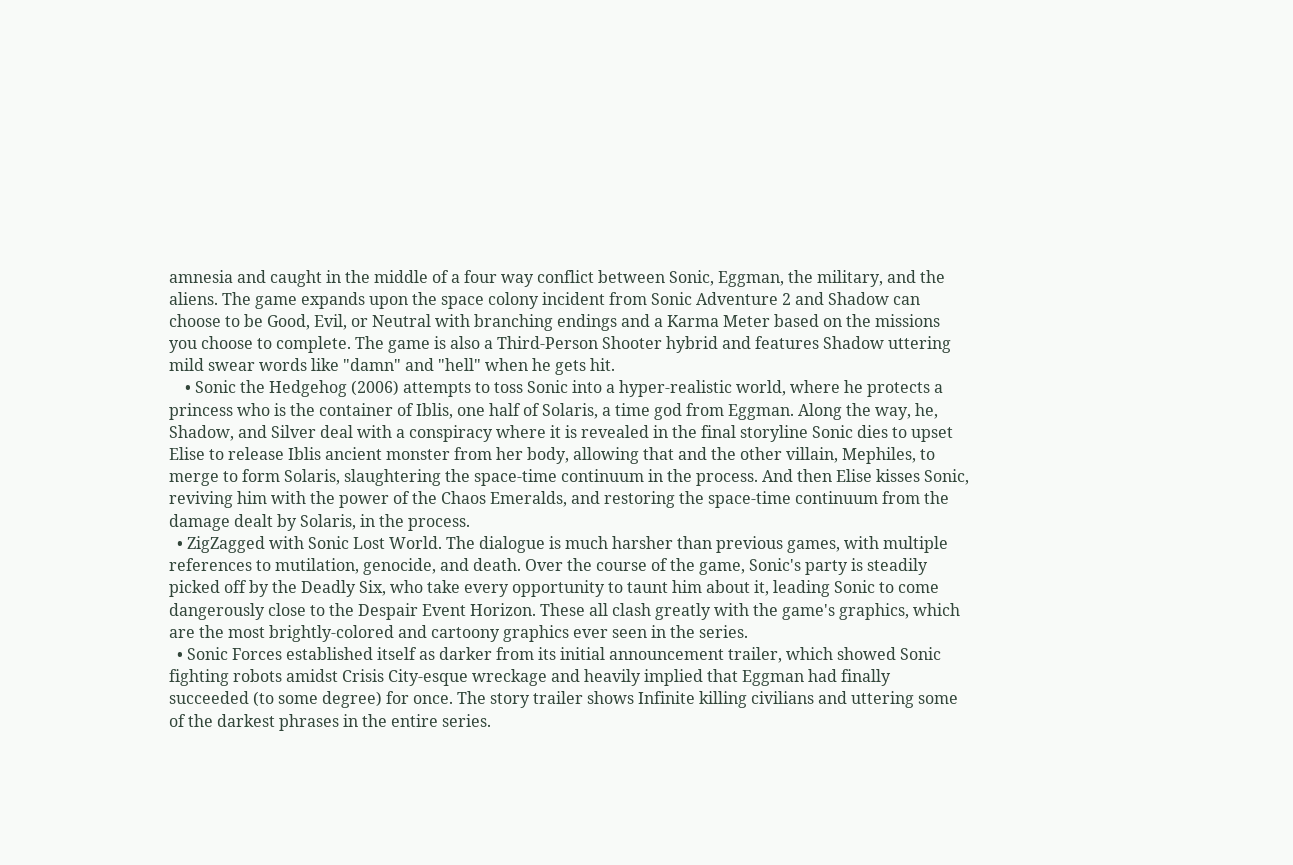amnesia and caught in the middle of a four way conflict between Sonic, Eggman, the military, and the aliens. The game expands upon the space colony incident from Sonic Adventure 2 and Shadow can choose to be Good, Evil, or Neutral with branching endings and a Karma Meter based on the missions you choose to complete. The game is also a Third-Person Shooter hybrid and features Shadow uttering mild swear words like "damn" and "hell" when he gets hit.
    • Sonic the Hedgehog (2006) attempts to toss Sonic into a hyper-realistic world, where he protects a princess who is the container of Iblis, one half of Solaris, a time god from Eggman. Along the way, he, Shadow, and Silver deal with a conspiracy where it is revealed in the final storyline Sonic dies to upset Elise to release Iblis ancient monster from her body, allowing that and the other villain, Mephiles, to merge to form Solaris, slaughtering the space-time continuum in the process. And then Elise kisses Sonic, reviving him with the power of the Chaos Emeralds, and restoring the space-time continuum from the damage dealt by Solaris, in the process.
  • ZigZagged with Sonic Lost World. The dialogue is much harsher than previous games, with multiple references to mutilation, genocide, and death. Over the course of the game, Sonic's party is steadily picked off by the Deadly Six, who take every opportunity to taunt him about it, leading Sonic to come dangerously close to the Despair Event Horizon. These all clash greatly with the game's graphics, which are the most brightly-colored and cartoony graphics ever seen in the series.
  • Sonic Forces established itself as darker from its initial announcement trailer, which showed Sonic fighting robots amidst Crisis City-esque wreckage and heavily implied that Eggman had finally succeeded (to some degree) for once. The story trailer shows Infinite killing civilians and uttering some of the darkest phrases in the entire series.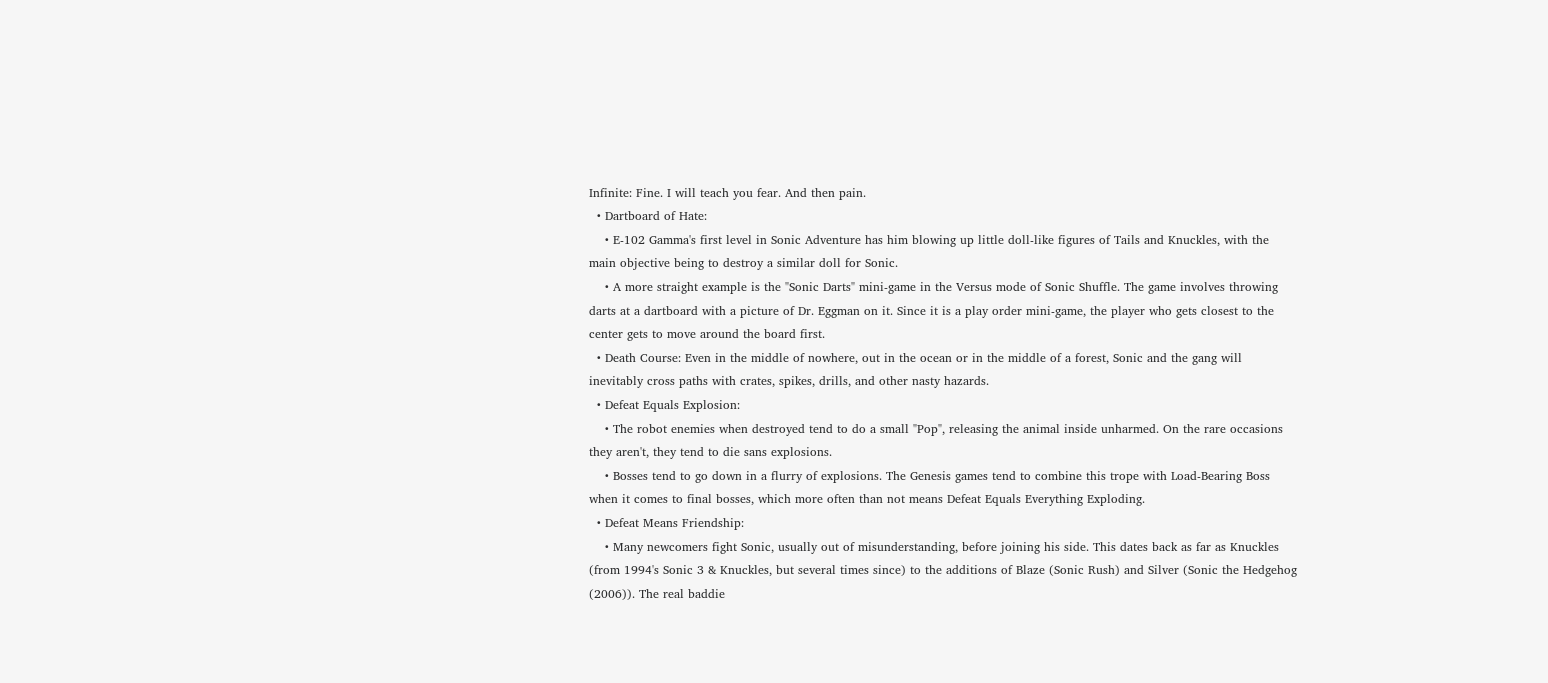Infinite: Fine. I will teach you fear. And then pain.
  • Dartboard of Hate:
    • E-102 Gamma's first level in Sonic Adventure has him blowing up little doll-like figures of Tails and Knuckles, with the main objective being to destroy a similar doll for Sonic.
    • A more straight example is the "Sonic Darts" mini-game in the Versus mode of Sonic Shuffle. The game involves throwing darts at a dartboard with a picture of Dr. Eggman on it. Since it is a play order mini-game, the player who gets closest to the center gets to move around the board first.
  • Death Course: Even in the middle of nowhere, out in the ocean or in the middle of a forest, Sonic and the gang will inevitably cross paths with crates, spikes, drills, and other nasty hazards.
  • Defeat Equals Explosion:
    • The robot enemies when destroyed tend to do a small "Pop", releasing the animal inside unharmed. On the rare occasions they aren't, they tend to die sans explosions.
    • Bosses tend to go down in a flurry of explosions. The Genesis games tend to combine this trope with Load-Bearing Boss when it comes to final bosses, which more often than not means Defeat Equals Everything Exploding.
  • Defeat Means Friendship:
    • Many newcomers fight Sonic, usually out of misunderstanding, before joining his side. This dates back as far as Knuckles (from 1994's Sonic 3 & Knuckles, but several times since) to the additions of Blaze (Sonic Rush) and Silver (Sonic the Hedgehog (2006)). The real baddie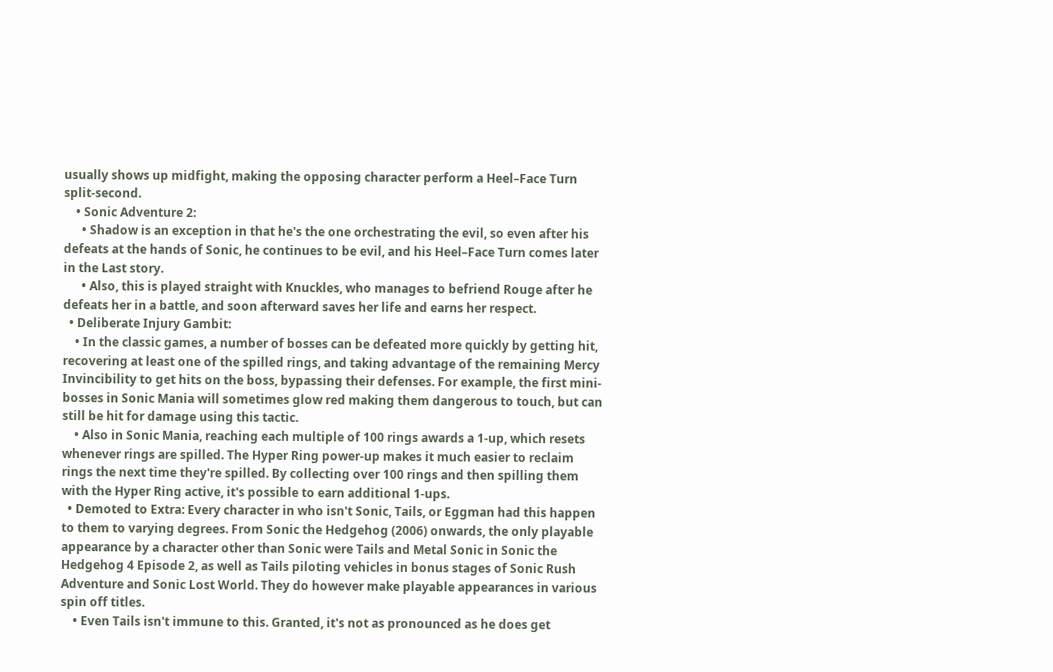usually shows up midfight, making the opposing character perform a Heel–Face Turn split-second.
    • Sonic Adventure 2:
      • Shadow is an exception in that he's the one orchestrating the evil, so even after his defeats at the hands of Sonic, he continues to be evil, and his Heel–Face Turn comes later in the Last story.
      • Also, this is played straight with Knuckles, who manages to befriend Rouge after he defeats her in a battle, and soon afterward saves her life and earns her respect.
  • Deliberate Injury Gambit:
    • In the classic games, a number of bosses can be defeated more quickly by getting hit, recovering at least one of the spilled rings, and taking advantage of the remaining Mercy Invincibility to get hits on the boss, bypassing their defenses. For example, the first mini-bosses in Sonic Mania will sometimes glow red making them dangerous to touch, but can still be hit for damage using this tactic.
    • Also in Sonic Mania, reaching each multiple of 100 rings awards a 1-up, which resets whenever rings are spilled. The Hyper Ring power-up makes it much easier to reclaim rings the next time they're spilled. By collecting over 100 rings and then spilling them with the Hyper Ring active, it's possible to earn additional 1-ups.
  • Demoted to Extra: Every character in who isn't Sonic, Tails, or Eggman had this happen to them to varying degrees. From Sonic the Hedgehog (2006) onwards, the only playable appearance by a character other than Sonic were Tails and Metal Sonic in Sonic the Hedgehog 4 Episode 2, as well as Tails piloting vehicles in bonus stages of Sonic Rush Adventure and Sonic Lost World. They do however make playable appearances in various spin off titles.
    • Even Tails isn't immune to this. Granted, it's not as pronounced as he does get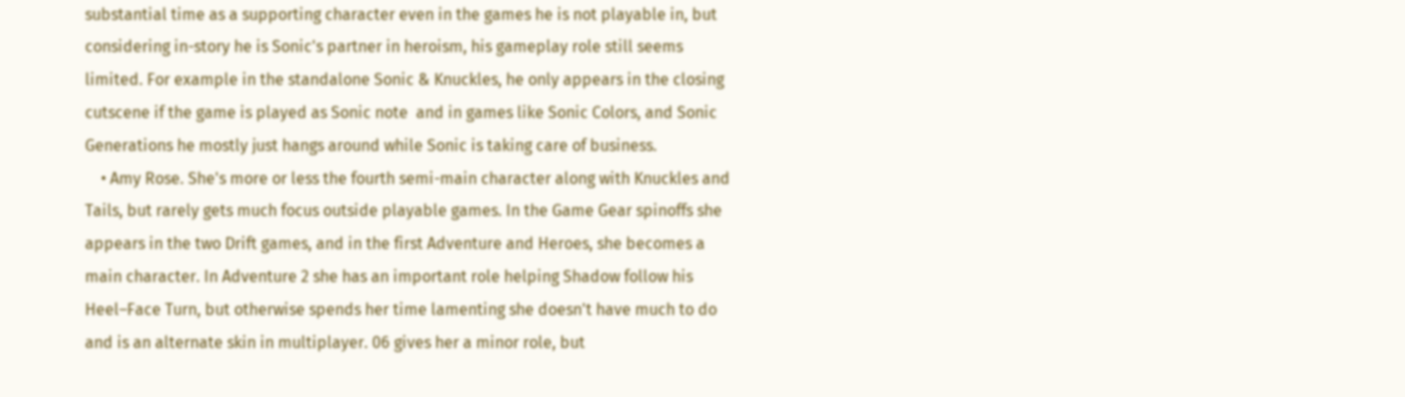substantial time as a supporting character even in the games he is not playable in, but considering in-story he is Sonic's partner in heroism, his gameplay role still seems limited. For example in the standalone Sonic & Knuckles, he only appears in the closing cutscene if the game is played as Sonic note  and in games like Sonic Colors, and Sonic Generations he mostly just hangs around while Sonic is taking care of business.
    • Amy Rose. She's more or less the fourth semi-main character along with Knuckles and Tails, but rarely gets much focus outside playable games. In the Game Gear spinoffs she appears in the two Drift games, and in the first Adventure and Heroes, she becomes a main character. In Adventure 2 she has an important role helping Shadow follow his Heel–Face Turn, but otherwise spends her time lamenting she doesn't have much to do and is an alternate skin in multiplayer. 06 gives her a minor role, but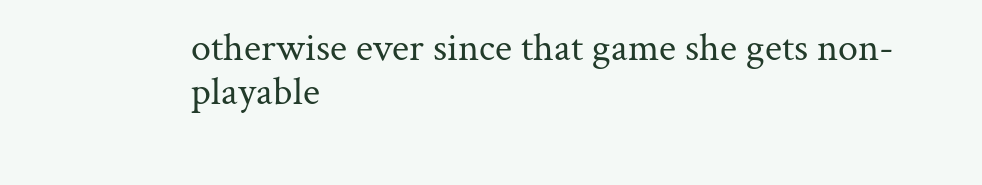otherwise ever since that game she gets non-playable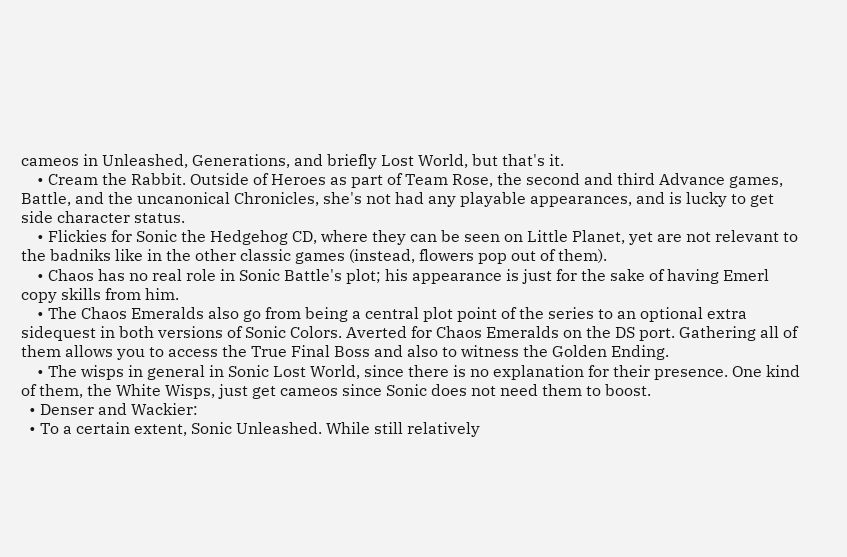cameos in Unleashed, Generations, and briefly Lost World, but that's it.
    • Cream the Rabbit. Outside of Heroes as part of Team Rose, the second and third Advance games, Battle, and the uncanonical Chronicles, she's not had any playable appearances, and is lucky to get side character status.
    • Flickies for Sonic the Hedgehog CD, where they can be seen on Little Planet, yet are not relevant to the badniks like in the other classic games (instead, flowers pop out of them).
    • Chaos has no real role in Sonic Battle's plot; his appearance is just for the sake of having Emerl copy skills from him.
    • The Chaos Emeralds also go from being a central plot point of the series to an optional extra sidequest in both versions of Sonic Colors. Averted for Chaos Emeralds on the DS port. Gathering all of them allows you to access the True Final Boss and also to witness the Golden Ending.
    • The wisps in general in Sonic Lost World, since there is no explanation for their presence. One kind of them, the White Wisps, just get cameos since Sonic does not need them to boost.
  • Denser and Wackier:
  • To a certain extent, Sonic Unleashed. While still relatively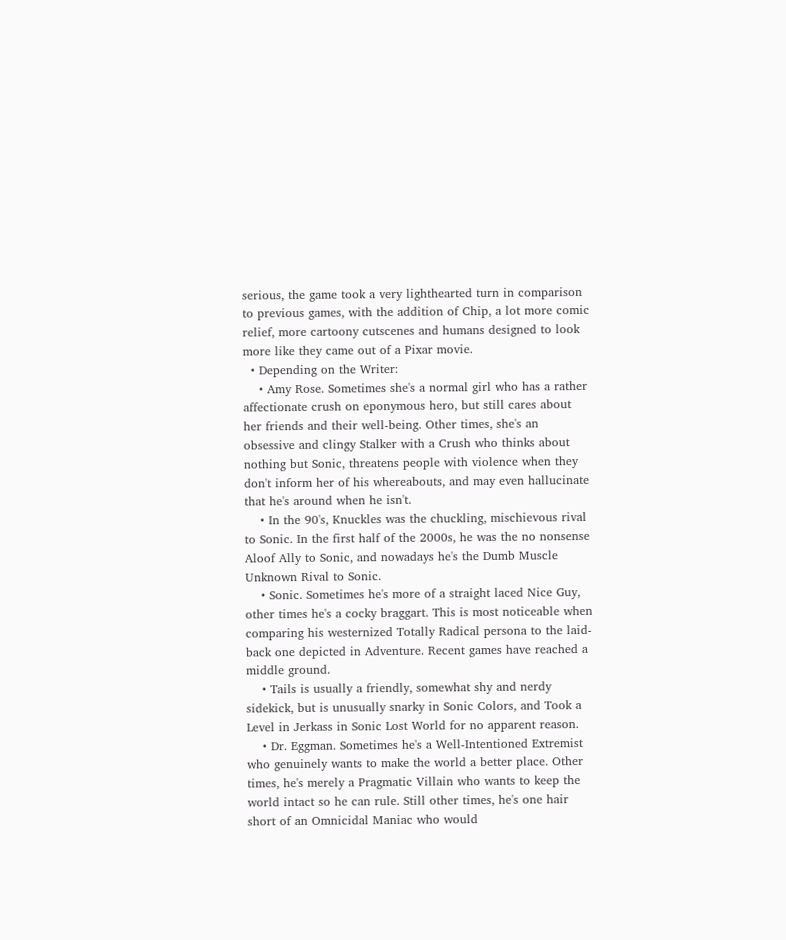serious, the game took a very lighthearted turn in comparison to previous games, with the addition of Chip, a lot more comic relief, more cartoony cutscenes and humans designed to look more like they came out of a Pixar movie.
  • Depending on the Writer:
    • Amy Rose. Sometimes she's a normal girl who has a rather affectionate crush on eponymous hero, but still cares about her friends and their well-being. Other times, she's an obsessive and clingy Stalker with a Crush who thinks about nothing but Sonic, threatens people with violence when they don't inform her of his whereabouts, and may even hallucinate that he's around when he isn't.
    • In the 90's, Knuckles was the chuckling, mischievous rival to Sonic. In the first half of the 2000s, he was the no nonsense Aloof Ally to Sonic, and nowadays he's the Dumb Muscle Unknown Rival to Sonic.
    • Sonic. Sometimes he's more of a straight laced Nice Guy, other times he's a cocky braggart. This is most noticeable when comparing his westernized Totally Radical persona to the laid-back one depicted in Adventure. Recent games have reached a middle ground.
    • Tails is usually a friendly, somewhat shy and nerdy sidekick, but is unusually snarky in Sonic Colors, and Took a Level in Jerkass in Sonic Lost World for no apparent reason.
    • Dr. Eggman. Sometimes he's a Well-Intentioned Extremist who genuinely wants to make the world a better place. Other times, he's merely a Pragmatic Villain who wants to keep the world intact so he can rule. Still other times, he's one hair short of an Omnicidal Maniac who would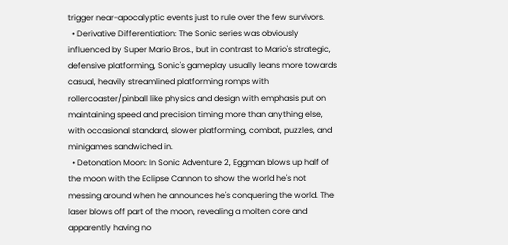trigger near-apocalyptic events just to rule over the few survivors.
  • Derivative Differentiation: The Sonic series was obviously influenced by Super Mario Bros., but in contrast to Mario's strategic, defensive platforming, Sonic's gameplay usually leans more towards casual, heavily streamlined platforming romps with rollercoaster/pinball like physics and design with emphasis put on maintaining speed and precision timing more than anything else, with occasional standard, slower platforming, combat, puzzles, and minigames sandwiched in.
  • Detonation Moon: In Sonic Adventure 2, Eggman blows up half of the moon with the Eclipse Cannon to show the world he's not messing around when he announces he's conquering the world. The laser blows off part of the moon, revealing a molten core and apparently having no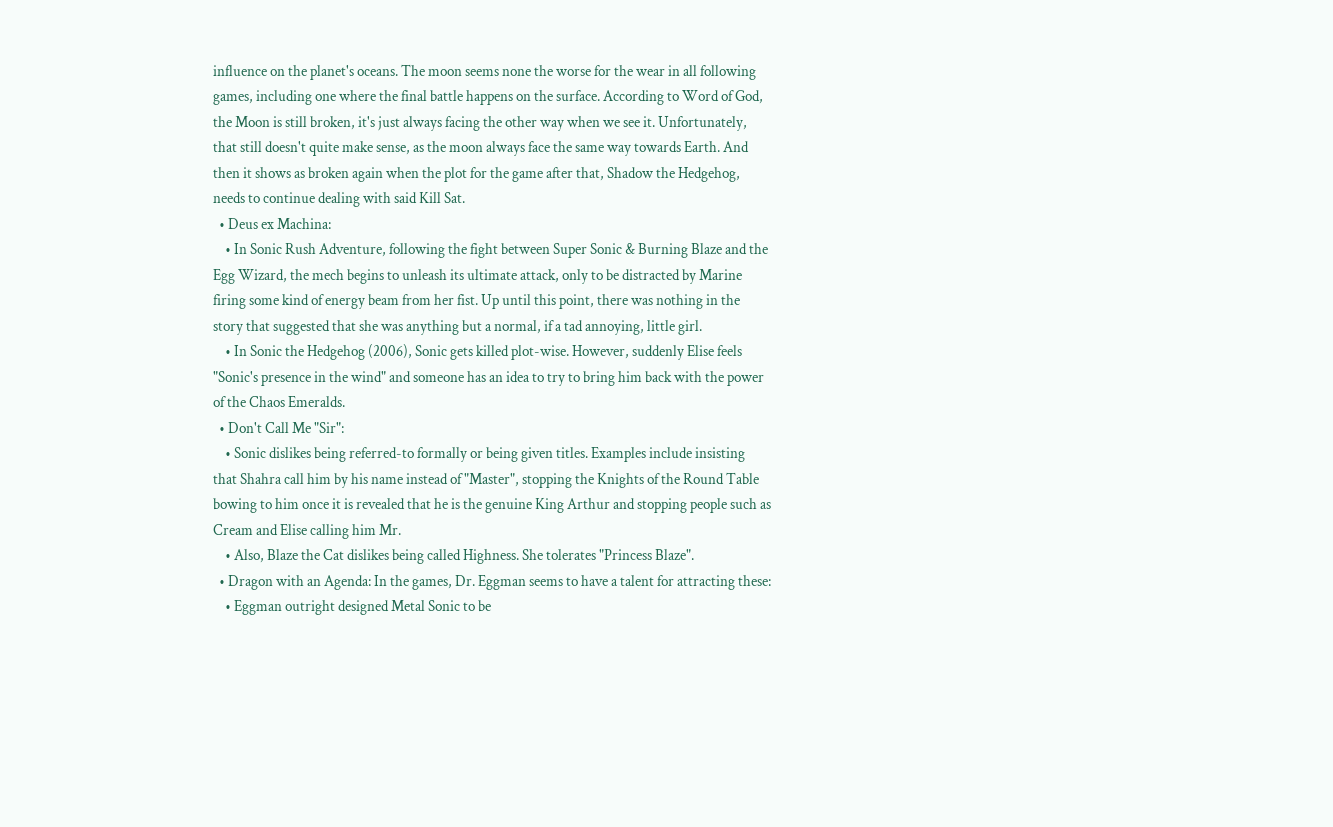influence on the planet's oceans. The moon seems none the worse for the wear in all following games, including one where the final battle happens on the surface. According to Word of God, the Moon is still broken, it's just always facing the other way when we see it. Unfortunately, that still doesn't quite make sense, as the moon always face the same way towards Earth. And then it shows as broken again when the plot for the game after that, Shadow the Hedgehog, needs to continue dealing with said Kill Sat.
  • Deus ex Machina:
    • In Sonic Rush Adventure, following the fight between Super Sonic & Burning Blaze and the Egg Wizard, the mech begins to unleash its ultimate attack, only to be distracted by Marine firing some kind of energy beam from her fist. Up until this point, there was nothing in the story that suggested that she was anything but a normal, if a tad annoying, little girl.
    • In Sonic the Hedgehog (2006), Sonic gets killed plot-wise. However, suddenly Elise feels "Sonic's presence in the wind" and someone has an idea to try to bring him back with the power of the Chaos Emeralds.
  • Don't Call Me "Sir":
    • Sonic dislikes being referred-to formally or being given titles. Examples include insisting that Shahra call him by his name instead of "Master", stopping the Knights of the Round Table bowing to him once it is revealed that he is the genuine King Arthur and stopping people such as Cream and Elise calling him Mr.
    • Also, Blaze the Cat dislikes being called Highness. She tolerates "Princess Blaze".
  • Dragon with an Agenda: In the games, Dr. Eggman seems to have a talent for attracting these:
    • Eggman outright designed Metal Sonic to be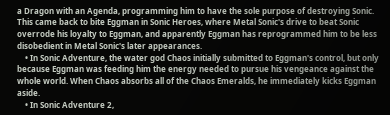a Dragon with an Agenda, programming him to have the sole purpose of destroying Sonic. This came back to bite Eggman in Sonic Heroes, where Metal Sonic's drive to beat Sonic overrode his loyalty to Eggman, and apparently Eggman has reprogrammed him to be less disobedient in Metal Sonic's later appearances.
    • In Sonic Adventure, the water god Chaos initially submitted to Eggman's control, but only because Eggman was feeding him the energy needed to pursue his vengeance against the whole world. When Chaos absorbs all of the Chaos Emeralds, he immediately kicks Eggman aside.
    • In Sonic Adventure 2,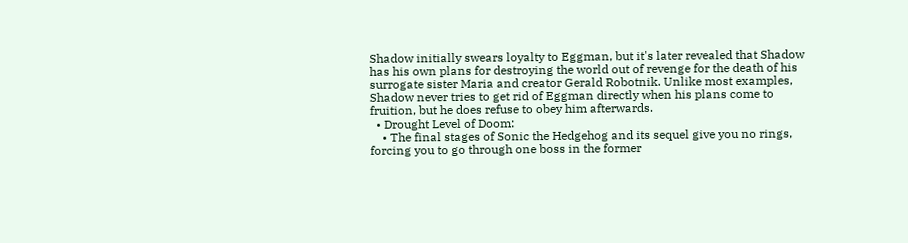Shadow initially swears loyalty to Eggman, but it's later revealed that Shadow has his own plans for destroying the world out of revenge for the death of his surrogate sister Maria and creator Gerald Robotnik. Unlike most examples, Shadow never tries to get rid of Eggman directly when his plans come to fruition, but he does refuse to obey him afterwards.
  • Drought Level of Doom:
    • The final stages of Sonic the Hedgehog and its sequel give you no rings, forcing you to go through one boss in the former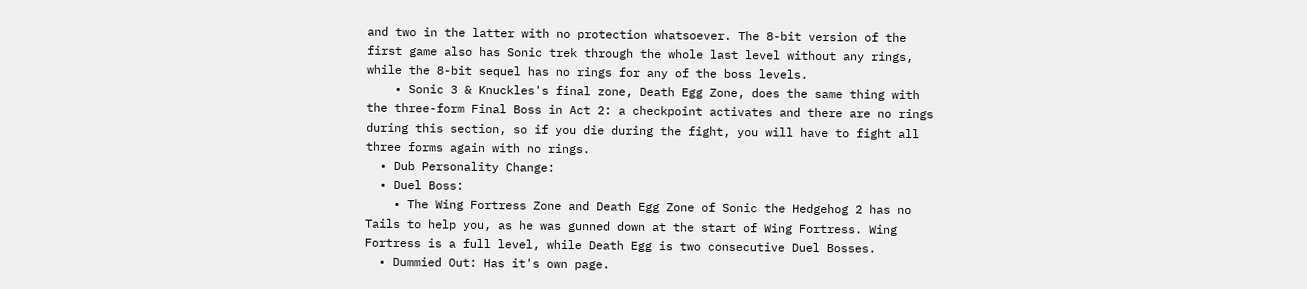and two in the latter with no protection whatsoever. The 8-bit version of the first game also has Sonic trek through the whole last level without any rings, while the 8-bit sequel has no rings for any of the boss levels.
    • Sonic 3 & Knuckles's final zone, Death Egg Zone, does the same thing with the three-form Final Boss in Act 2: a checkpoint activates and there are no rings during this section, so if you die during the fight, you will have to fight all three forms again with no rings.
  • Dub Personality Change:
  • Duel Boss:
    • The Wing Fortress Zone and Death Egg Zone of Sonic the Hedgehog 2 has no Tails to help you, as he was gunned down at the start of Wing Fortress. Wing Fortress is a full level, while Death Egg is two consecutive Duel Bosses.
  • Dummied Out: Has it's own page.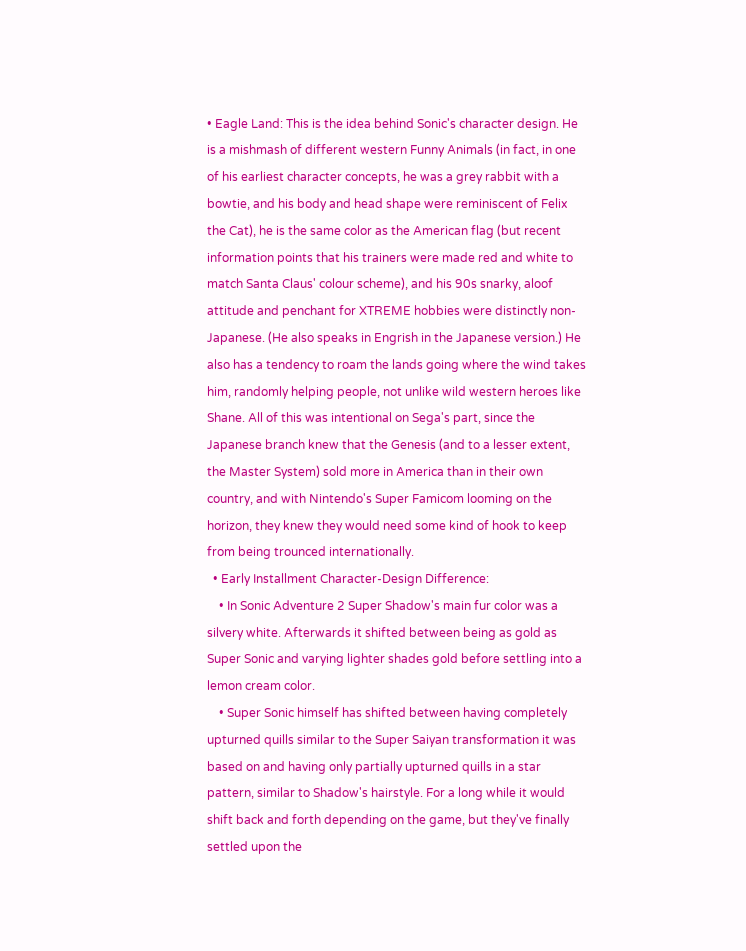• Eagle Land: This is the idea behind Sonic's character design. He is a mishmash of different western Funny Animals (in fact, in one of his earliest character concepts, he was a grey rabbit with a bowtie, and his body and head shape were reminiscent of Felix the Cat), he is the same color as the American flag (but recent information points that his trainers were made red and white to match Santa Claus' colour scheme), and his 90s snarky, aloof attitude and penchant for XTREME hobbies were distinctly non-Japanese. (He also speaks in Engrish in the Japanese version.) He also has a tendency to roam the lands going where the wind takes him, randomly helping people, not unlike wild western heroes like Shane. All of this was intentional on Sega's part, since the Japanese branch knew that the Genesis (and to a lesser extent, the Master System) sold more in America than in their own country, and with Nintendo's Super Famicom looming on the horizon, they knew they would need some kind of hook to keep from being trounced internationally.
  • Early Installment Character-Design Difference:
    • In Sonic Adventure 2 Super Shadow's main fur color was a silvery white. Afterwards it shifted between being as gold as Super Sonic and varying lighter shades gold before settling into a lemon cream color.
    • Super Sonic himself has shifted between having completely upturned quills similar to the Super Saiyan transformation it was based on and having only partially upturned quills in a star pattern, similar to Shadow's hairstyle. For a long while it would shift back and forth depending on the game, but they've finally settled upon the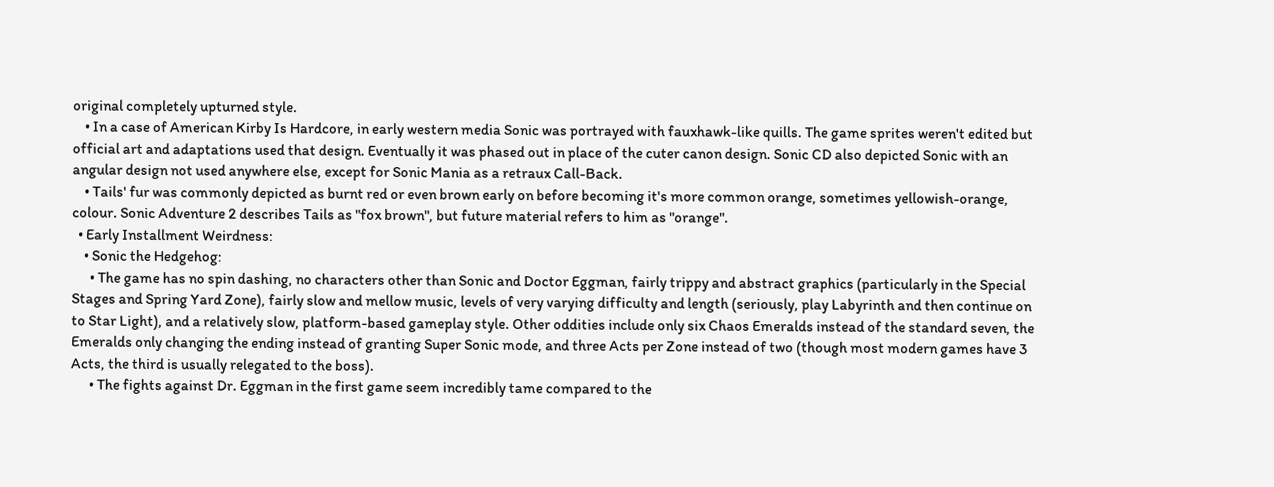original completely upturned style.
    • In a case of American Kirby Is Hardcore, in early western media Sonic was portrayed with fauxhawk-like quills. The game sprites weren't edited but official art and adaptations used that design. Eventually it was phased out in place of the cuter canon design. Sonic CD also depicted Sonic with an angular design not used anywhere else, except for Sonic Mania as a retraux Call-Back.
    • Tails' fur was commonly depicted as burnt red or even brown early on before becoming it's more common orange, sometimes yellowish-orange, colour. Sonic Adventure 2 describes Tails as "fox brown", but future material refers to him as "orange".
  • Early Installment Weirdness:
    • Sonic the Hedgehog:
      • The game has no spin dashing, no characters other than Sonic and Doctor Eggman, fairly trippy and abstract graphics (particularly in the Special Stages and Spring Yard Zone), fairly slow and mellow music, levels of very varying difficulty and length (seriously, play Labyrinth and then continue on to Star Light), and a relatively slow, platform-based gameplay style. Other oddities include only six Chaos Emeralds instead of the standard seven, the Emeralds only changing the ending instead of granting Super Sonic mode, and three Acts per Zone instead of two (though most modern games have 3 Acts, the third is usually relegated to the boss).
      • The fights against Dr. Eggman in the first game seem incredibly tame compared to the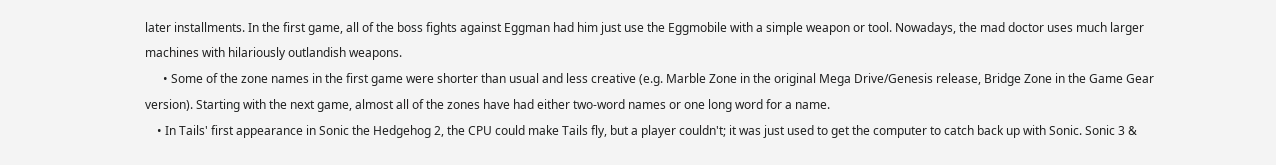later installments. In the first game, all of the boss fights against Eggman had him just use the Eggmobile with a simple weapon or tool. Nowadays, the mad doctor uses much larger machines with hilariously outlandish weapons.
      • Some of the zone names in the first game were shorter than usual and less creative (e.g. Marble Zone in the original Mega Drive/Genesis release, Bridge Zone in the Game Gear version). Starting with the next game, almost all of the zones have had either two-word names or one long word for a name.
    • In Tails' first appearance in Sonic the Hedgehog 2, the CPU could make Tails fly, but a player couldn't; it was just used to get the computer to catch back up with Sonic. Sonic 3 &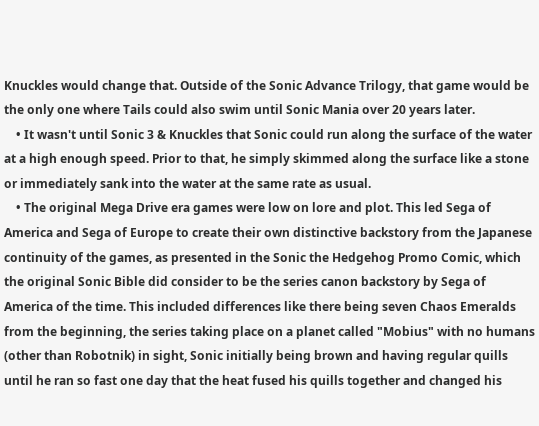Knuckles would change that. Outside of the Sonic Advance Trilogy, that game would be the only one where Tails could also swim until Sonic Mania over 20 years later.
    • It wasn't until Sonic 3 & Knuckles that Sonic could run along the surface of the water at a high enough speed. Prior to that, he simply skimmed along the surface like a stone or immediately sank into the water at the same rate as usual.
    • The original Mega Drive era games were low on lore and plot. This led Sega of America and Sega of Europe to create their own distinctive backstory from the Japanese continuity of the games, as presented in the Sonic the Hedgehog Promo Comic, which the original Sonic Bible did consider to be the series canon backstory by Sega of America of the time. This included differences like there being seven Chaos Emeralds from the beginning, the series taking place on a planet called "Mobius" with no humans (other than Robotnik) in sight, Sonic initially being brown and having regular quills until he ran so fast one day that the heat fused his quills together and changed his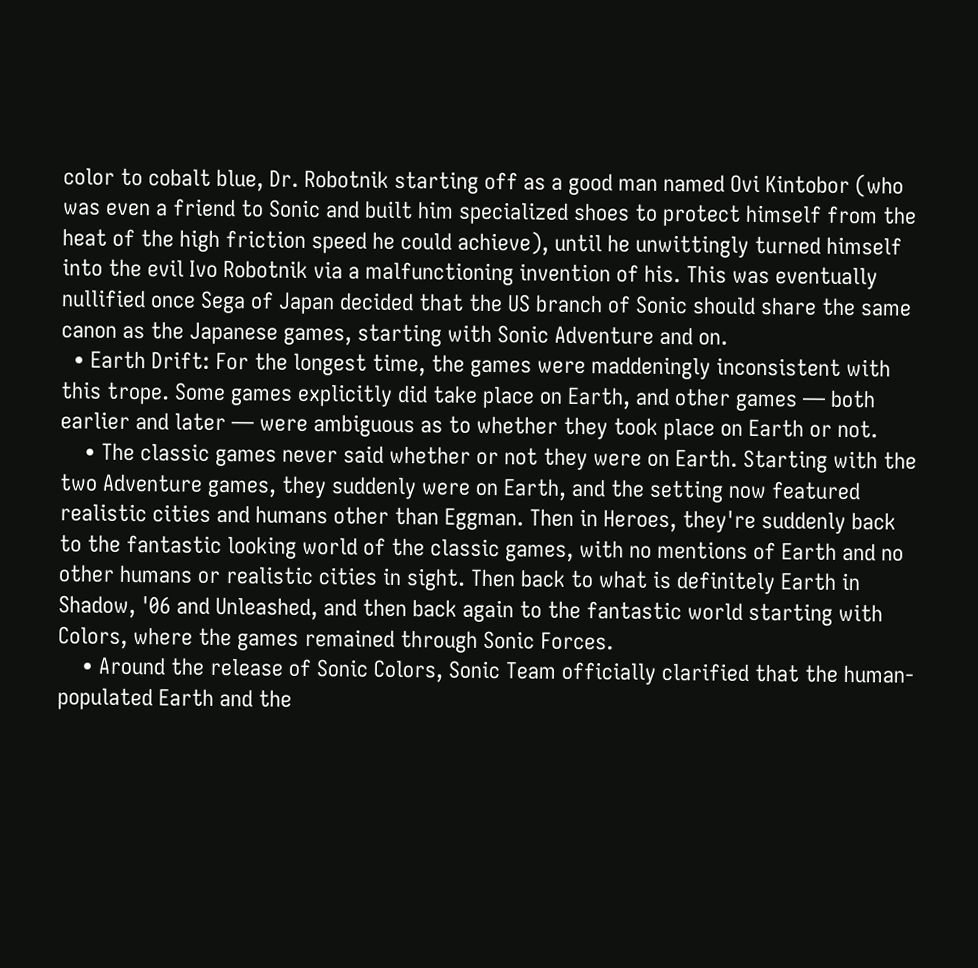color to cobalt blue, Dr. Robotnik starting off as a good man named Ovi Kintobor (who was even a friend to Sonic and built him specialized shoes to protect himself from the heat of the high friction speed he could achieve), until he unwittingly turned himself into the evil Ivo Robotnik via a malfunctioning invention of his. This was eventually nullified once Sega of Japan decided that the US branch of Sonic should share the same canon as the Japanese games, starting with Sonic Adventure and on.
  • Earth Drift: For the longest time, the games were maddeningly inconsistent with this trope. Some games explicitly did take place on Earth, and other games — both earlier and later — were ambiguous as to whether they took place on Earth or not.
    • The classic games never said whether or not they were on Earth. Starting with the two Adventure games, they suddenly were on Earth, and the setting now featured realistic cities and humans other than Eggman. Then in Heroes, they're suddenly back to the fantastic looking world of the classic games, with no mentions of Earth and no other humans or realistic cities in sight. Then back to what is definitely Earth in Shadow, '06 and Unleashed, and then back again to the fantastic world starting with Colors, where the games remained through Sonic Forces.
    • Around the release of Sonic Colors, Sonic Team officially clarified that the human-populated Earth and the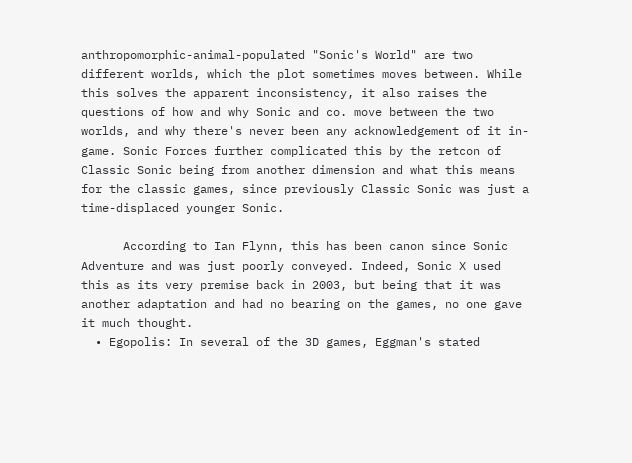anthropomorphic-animal-populated "Sonic's World" are two different worlds, which the plot sometimes moves between. While this solves the apparent inconsistency, it also raises the questions of how and why Sonic and co. move between the two worlds, and why there's never been any acknowledgement of it in-game. Sonic Forces further complicated this by the retcon of Classic Sonic being from another dimension and what this means for the classic games, since previously Classic Sonic was just a time-displaced younger Sonic.

      According to Ian Flynn, this has been canon since Sonic Adventure and was just poorly conveyed. Indeed, Sonic X used this as its very premise back in 2003, but being that it was another adaptation and had no bearing on the games, no one gave it much thought.
  • Egopolis: In several of the 3D games, Eggman's stated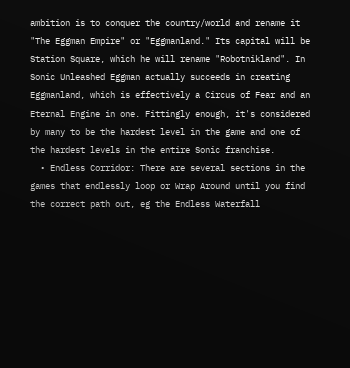ambition is to conquer the country/world and rename it "The Eggman Empire" or "Eggmanland." Its capital will be Station Square, which he will rename "Robotnikland". In Sonic Unleashed Eggman actually succeeds in creating Eggmanland, which is effectively a Circus of Fear and an Eternal Engine in one. Fittingly enough, it's considered by many to be the hardest level in the game and one of the hardest levels in the entire Sonic franchise.
  • Endless Corridor: There are several sections in the games that endlessly loop or Wrap Around until you find the correct path out, eg the Endless Waterfall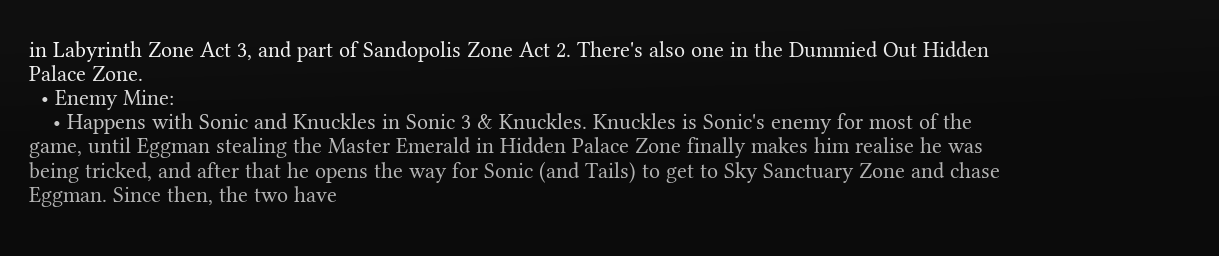in Labyrinth Zone Act 3, and part of Sandopolis Zone Act 2. There's also one in the Dummied Out Hidden Palace Zone.
  • Enemy Mine:
    • Happens with Sonic and Knuckles in Sonic 3 & Knuckles. Knuckles is Sonic's enemy for most of the game, until Eggman stealing the Master Emerald in Hidden Palace Zone finally makes him realise he was being tricked, and after that he opens the way for Sonic (and Tails) to get to Sky Sanctuary Zone and chase Eggman. Since then, the two have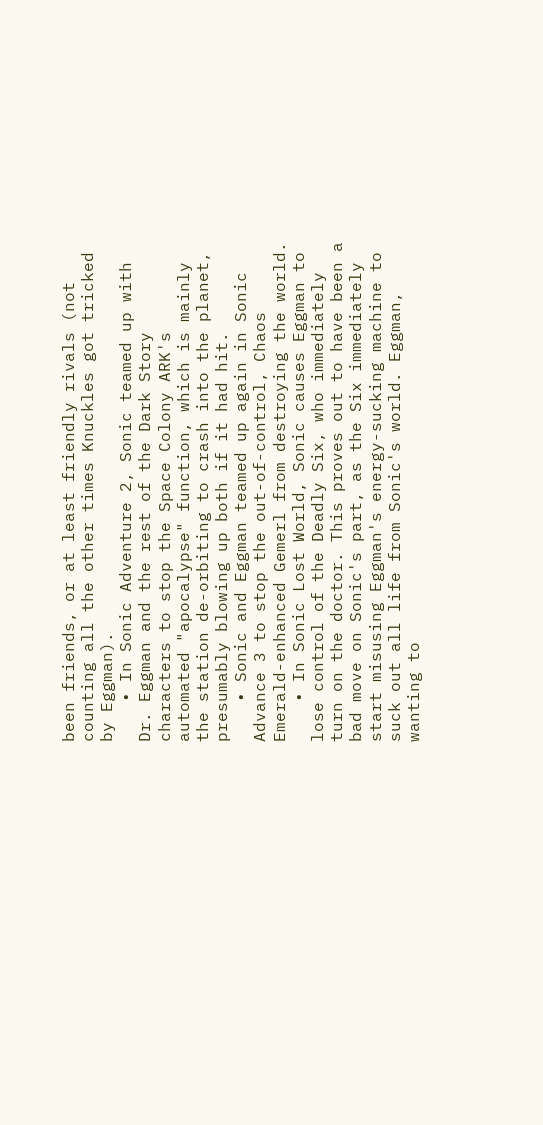been friends, or at least friendly rivals (not counting all the other times Knuckles got tricked by Eggman).
    • In Sonic Adventure 2, Sonic teamed up with Dr. Eggman and the rest of the Dark Story characters to stop the Space Colony ARK's automated "apocalypse" function, which is mainly the station de-orbiting to crash into the planet, presumably blowing up both if it had hit.
    • Sonic and Eggman teamed up again in Sonic Advance 3 to stop the out-of-control, Chaos Emerald-enhanced Gemerl from destroying the world.
    • In Sonic Lost World, Sonic causes Eggman to lose control of the Deadly Six, who immediately turn on the doctor. This proves out to have been a bad move on Sonic's part, as the Six immediately start misusing Eggman's energy-sucking machine to suck out all life from Sonic's world. Eggman, wanting to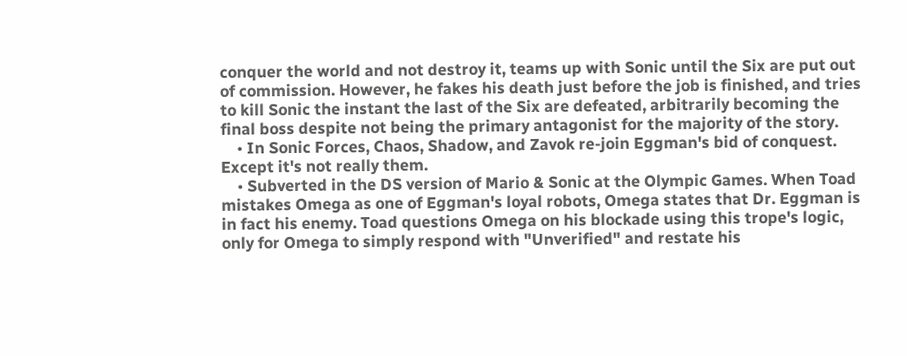conquer the world and not destroy it, teams up with Sonic until the Six are put out of commission. However, he fakes his death just before the job is finished, and tries to kill Sonic the instant the last of the Six are defeated, arbitrarily becoming the final boss despite not being the primary antagonist for the majority of the story.
    • In Sonic Forces, Chaos, Shadow, and Zavok re-join Eggman's bid of conquest. Except it's not really them.
    • Subverted in the DS version of Mario & Sonic at the Olympic Games. When Toad mistakes Omega as one of Eggman's loyal robots, Omega states that Dr. Eggman is in fact his enemy. Toad questions Omega on his blockade using this trope's logic, only for Omega to simply respond with "Unverified" and restate his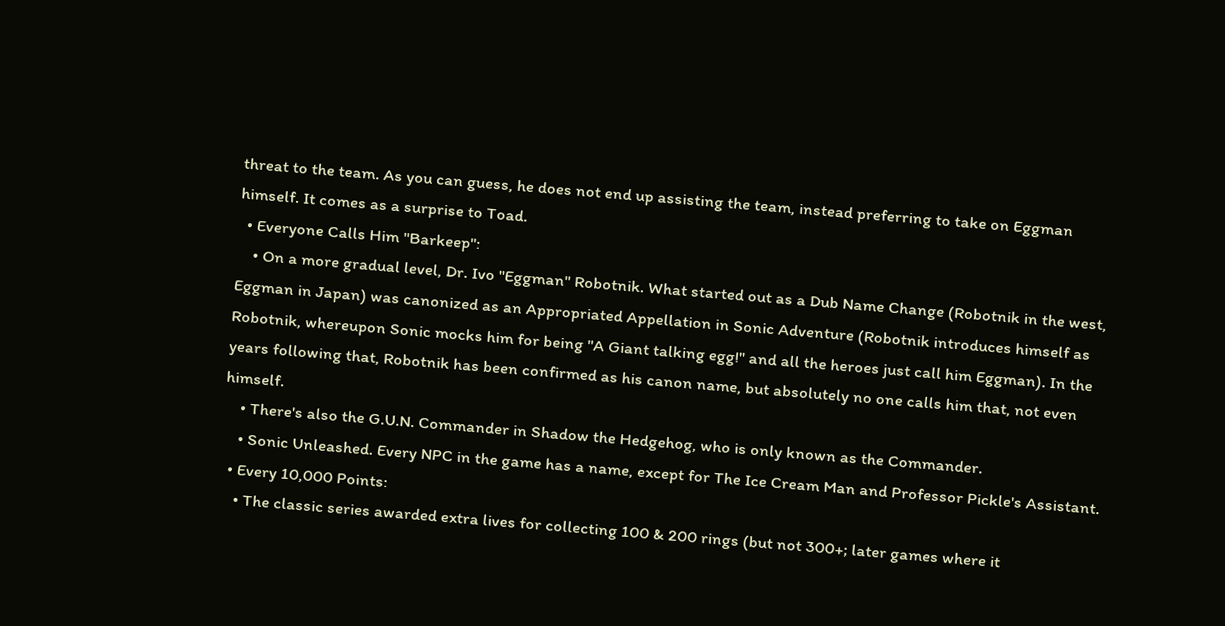threat to the team. As you can guess, he does not end up assisting the team, instead preferring to take on Eggman himself. It comes as a surprise to Toad.
  • Everyone Calls Him "Barkeep":
    • On a more gradual level, Dr. Ivo "Eggman" Robotnik. What started out as a Dub Name Change (Robotnik in the west, Eggman in Japan) was canonized as an Appropriated Appellation in Sonic Adventure (Robotnik introduces himself as Robotnik, whereupon Sonic mocks him for being "A Giant talking egg!" and all the heroes just call him Eggman). In the years following that, Robotnik has been confirmed as his canon name, but absolutely no one calls him that, not even himself.
    • There's also the G.U.N. Commander in Shadow the Hedgehog, who is only known as the Commander.
    • Sonic Unleashed. Every NPC in the game has a name, except for The Ice Cream Man and Professor Pickle's Assistant.
  • Every 10,000 Points:
    • The classic series awarded extra lives for collecting 100 & 200 rings (but not 300+; later games where it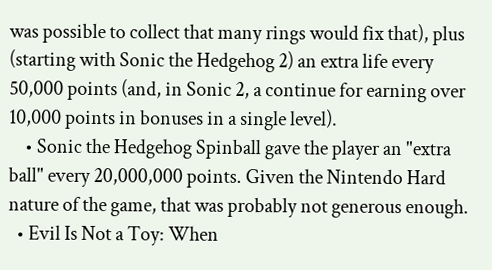was possible to collect that many rings would fix that), plus (starting with Sonic the Hedgehog 2) an extra life every 50,000 points (and, in Sonic 2, a continue for earning over 10,000 points in bonuses in a single level).
    • Sonic the Hedgehog Spinball gave the player an "extra ball" every 20,000,000 points. Given the Nintendo Hard nature of the game, that was probably not generous enough.
  • Evil Is Not a Toy: When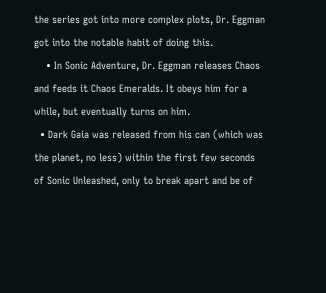the series got into more complex plots, Dr. Eggman got into the notable habit of doing this.
    • In Sonic Adventure, Dr. Eggman releases Chaos and feeds it Chaos Emeralds. It obeys him for a while, but eventually turns on him.
  • Dark Gaia was released from his can (which was the planet, no less) within the first few seconds of Sonic Unleashed, only to break apart and be of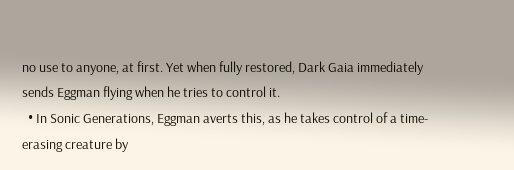no use to anyone, at first. Yet when fully restored, Dark Gaia immediately sends Eggman flying when he tries to control it.
  • In Sonic Generations, Eggman averts this, as he takes control of a time-erasing creature by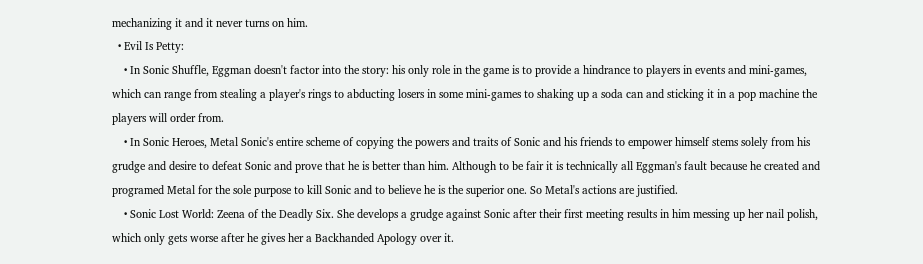mechanizing it and it never turns on him.
  • Evil Is Petty:
    • In Sonic Shuffle, Eggman doesn't factor into the story: his only role in the game is to provide a hindrance to players in events and mini-games, which can range from stealing a player's rings to abducting losers in some mini-games to shaking up a soda can and sticking it in a pop machine the players will order from.
    • In Sonic Heroes, Metal Sonic's entire scheme of copying the powers and traits of Sonic and his friends to empower himself stems solely from his grudge and desire to defeat Sonic and prove that he is better than him. Although to be fair it is technically all Eggman's fault because he created and programed Metal for the sole purpose to kill Sonic and to believe he is the superior one. So Metal's actions are justified.
    • Sonic Lost World: Zeena of the Deadly Six. She develops a grudge against Sonic after their first meeting results in him messing up her nail polish, which only gets worse after he gives her a Backhanded Apology over it.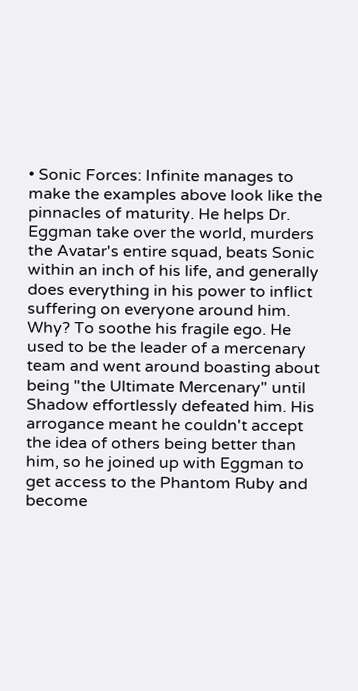• Sonic Forces: Infinite manages to make the examples above look like the pinnacles of maturity. He helps Dr. Eggman take over the world, murders the Avatar's entire squad, beats Sonic within an inch of his life, and generally does everything in his power to inflict suffering on everyone around him. Why? To soothe his fragile ego. He used to be the leader of a mercenary team and went around boasting about being "the Ultimate Mercenary" until Shadow effortlessly defeated him. His arrogance meant he couldn't accept the idea of others being better than him, so he joined up with Eggman to get access to the Phantom Ruby and become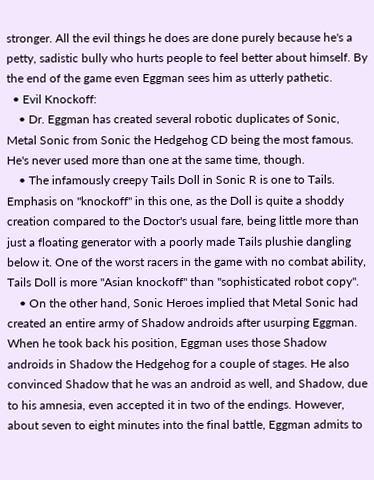stronger. All the evil things he does are done purely because he's a petty, sadistic bully who hurts people to feel better about himself. By the end of the game even Eggman sees him as utterly pathetic.
  • Evil Knockoff:
    • Dr. Eggman has created several robotic duplicates of Sonic, Metal Sonic from Sonic the Hedgehog CD being the most famous. He's never used more than one at the same time, though.
    • The infamously creepy Tails Doll in Sonic R is one to Tails. Emphasis on "knockoff" in this one, as the Doll is quite a shoddy creation compared to the Doctor's usual fare, being little more than just a floating generator with a poorly made Tails plushie dangling below it. One of the worst racers in the game with no combat ability, Tails Doll is more "Asian knockoff" than "sophisticated robot copy".
    • On the other hand, Sonic Heroes implied that Metal Sonic had created an entire army of Shadow androids after usurping Eggman. When he took back his position, Eggman uses those Shadow androids in Shadow the Hedgehog for a couple of stages. He also convinced Shadow that he was an android as well, and Shadow, due to his amnesia, even accepted it in two of the endings. However, about seven to eight minutes into the final battle, Eggman admits to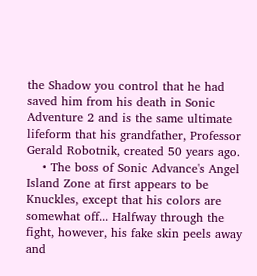the Shadow you control that he had saved him from his death in Sonic Adventure 2 and is the same ultimate lifeform that his grandfather, Professor Gerald Robotnik, created 50 years ago.
    • The boss of Sonic Advance's Angel Island Zone at first appears to be Knuckles, except that his colors are somewhat off... Halfway through the fight, however, his fake skin peels away and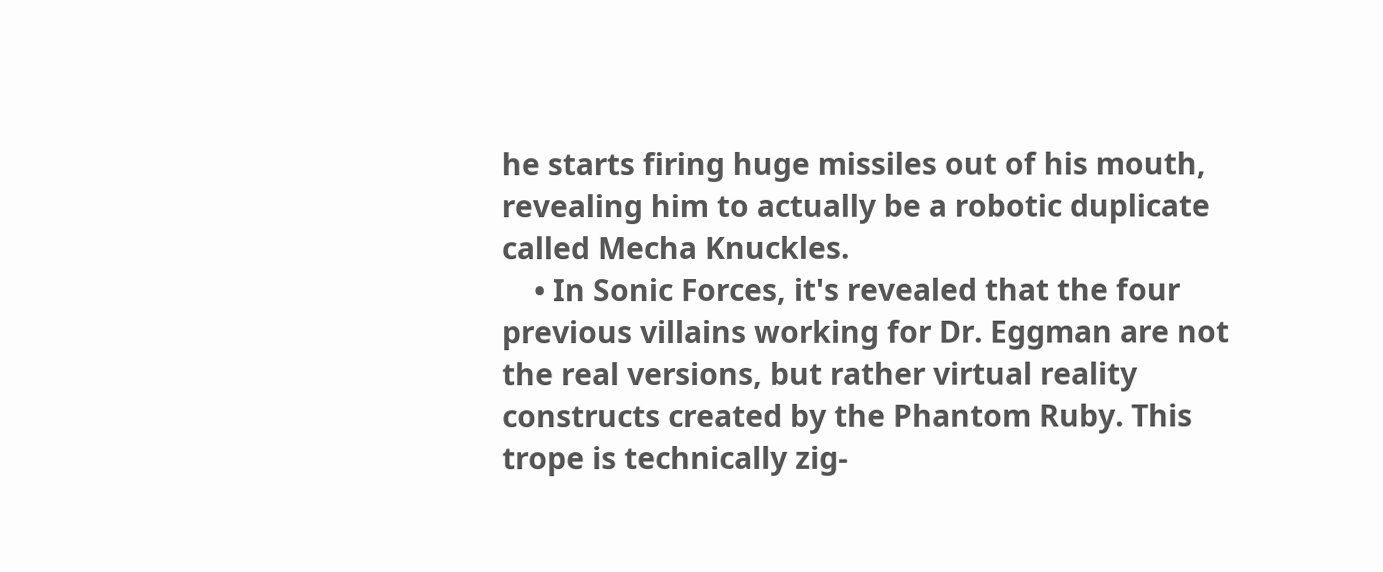he starts firing huge missiles out of his mouth, revealing him to actually be a robotic duplicate called Mecha Knuckles.
    • In Sonic Forces, it's revealed that the four previous villains working for Dr. Eggman are not the real versions, but rather virtual reality constructs created by the Phantom Ruby. This trope is technically zig-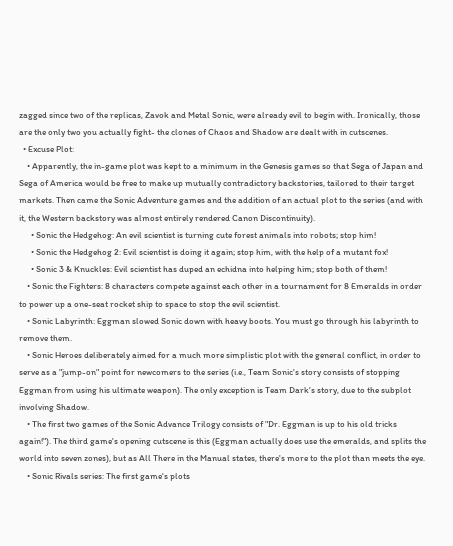zagged since two of the replicas, Zavok and Metal Sonic, were already evil to begin with. Ironically, those are the only two you actually fight- the clones of Chaos and Shadow are dealt with in cutscenes.
  • Excuse Plot:
    • Apparently, the in-game plot was kept to a minimum in the Genesis games so that Sega of Japan and Sega of America would be free to make up mutually contradictory backstories, tailored to their target markets. Then came the Sonic Adventure games and the addition of an actual plot to the series (and with it, the Western backstory was almost entirely rendered Canon Discontinuity).
      • Sonic the Hedgehog: An evil scientist is turning cute forest animals into robots; stop him!
      • Sonic the Hedgehog 2: Evil scientist is doing it again; stop him, with the help of a mutant fox!
      • Sonic 3 & Knuckles: Evil scientist has duped an echidna into helping him; stop both of them!
    • Sonic the Fighters: 8 characters compete against each other in a tournament for 8 Emeralds in order to power up a one-seat rocket ship to space to stop the evil scientist.
    • Sonic Labyrinth: Eggman slowed Sonic down with heavy boots. You must go through his labyrinth to remove them.
    • Sonic Heroes deliberately aimed for a much more simplistic plot with the general conflict, in order to serve as a "jump-on" point for newcomers to the series (i.e., Team Sonic's story consists of stopping Eggman from using his ultimate weapon). The only exception is Team Dark's story, due to the subplot involving Shadow.
    • The first two games of the Sonic Advance Trilogy consists of "Dr. Eggman is up to his old tricks again!"). The third game's opening cutscene is this (Eggman actually does use the emeralds, and splits the world into seven zones), but as All There in the Manual states, there's more to the plot than meets the eye.
    • Sonic Rivals series: The first game's plots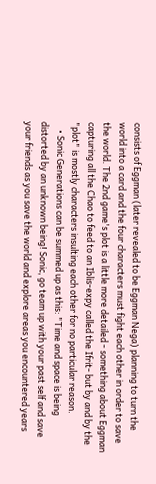consists of Eggman (later revealed to be Eggman Nega) planning to turn the world into a card and the four characters must fight each other in order to save the world. The 2nd game's plot is a little more detailed - something about Eggman capturing all the Chao to feed to an Iblis-expy called the Ifrit- but by and by the "plot" is mostly characters insulting each other for no particular reason.
    • Sonic Generations can be summed up as this: "Time and space is being distorted by an unknown being! Sonic, go team up with your past self and save your friends as you save the world and explore areas you encountered years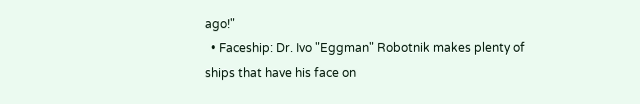ago!"
  • Faceship: Dr. Ivo "Eggman" Robotnik makes plenty of ships that have his face on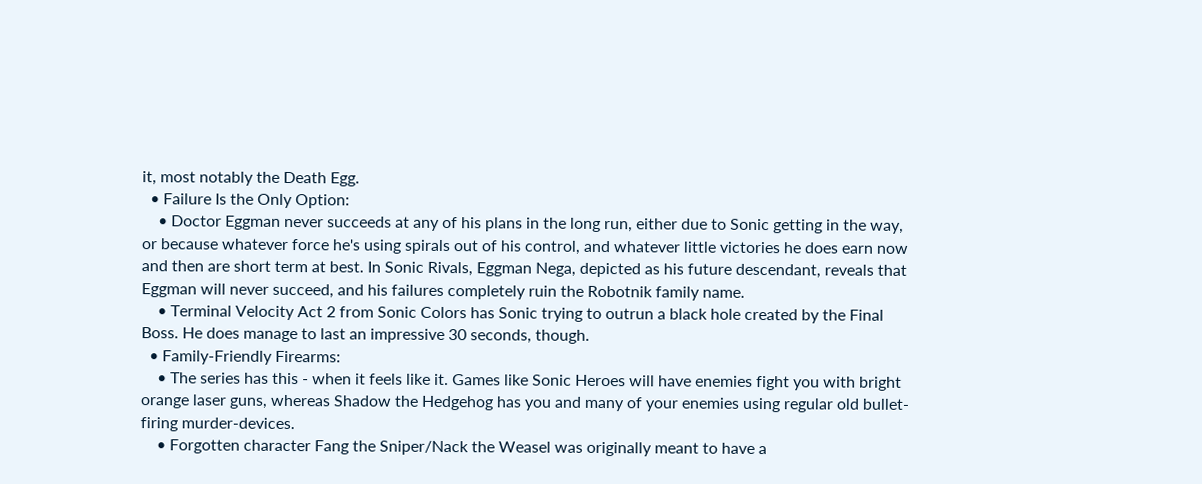it, most notably the Death Egg.
  • Failure Is the Only Option:
    • Doctor Eggman never succeeds at any of his plans in the long run, either due to Sonic getting in the way, or because whatever force he's using spirals out of his control, and whatever little victories he does earn now and then are short term at best. In Sonic Rivals, Eggman Nega, depicted as his future descendant, reveals that Eggman will never succeed, and his failures completely ruin the Robotnik family name.
    • Terminal Velocity Act 2 from Sonic Colors has Sonic trying to outrun a black hole created by the Final Boss. He does manage to last an impressive 30 seconds, though.
  • Family-Friendly Firearms:
    • The series has this - when it feels like it. Games like Sonic Heroes will have enemies fight you with bright orange laser guns, whereas Shadow the Hedgehog has you and many of your enemies using regular old bullet-firing murder-devices.
    • Forgotten character Fang the Sniper/Nack the Weasel was originally meant to have a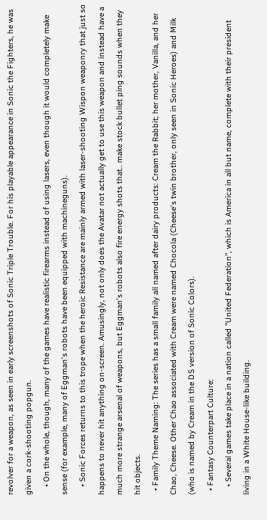revolver for a weapon, as seen in early screenshots of Sonic Triple Trouble. For his playable appearance in Sonic the Fighters, he was given a cork-shooting popgun.
    • On the whole, though, many of the games have realistic firearms instead of using lasers, even though it would completely make sense (for example, many of Eggman's robots have been equipped with machineguns).
    • Sonic Forces returns to this trope when the heroic Resistance are mainly armed with laser-shooting Wispon weaponry that just so happens to never hit anything on-screen. Amusingly, not only does the Avatar not actually get to use this weapon and instead have a much more strange arsenal of weapons, but Eggman's robots also fire energy shots that.. make stock bullet ping sounds when they hit objects.
  • Family Theme Naming: The series has a small family all named after dairy products: Cream the Rabbit; her mother, Vanilla, and her Chao, Cheese. Other Chao associated with Cream were named Chocola (Cheese's twin brother, only seen in Sonic Heroes) and Milk (who is named by Cream in the DS version of Sonic Colors).
  • Fantasy Counterpart Culture:
    • Several games take place in a nation called "United Federation", which is America in all but name, complete with their president living in a White House-like building.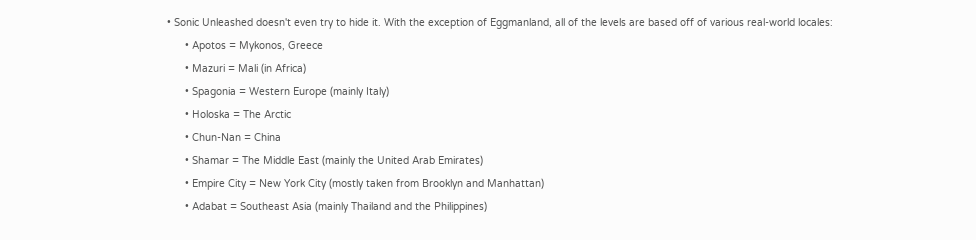• Sonic Unleashed doesn't even try to hide it. With the exception of Eggmanland, all of the levels are based off of various real-world locales:
      • Apotos = Mykonos, Greece
      • Mazuri = Mali (in Africa)
      • Spagonia = Western Europe (mainly Italy)
      • Holoska = The Arctic
      • Chun-Nan = China
      • Shamar = The Middle East (mainly the United Arab Emirates)
      • Empire City = New York City (mostly taken from Brooklyn and Manhattan)
      • Adabat = Southeast Asia (mainly Thailand and the Philippines)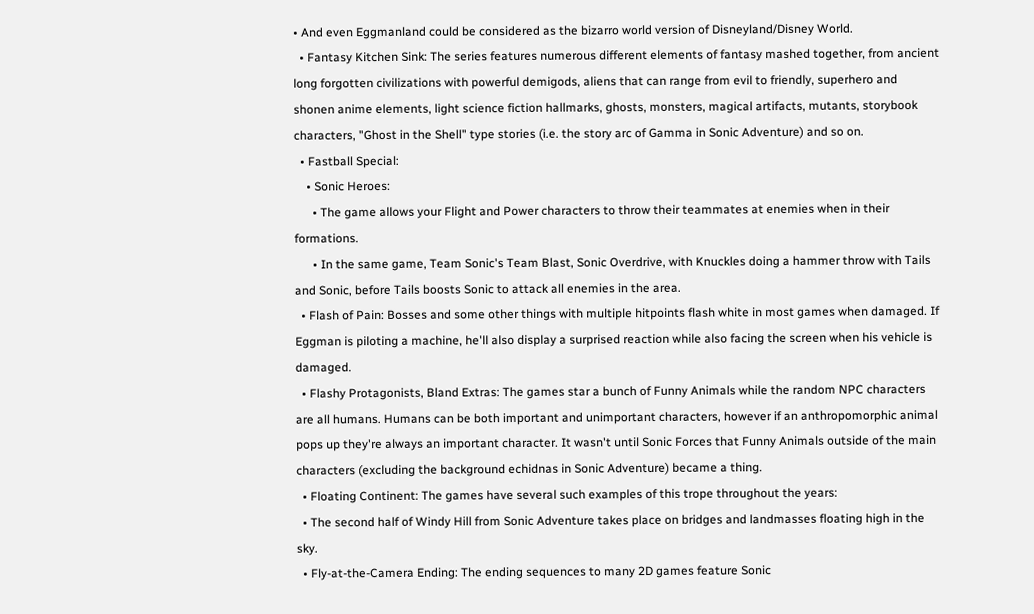• And even Eggmanland could be considered as the bizarro world version of Disneyland/Disney World.
  • Fantasy Kitchen Sink: The series features numerous different elements of fantasy mashed together, from ancient long forgotten civilizations with powerful demigods, aliens that can range from evil to friendly, superhero and shonen anime elements, light science fiction hallmarks, ghosts, monsters, magical artifacts, mutants, storybook characters, "Ghost in the Shell" type stories (i.e. the story arc of Gamma in Sonic Adventure) and so on.
  • Fastball Special:
    • Sonic Heroes:
      • The game allows your Flight and Power characters to throw their teammates at enemies when in their formations.
      • In the same game, Team Sonic's Team Blast, Sonic Overdrive, with Knuckles doing a hammer throw with Tails and Sonic, before Tails boosts Sonic to attack all enemies in the area.
  • Flash of Pain: Bosses and some other things with multiple hitpoints flash white in most games when damaged. If Eggman is piloting a machine, he'll also display a surprised reaction while also facing the screen when his vehicle is damaged.
  • Flashy Protagonists, Bland Extras: The games star a bunch of Funny Animals while the random NPC characters are all humans. Humans can be both important and unimportant characters, however if an anthropomorphic animal pops up they're always an important character. It wasn't until Sonic Forces that Funny Animals outside of the main characters (excluding the background echidnas in Sonic Adventure) became a thing.
  • Floating Continent: The games have several such examples of this trope throughout the years:
  • The second half of Windy Hill from Sonic Adventure takes place on bridges and landmasses floating high in the sky.
  • Fly-at-the-Camera Ending: The ending sequences to many 2D games feature Sonic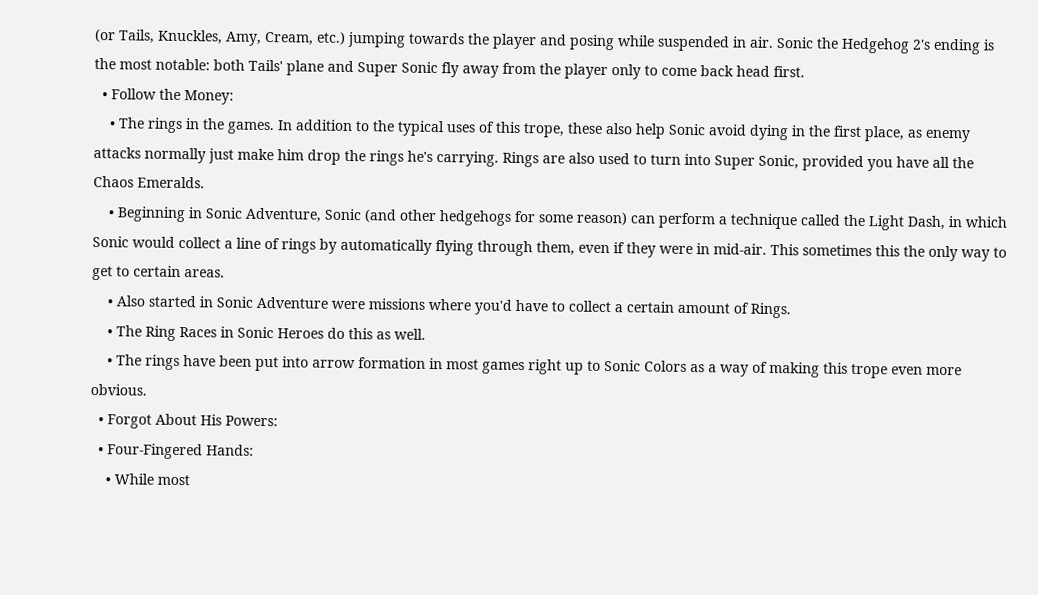(or Tails, Knuckles, Amy, Cream, etc.) jumping towards the player and posing while suspended in air. Sonic the Hedgehog 2's ending is the most notable: both Tails' plane and Super Sonic fly away from the player only to come back head first.
  • Follow the Money:
    • The rings in the games. In addition to the typical uses of this trope, these also help Sonic avoid dying in the first place, as enemy attacks normally just make him drop the rings he's carrying. Rings are also used to turn into Super Sonic, provided you have all the Chaos Emeralds.
    • Beginning in Sonic Adventure, Sonic (and other hedgehogs for some reason) can perform a technique called the Light Dash, in which Sonic would collect a line of rings by automatically flying through them, even if they were in mid-air. This sometimes this the only way to get to certain areas.
    • Also started in Sonic Adventure were missions where you'd have to collect a certain amount of Rings.
    • The Ring Races in Sonic Heroes do this as well.
    • The rings have been put into arrow formation in most games right up to Sonic Colors as a way of making this trope even more obvious.
  • Forgot About His Powers:
  • Four-Fingered Hands:
    • While most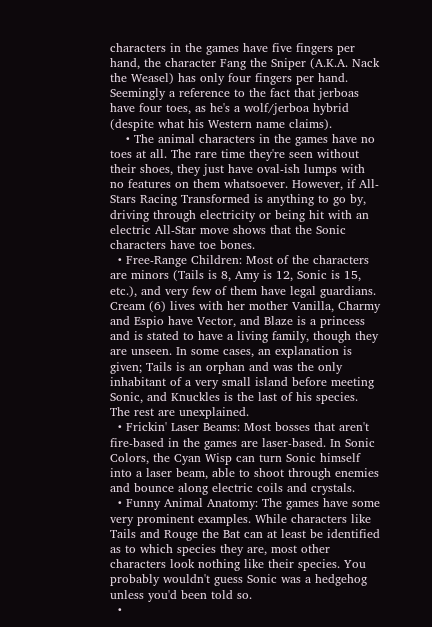characters in the games have five fingers per hand, the character Fang the Sniper (A.K.A. Nack the Weasel) has only four fingers per hand. Seemingly a reference to the fact that jerboas have four toes, as he's a wolf/jerboa hybrid (despite what his Western name claims).
    • The animal characters in the games have no toes at all. The rare time they're seen without their shoes, they just have oval-ish lumps with no features on them whatsoever. However, if All-Stars Racing Transformed is anything to go by, driving through electricity or being hit with an electric All-Star move shows that the Sonic characters have toe bones.
  • Free-Range Children: Most of the characters are minors (Tails is 8, Amy is 12, Sonic is 15, etc.), and very few of them have legal guardians. Cream (6) lives with her mother Vanilla, Charmy and Espio have Vector, and Blaze is a princess and is stated to have a living family, though they are unseen. In some cases, an explanation is given; Tails is an orphan and was the only inhabitant of a very small island before meeting Sonic, and Knuckles is the last of his species. The rest are unexplained.
  • Frickin' Laser Beams: Most bosses that aren't fire-based in the games are laser-based. In Sonic Colors, the Cyan Wisp can turn Sonic himself into a laser beam, able to shoot through enemies and bounce along electric coils and crystals.
  • Funny Animal Anatomy: The games have some very prominent examples. While characters like Tails and Rouge the Bat can at least be identified as to which species they are, most other characters look nothing like their species. You probably wouldn't guess Sonic was a hedgehog unless you'd been told so.
  •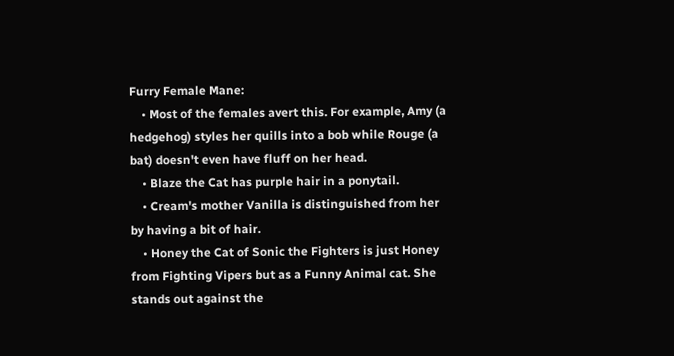Furry Female Mane:
    • Most of the females avert this. For example, Amy (a hedgehog) styles her quills into a bob while Rouge (a bat) doesn't even have fluff on her head.
    • Blaze the Cat has purple hair in a ponytail.
    • Cream's mother Vanilla is distinguished from her by having a bit of hair.
    • Honey the Cat of Sonic the Fighters is just Honey from Fighting Vipers but as a Funny Animal cat. She stands out against the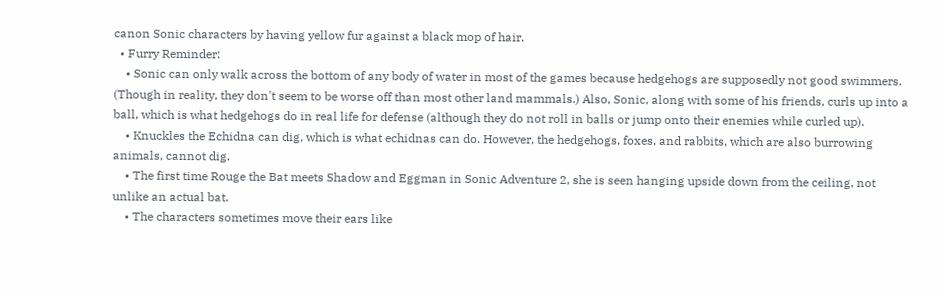canon Sonic characters by having yellow fur against a black mop of hair.
  • Furry Reminder:
    • Sonic can only walk across the bottom of any body of water in most of the games because hedgehogs are supposedly not good swimmers. (Though in reality, they don't seem to be worse off than most other land mammals.) Also, Sonic, along with some of his friends, curls up into a ball, which is what hedgehogs do in real life for defense (although they do not roll in balls or jump onto their enemies while curled up).
    • Knuckles the Echidna can dig, which is what echidnas can do. However, the hedgehogs, foxes, and rabbits, which are also burrowing animals, cannot dig.
    • The first time Rouge the Bat meets Shadow and Eggman in Sonic Adventure 2, she is seen hanging upside down from the ceiling, not unlike an actual bat.
    • The characters sometimes move their ears like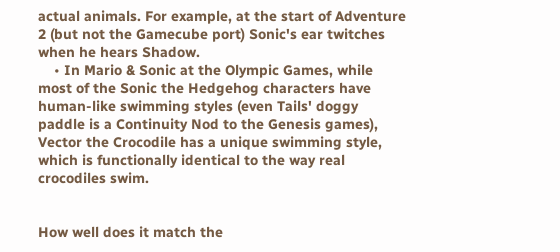actual animals. For example, at the start of Adventure 2 (but not the Gamecube port) Sonic's ear twitches when he hears Shadow.
    • In Mario & Sonic at the Olympic Games, while most of the Sonic the Hedgehog characters have human-like swimming styles (even Tails' doggy paddle is a Continuity Nod to the Genesis games), Vector the Crocodile has a unique swimming style, which is functionally identical to the way real crocodiles swim.


How well does it match the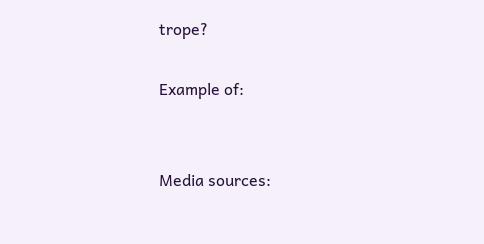trope?

Example of:


Media sources: